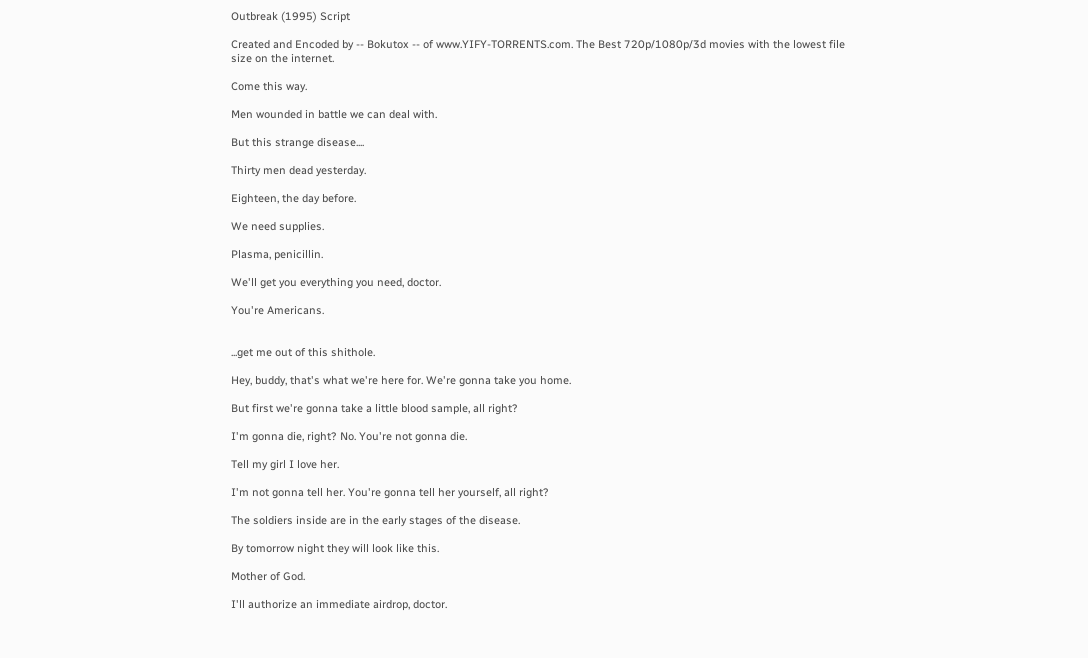Outbreak (1995) Script

Created and Encoded by -- Bokutox -- of www.YIFY-TORRENTS.com. The Best 720p/1080p/3d movies with the lowest file size on the internet.

Come this way.

Men wounded in battle we can deal with.

But this strange disease....

Thirty men dead yesterday.

Eighteen, the day before.

We need supplies.

Plasma, penicillin.

We'll get you everything you need, doctor.

You're Americans.


...get me out of this shithole.

Hey, buddy, that's what we're here for. We're gonna take you home.

But first we're gonna take a little blood sample, all right?

I'm gonna die, right? No. You're not gonna die.

Tell my girl I love her.

I'm not gonna tell her. You're gonna tell her yourself, all right?

The soldiers inside are in the early stages of the disease.

By tomorrow night they will look like this.

Mother of God.

I'll authorize an immediate airdrop, doctor.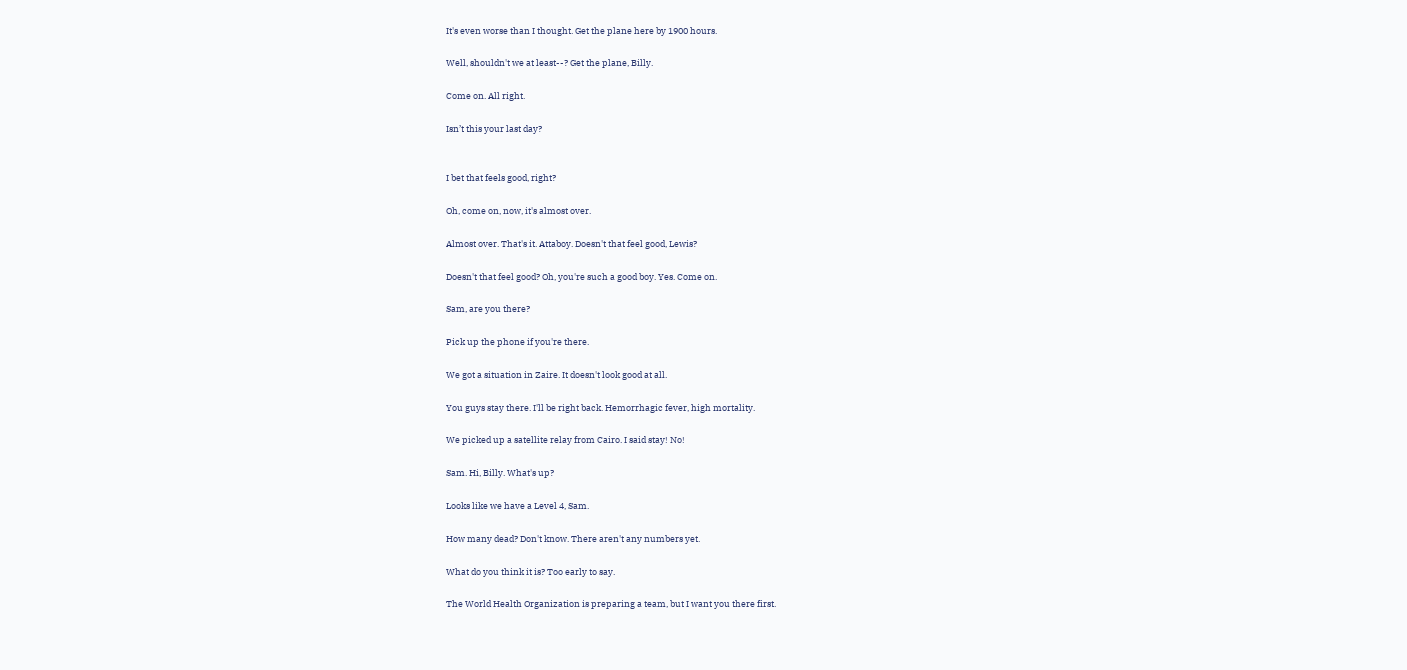It's even worse than I thought. Get the plane here by 1900 hours.

Well, shouldn't we at least--? Get the plane, Billy.

Come on. All right.

Isn’t this your last day?


I bet that feels good, right?

Oh, come on, now, it's almost over.

Almost over. That's it. Attaboy. Doesn't that feel good, Lewis?

Doesn't that feel good? Oh, you're such a good boy. Yes. Come on.

Sam, are you there?

Pick up the phone if you're there.

We got a situation in Zaire. It doesn't look good at all.

You guys stay there. I'll be right back. Hemorrhagic fever, high mortality.

We picked up a satellite relay from Cairo. I said stay! No!

Sam. Hi, Billy. What's up?

Looks like we have a Level 4, Sam.

How many dead? Don't know. There aren't any numbers yet.

What do you think it is? Too early to say.

The World Health Organization is preparing a team, but I want you there first.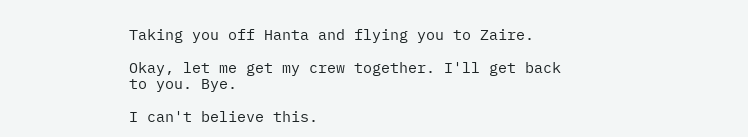Taking you off Hanta and flying you to Zaire.

Okay, let me get my crew together. I'll get back to you. Bye.

I can't believe this.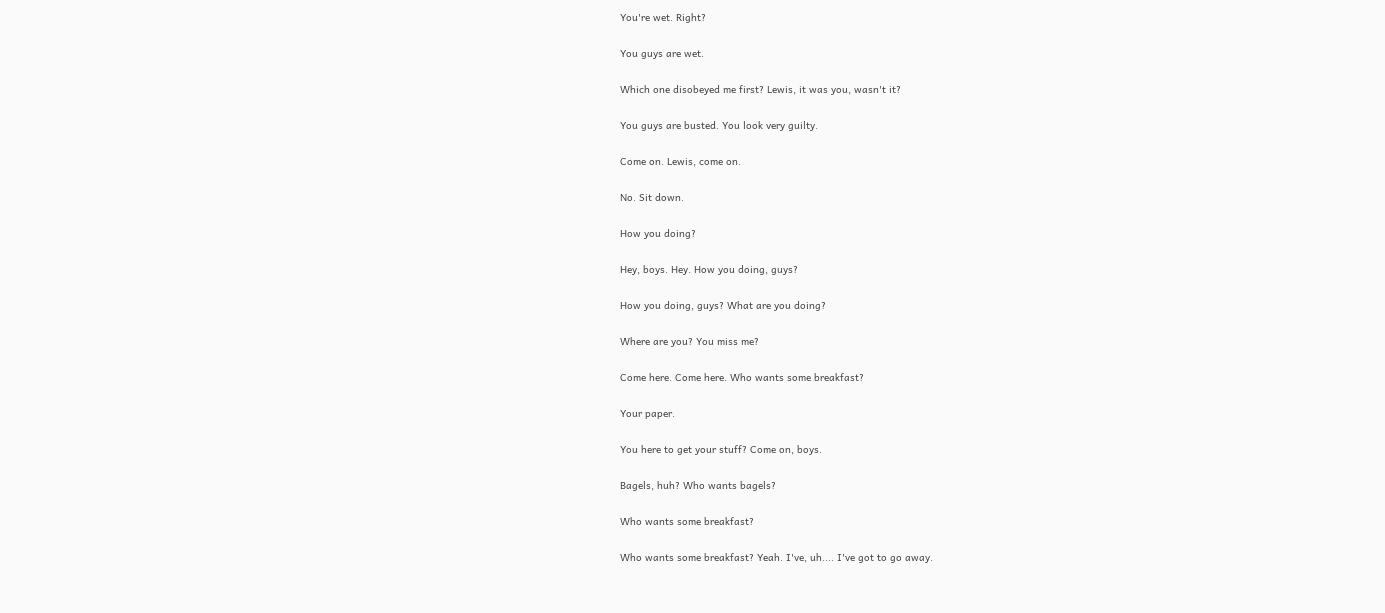You're wet. Right?

You guys are wet.

Which one disobeyed me first? Lewis, it was you, wasn't it?

You guys are busted. You look very guilty.

Come on. Lewis, come on.

No. Sit down.

How you doing?

Hey, boys. Hey. How you doing, guys?

How you doing, guys? What are you doing?

Where are you? You miss me?

Come here. Come here. Who wants some breakfast?

Your paper.

You here to get your stuff? Come on, boys.

Bagels, huh? Who wants bagels?

Who wants some breakfast?

Who wants some breakfast? Yeah. I've, uh.... I've got to go away.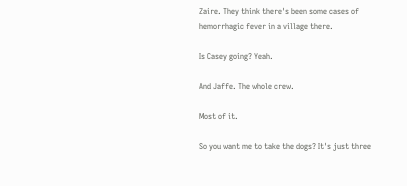Zaire. They think there's been some cases of hemorrhagic fever in a village there.

Is Casey going? Yeah.

And Jaffe. The whole crew.

Most of it.

So you want me to take the dogs? It's just three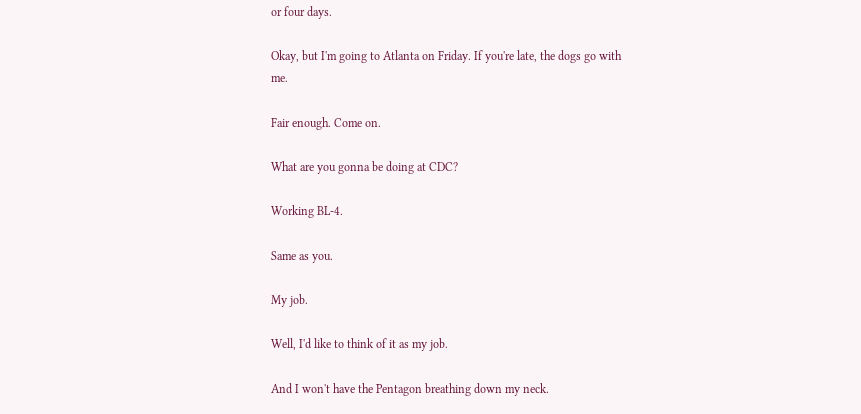or four days.

Okay, but I'm going to Atlanta on Friday. If you're late, the dogs go with me.

Fair enough. Come on.

What are you gonna be doing at CDC?

Working BL-4.

Same as you.

My job.

Well, I'd like to think of it as my job.

And I won't have the Pentagon breathing down my neck.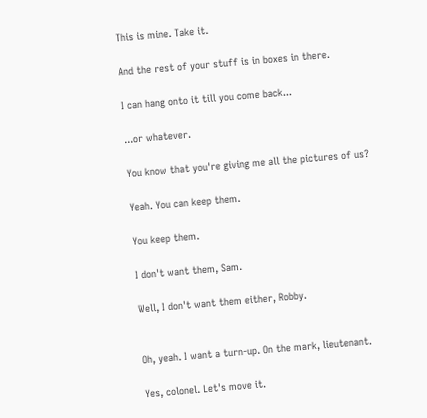This is mine. Take it.

And the rest of your stuff is in boxes in there.

I can hang onto it till you come back...

...or whatever.

You know that you're giving me all the pictures of us?

Yeah. You can keep them.

You keep them.

I don't want them, Sam.

Well, I don't want them either, Robby.


Oh, yeah. I want a turn-up. On the mark, lieutenant.

Yes, colonel. Let's move it.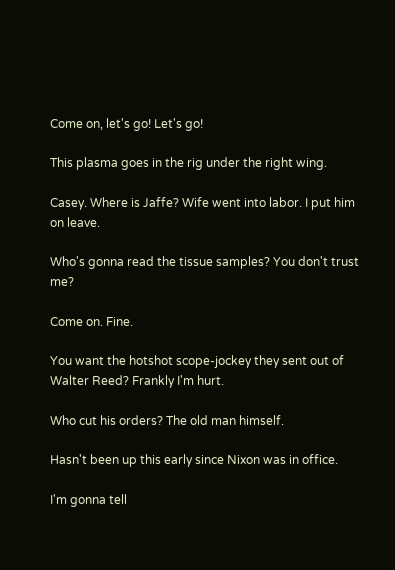Come on, let's go! Let's go!

This plasma goes in the rig under the right wing.

Casey. Where is Jaffe? Wife went into labor. I put him on leave.

Who's gonna read the tissue samples? You don't trust me?

Come on. Fine.

You want the hotshot scope-jockey they sent out of Walter Reed? Frankly I'm hurt.

Who cut his orders? The old man himself.

Hasn't been up this early since Nixon was in office.

I'm gonna tell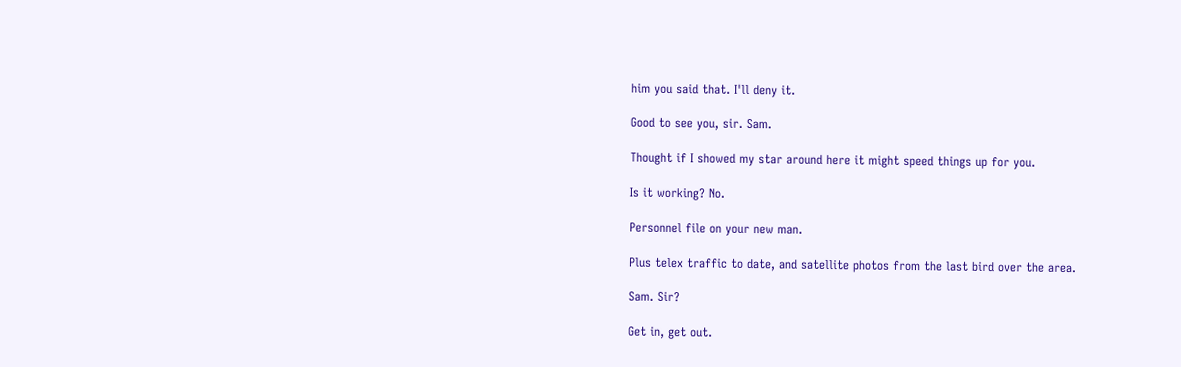him you said that. I'll deny it.

Good to see you, sir. Sam.

Thought if I showed my star around here it might speed things up for you.

Is it working? No.

Personnel file on your new man.

Plus telex traffic to date, and satellite photos from the last bird over the area.

Sam. Sir?

Get in, get out.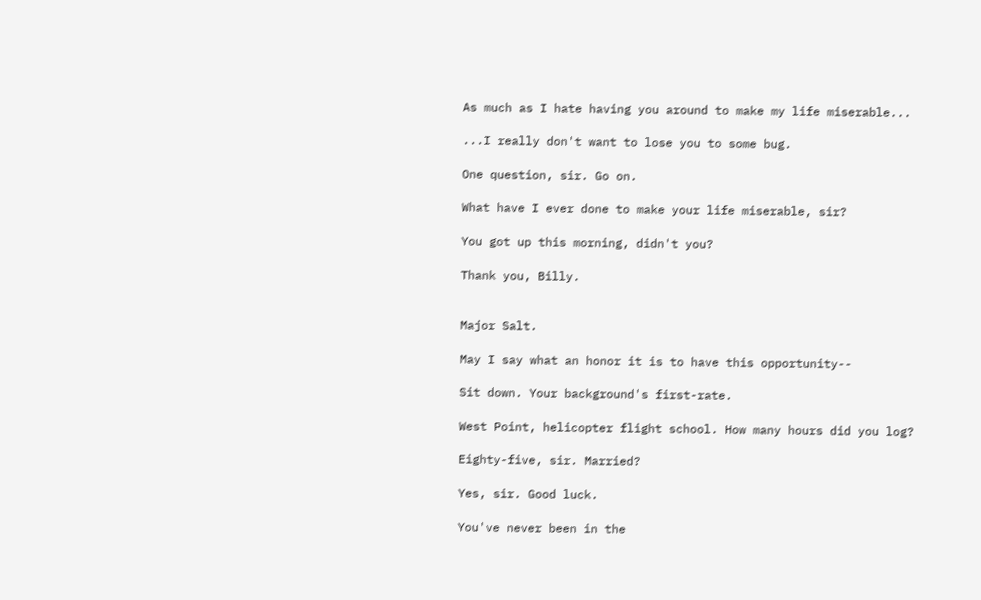As much as I hate having you around to make my life miserable...

...I really don't want to lose you to some bug.

One question, sir. Go on.

What have I ever done to make your life miserable, sir?

You got up this morning, didn't you?

Thank you, Billy.


Major Salt.

May I say what an honor it is to have this opportunity--

Sit down. Your background's first-rate.

West Point, helicopter flight school. How many hours did you log?

Eighty-five, sir. Married?

Yes, sir. Good luck.

You've never been in the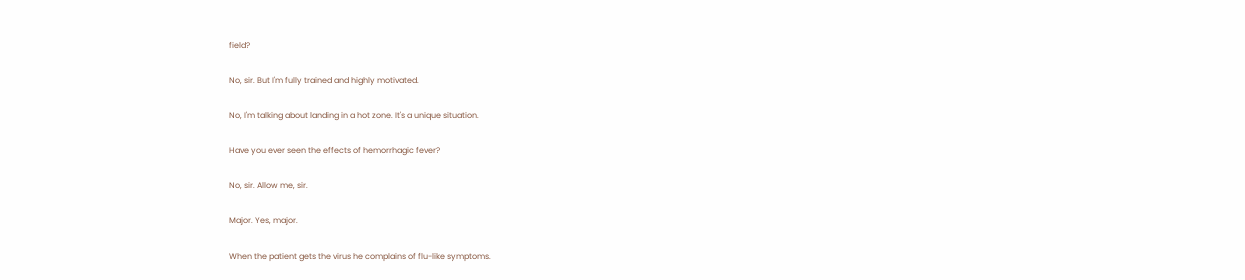field?

No, sir. But I'm fully trained and highly motivated.

No, I'm talking about landing in a hot zone. It's a unique situation.

Have you ever seen the effects of hemorrhagic fever?

No, sir. Allow me, sir.

Major. Yes, major.

When the patient gets the virus he complains of flu-like symptoms.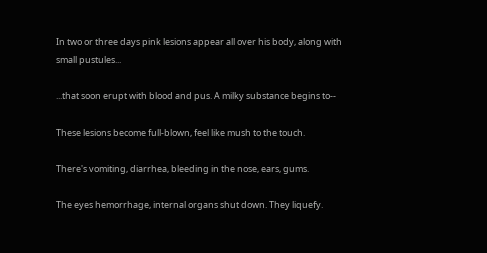In two or three days pink lesions appear all over his body, along with small pustules...

...that soon erupt with blood and pus. A milky substance begins to--

These lesions become full-blown, feel like mush to the touch.

There's vomiting, diarrhea, bleeding in the nose, ears, gums.

The eyes hemorrhage, internal organs shut down. They liquefy.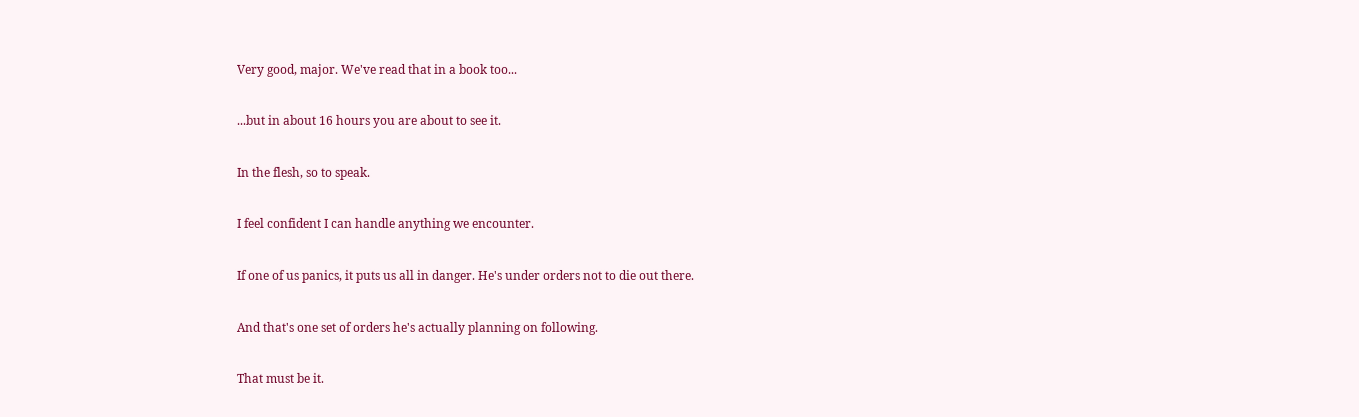Very good, major. We've read that in a book too...

...but in about 16 hours you are about to see it.

In the flesh, so to speak.

I feel confident I can handle anything we encounter.

If one of us panics, it puts us all in danger. He's under orders not to die out there.

And that's one set of orders he's actually planning on following.

That must be it.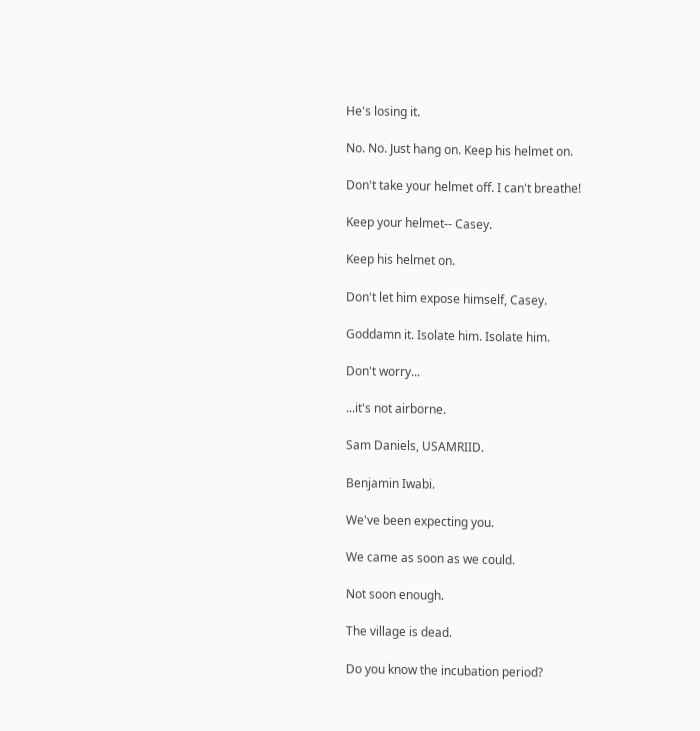He's losing it.

No. No. Just hang on. Keep his helmet on.

Don't take your helmet off. I can't breathe!

Keep your helmet-- Casey.

Keep his helmet on.

Don't let him expose himself, Casey.

Goddamn it. Isolate him. Isolate him.

Don't worry...

...it's not airborne.

Sam Daniels, USAMRIID.

Benjamin Iwabi.

We've been expecting you.

We came as soon as we could.

Not soon enough.

The village is dead.

Do you know the incubation period?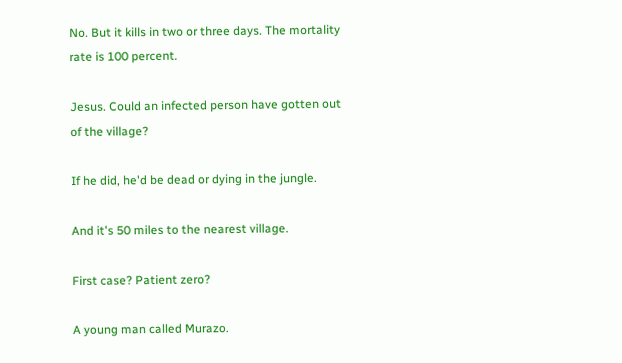No. But it kills in two or three days. The mortality rate is 100 percent.

Jesus. Could an infected person have gotten out of the village?

If he did, he'd be dead or dying in the jungle.

And it's 50 miles to the nearest village.

First case? Patient zero?

A young man called Murazo.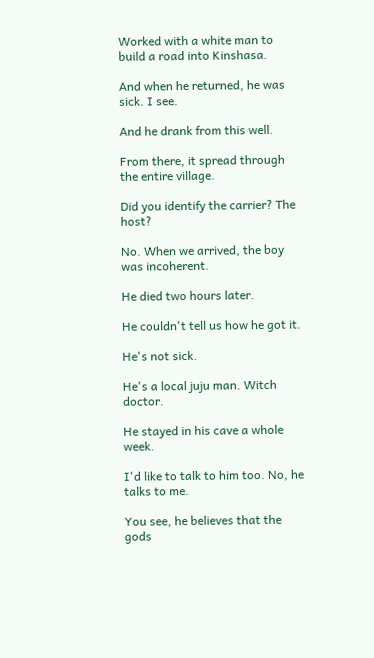Worked with a white man to build a road into Kinshasa.

And when he returned, he was sick. I see.

And he drank from this well.

From there, it spread through the entire village.

Did you identify the carrier? The host?

No. When we arrived, the boy was incoherent.

He died two hours later.

He couldn't tell us how he got it.

He's not sick.

He's a local juju man. Witch doctor.

He stayed in his cave a whole week.

I'd like to talk to him too. No, he talks to me.

You see, he believes that the gods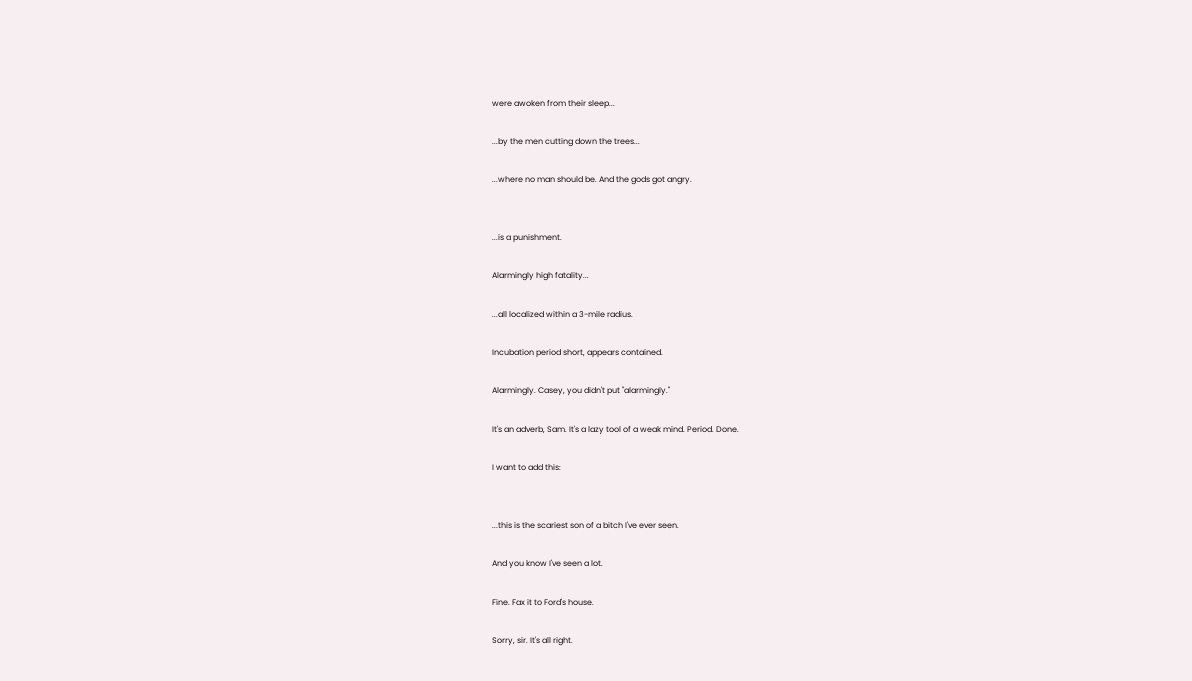were awoken from their sleep...

...by the men cutting down the trees...

...where no man should be. And the gods got angry.


...is a punishment.

Alarmingly high fatality...

...all localized within a 3-mile radius.

Incubation period short, appears contained.

Alarmingly. Casey, you didn't put "alarmingly."

It's an adverb, Sam. It's a lazy tool of a weak mind. Period. Done.

I want to add this:


...this is the scariest son of a bitch I've ever seen.

And you know I've seen a lot.

Fine. Fax it to Ford's house.

Sorry, sir. It's all right.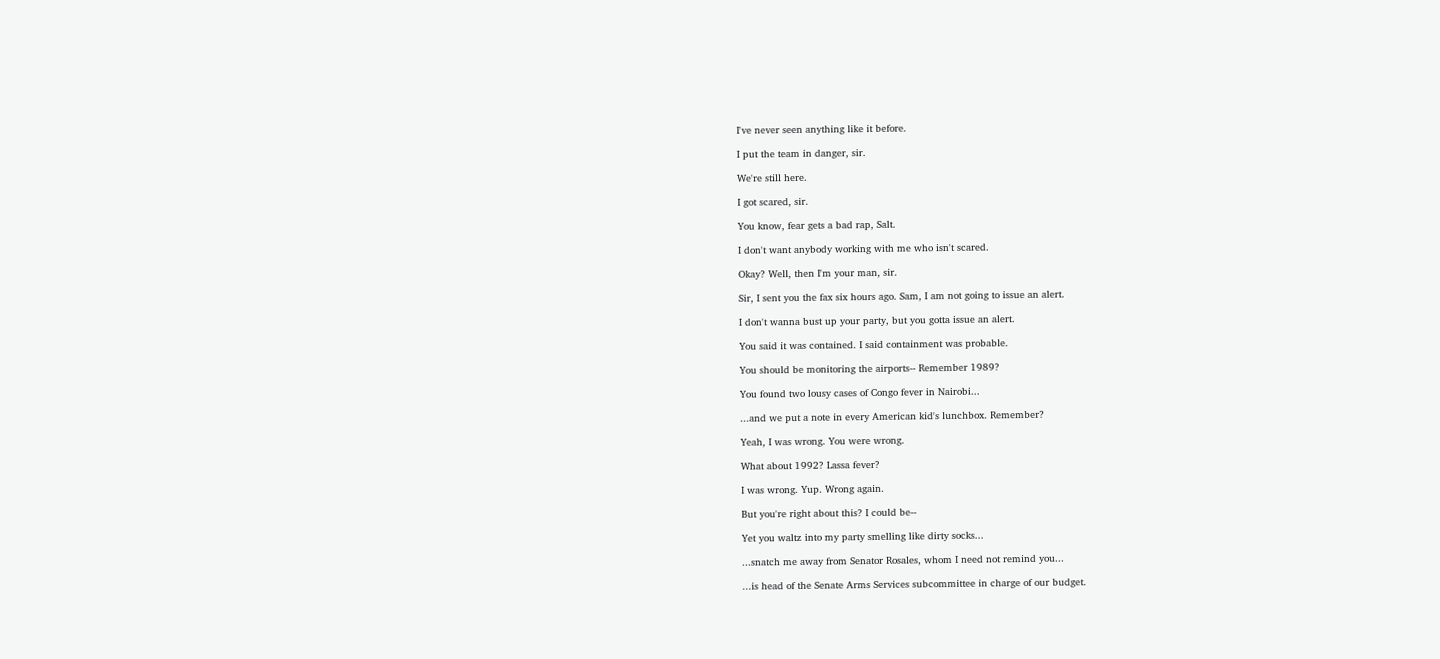I've never seen anything like it before.

I put the team in danger, sir.

We're still here.

I got scared, sir.

You know, fear gets a bad rap, Salt.

I don't want anybody working with me who isn't scared.

Okay? Well, then I'm your man, sir.

Sir, I sent you the fax six hours ago. Sam, I am not going to issue an alert.

I don't wanna bust up your party, but you gotta issue an alert.

You said it was contained. I said containment was probable.

You should be monitoring the airports-- Remember 1989?

You found two lousy cases of Congo fever in Nairobi...

...and we put a note in every American kid's lunchbox. Remember?

Yeah, I was wrong. You were wrong.

What about 1992? Lassa fever?

I was wrong. Yup. Wrong again.

But you're right about this? I could be--

Yet you waltz into my party smelling like dirty socks...

...snatch me away from Senator Rosales, whom I need not remind you...

...is head of the Senate Arms Services subcommittee in charge of our budget.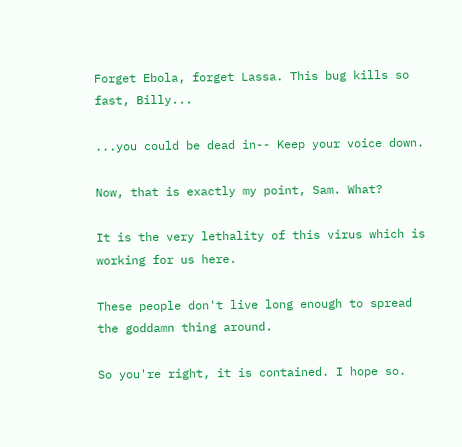Forget Ebola, forget Lassa. This bug kills so fast, Billy...

...you could be dead in-- Keep your voice down.

Now, that is exactly my point, Sam. What?

It is the very lethality of this virus which is working for us here.

These people don't live long enough to spread the goddamn thing around.

So you're right, it is contained. I hope so.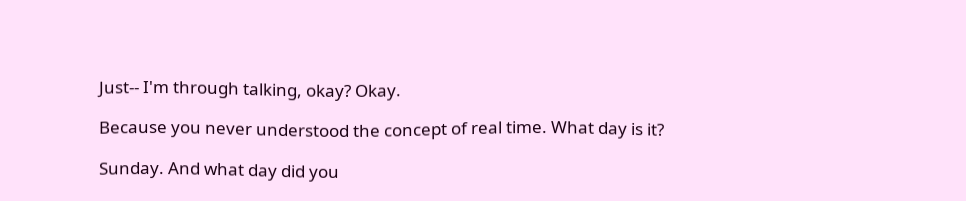Just-- I'm through talking, okay? Okay.

Because you never understood the concept of real time. What day is it?

Sunday. And what day did you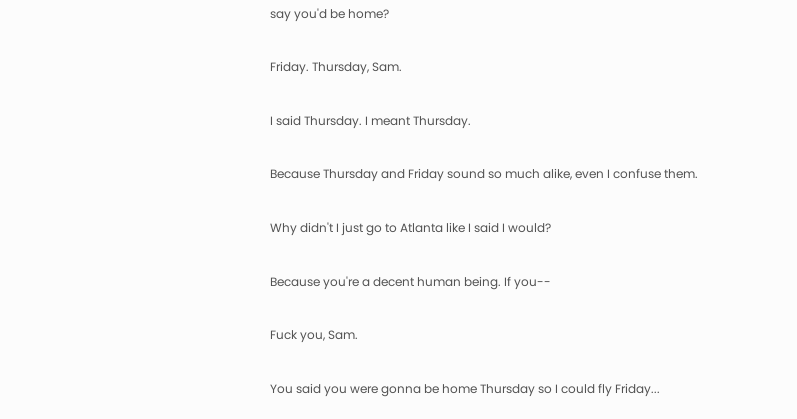say you'd be home?

Friday. Thursday, Sam.

I said Thursday. I meant Thursday.

Because Thursday and Friday sound so much alike, even I confuse them.

Why didn't I just go to Atlanta like I said I would?

Because you're a decent human being. If you--

Fuck you, Sam.

You said you were gonna be home Thursday so I could fly Friday...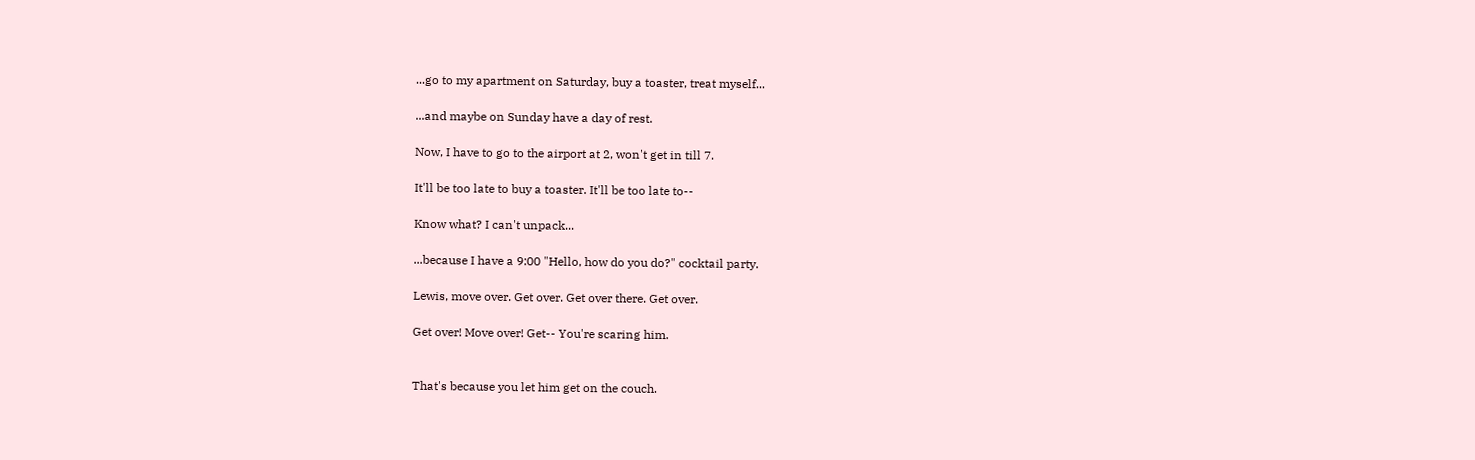...go to my apartment on Saturday, buy a toaster, treat myself...

...and maybe on Sunday have a day of rest.

Now, I have to go to the airport at 2, won't get in till 7.

It'll be too late to buy a toaster. It'll be too late to--

Know what? I can't unpack...

...because I have a 9:00 "Hello, how do you do?" cocktail party.

Lewis, move over. Get over. Get over there. Get over.

Get over! Move over! Get-- You're scaring him.


That's because you let him get on the couch.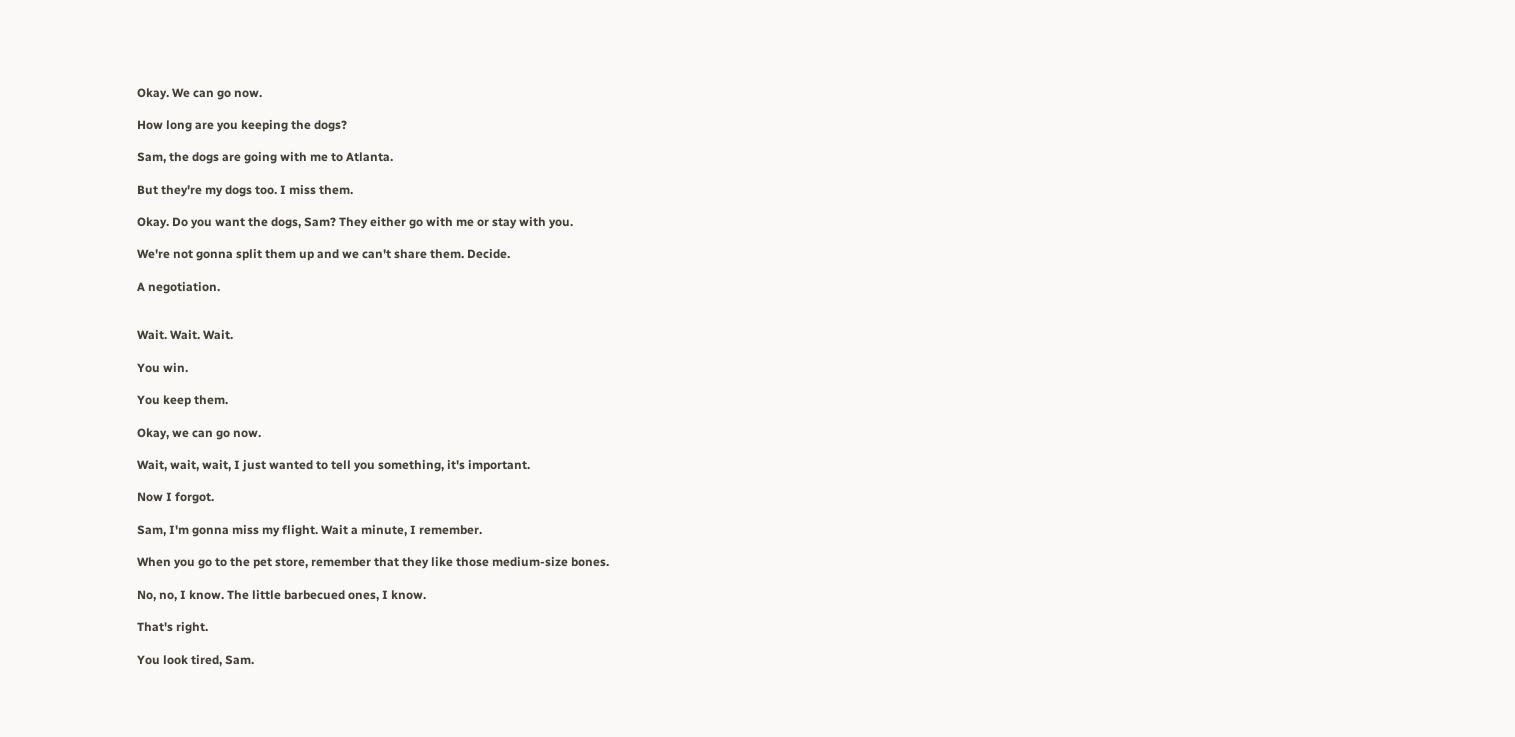Okay. We can go now.

How long are you keeping the dogs?

Sam, the dogs are going with me to Atlanta.

But they're my dogs too. I miss them.

Okay. Do you want the dogs, Sam? They either go with me or stay with you.

We're not gonna split them up and we can't share them. Decide.

A negotiation.


Wait. Wait. Wait.

You win.

You keep them.

Okay, we can go now.

Wait, wait, wait, I just wanted to tell you something, it's important.

Now I forgot.

Sam, I'm gonna miss my flight. Wait a minute, I remember.

When you go to the pet store, remember that they like those medium-size bones.

No, no, I know. The little barbecued ones, I know.

That's right.

You look tired, Sam.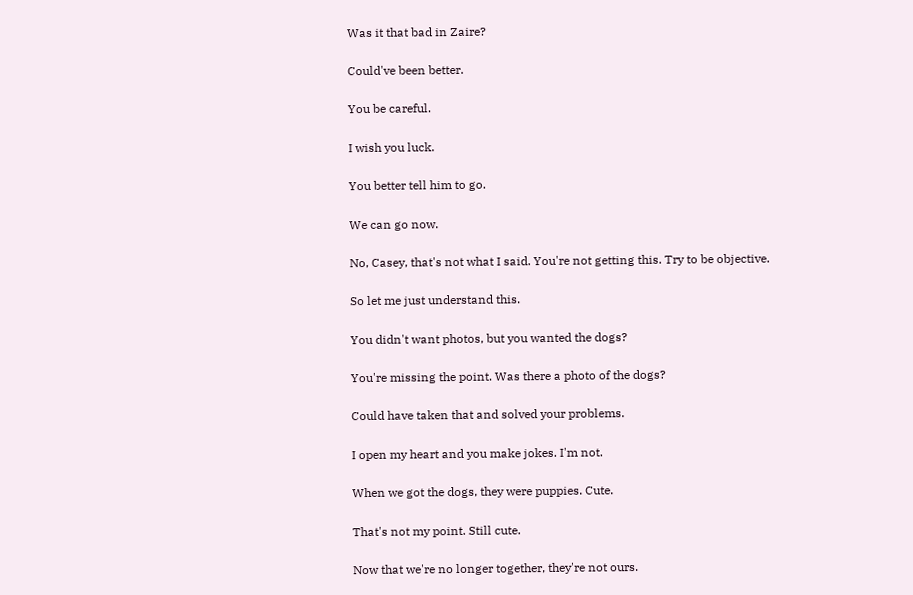Was it that bad in Zaire?

Could've been better.

You be careful.

I wish you luck.

You better tell him to go.

We can go now.

No, Casey, that's not what I said. You're not getting this. Try to be objective.

So let me just understand this.

You didn't want photos, but you wanted the dogs?

You're missing the point. Was there a photo of the dogs?

Could have taken that and solved your problems.

I open my heart and you make jokes. I'm not.

When we got the dogs, they were puppies. Cute.

That's not my point. Still cute.

Now that we're no longer together, they're not ours.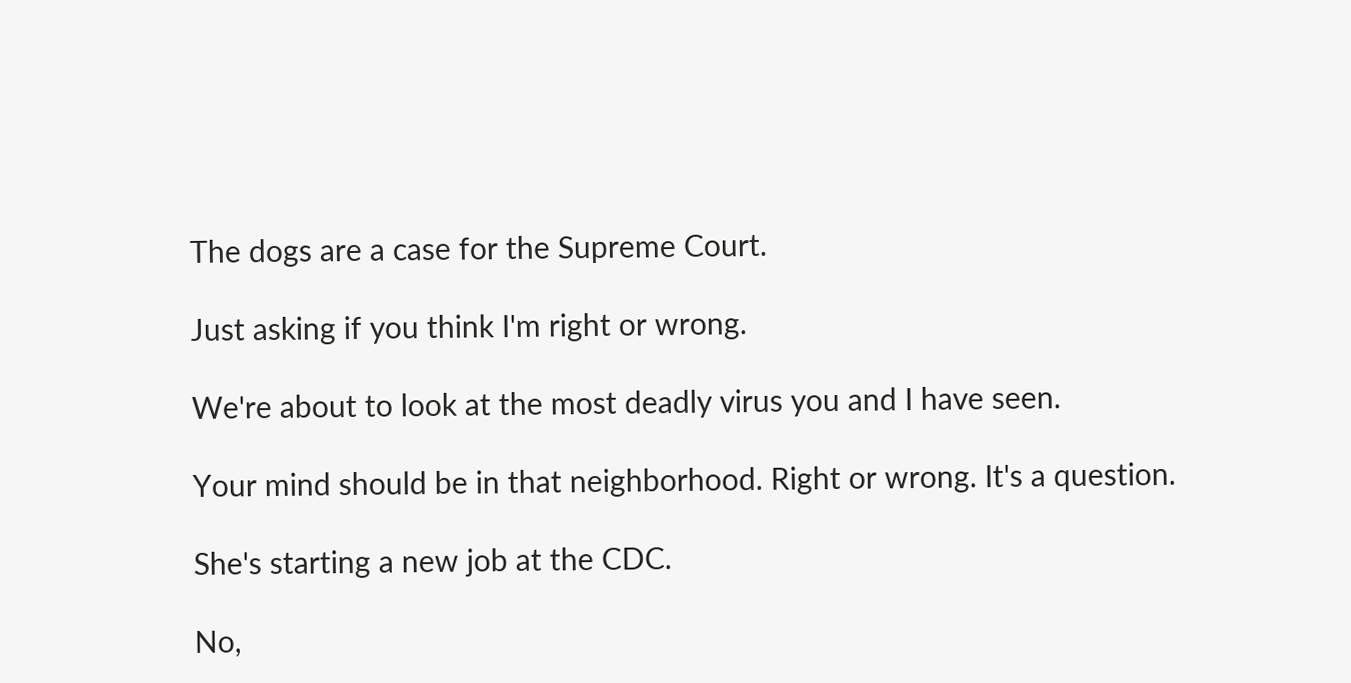The dogs are a case for the Supreme Court.

Just asking if you think I'm right or wrong.

We're about to look at the most deadly virus you and I have seen.

Your mind should be in that neighborhood. Right or wrong. It's a question.

She's starting a new job at the CDC.

No,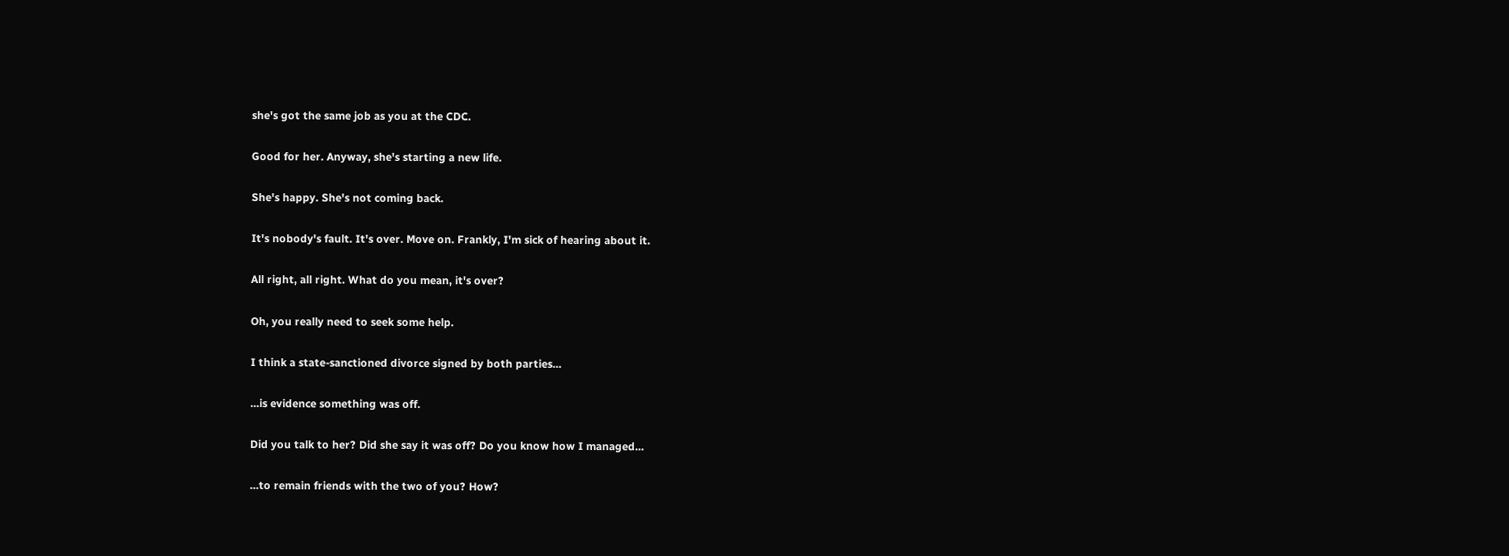she's got the same job as you at the CDC.

Good for her. Anyway, she's starting a new life.

She's happy. She's not coming back.

It's nobody's fault. It's over. Move on. Frankly, I'm sick of hearing about it.

All right, all right. What do you mean, it's over?

Oh, you really need to seek some help.

I think a state-sanctioned divorce signed by both parties...

...is evidence something was off.

Did you talk to her? Did she say it was off? Do you know how I managed...

...to remain friends with the two of you? How?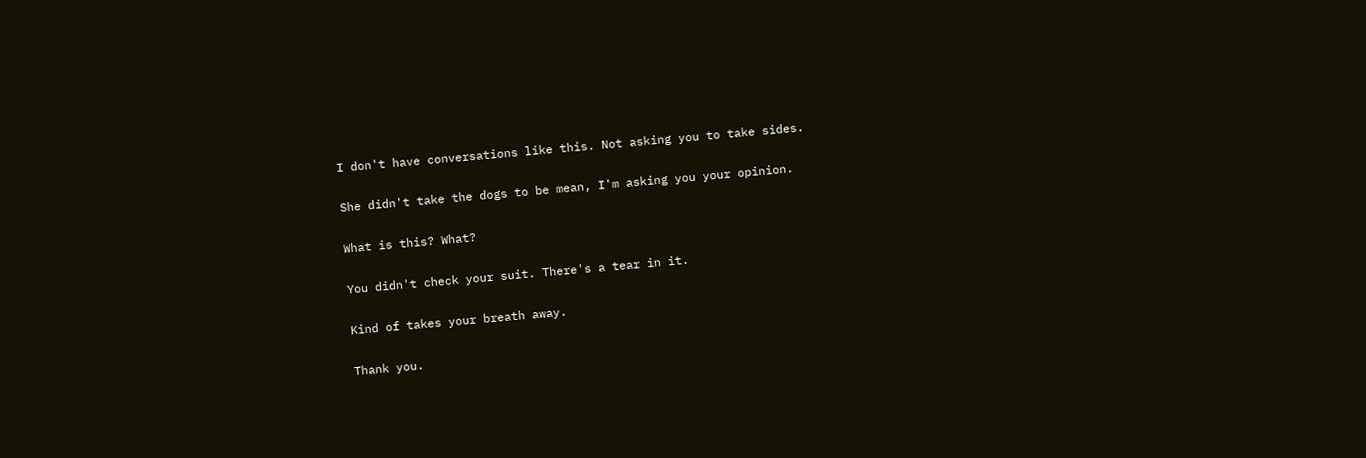I don't have conversations like this. Not asking you to take sides.

She didn't take the dogs to be mean, I'm asking you your opinion.

What is this? What?

You didn't check your suit. There's a tear in it.

Kind of takes your breath away.

Thank you.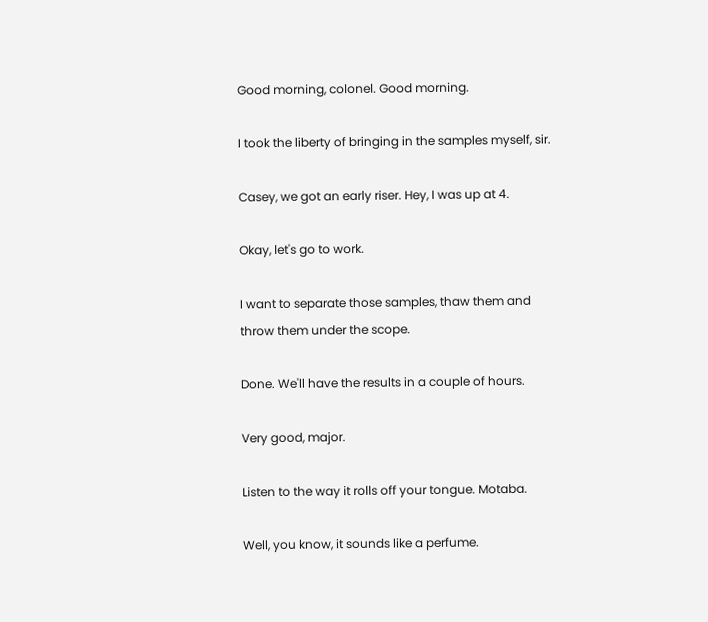Good morning, colonel. Good morning.

I took the liberty of bringing in the samples myself, sir.

Casey, we got an early riser. Hey, I was up at 4.

Okay, let's go to work.

I want to separate those samples, thaw them and throw them under the scope.

Done. We'll have the results in a couple of hours.

Very good, major.

Listen to the way it rolls off your tongue. Motaba.

Well, you know, it sounds like a perfume.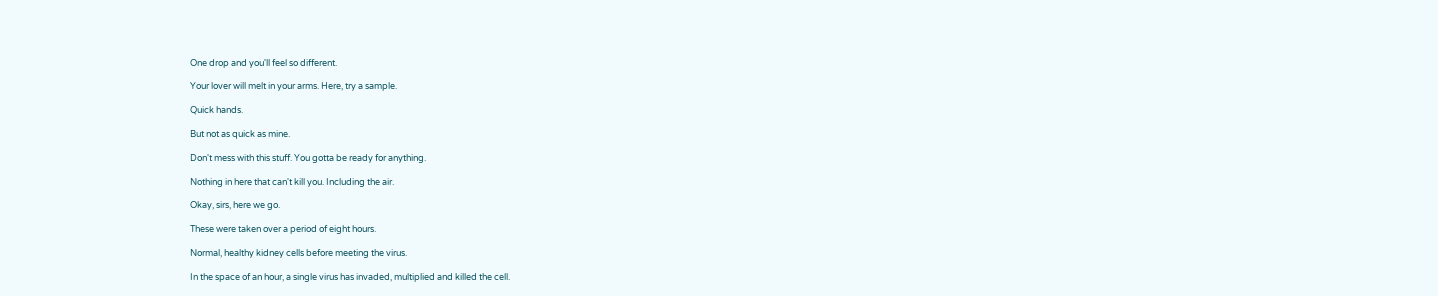One drop and you'll feel so different.

Your lover will melt in your arms. Here, try a sample.

Quick hands.

But not as quick as mine.

Don't mess with this stuff. You gotta be ready for anything.

Nothing in here that can't kill you. Including the air.

Okay, sirs, here we go.

These were taken over a period of eight hours.

Normal, healthy kidney cells before meeting the virus.

In the space of an hour, a single virus has invaded, multiplied and killed the cell.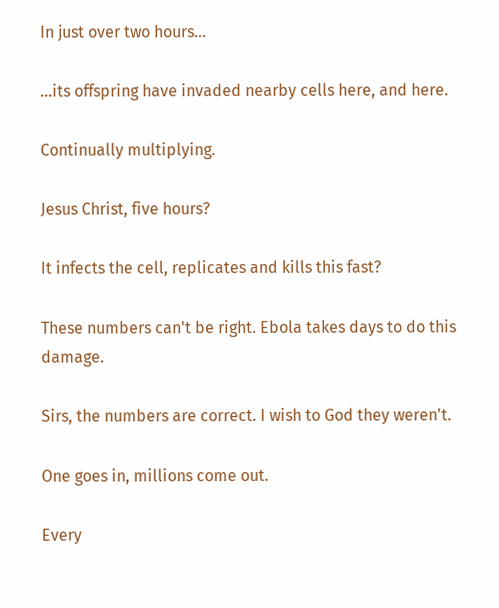In just over two hours...

...its offspring have invaded nearby cells here, and here.

Continually multiplying.

Jesus Christ, five hours?

It infects the cell, replicates and kills this fast?

These numbers can't be right. Ebola takes days to do this damage.

Sirs, the numbers are correct. I wish to God they weren't.

One goes in, millions come out.

Every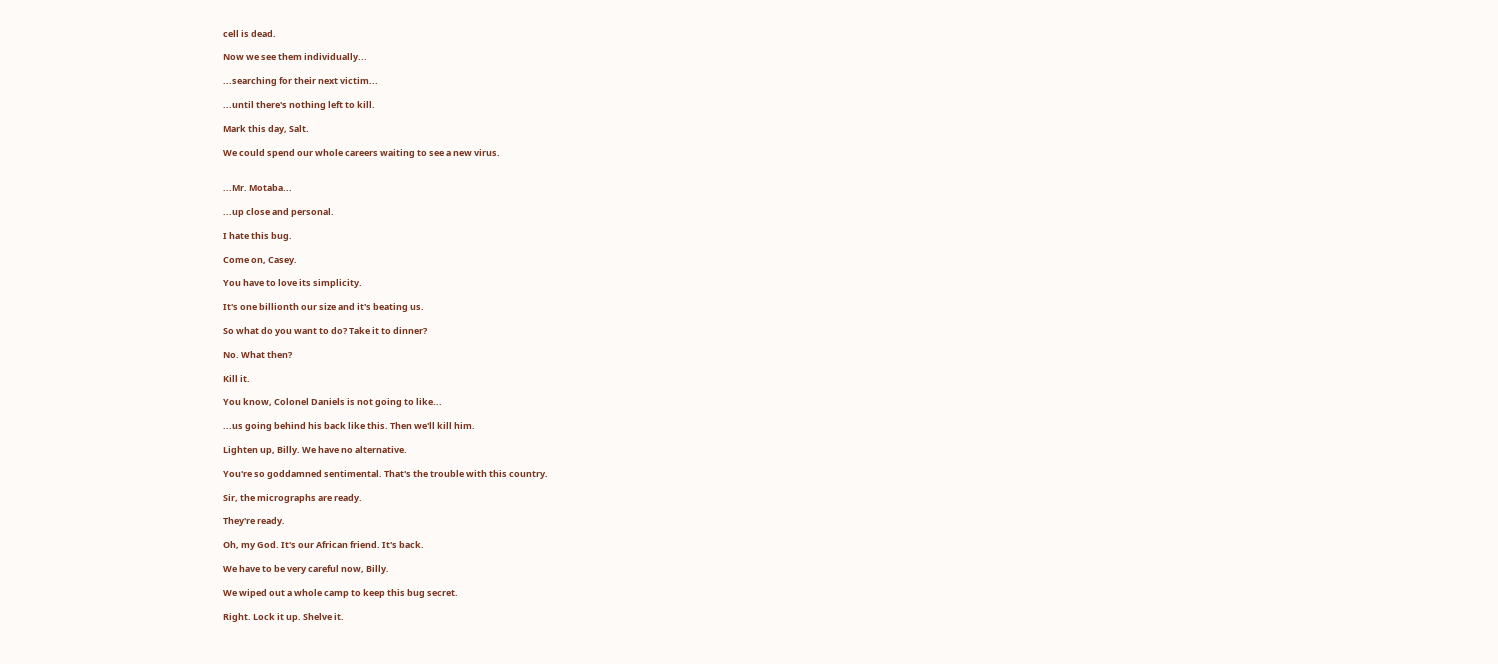cell is dead.

Now we see them individually...

...searching for their next victim...

...until there's nothing left to kill.

Mark this day, Salt.

We could spend our whole careers waiting to see a new virus.


...Mr. Motaba...

...up close and personal.

I hate this bug.

Come on, Casey.

You have to love its simplicity.

It's one billionth our size and it's beating us.

So what do you want to do? Take it to dinner?

No. What then?

Kill it.

You know, Colonel Daniels is not going to like...

...us going behind his back like this. Then we'll kill him.

Lighten up, Billy. We have no alternative.

You're so goddamned sentimental. That's the trouble with this country.

Sir, the micrographs are ready.

They're ready.

Oh, my God. It's our African friend. It's back.

We have to be very careful now, Billy.

We wiped out a whole camp to keep this bug secret.

Right. Lock it up. Shelve it.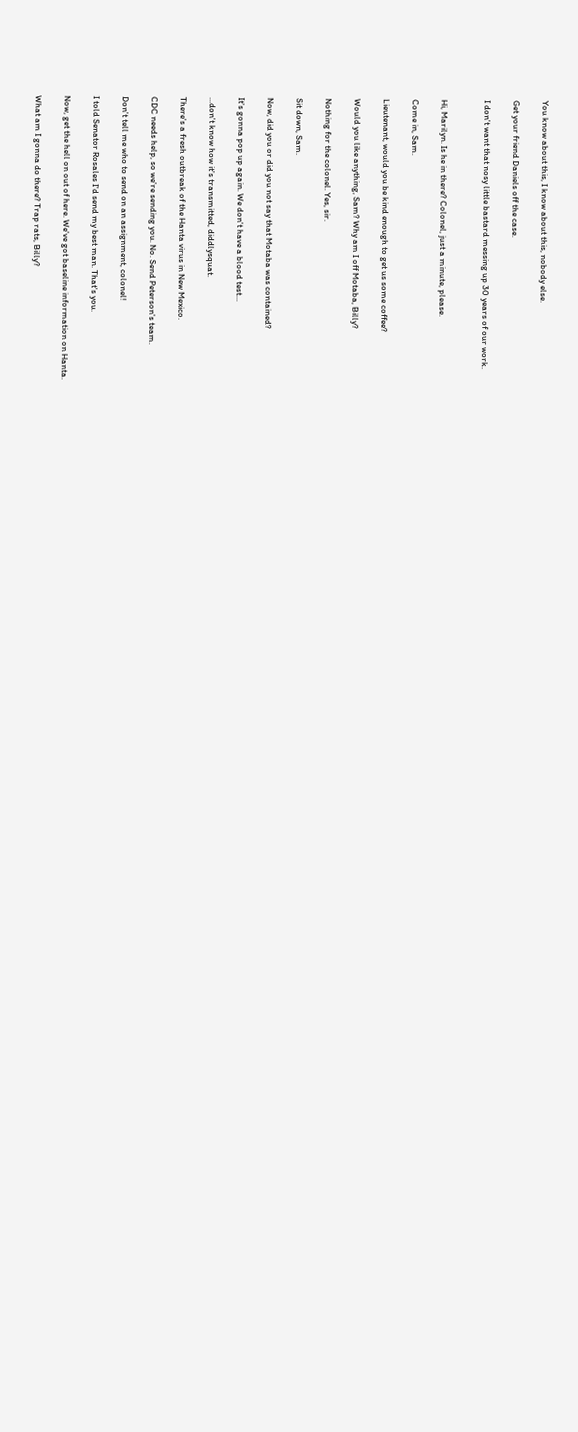You know about this, I know about this, nobody else.

Get your friend Daniels off the case.

I don't want that nosy little bastard messing up 30 years of our work.


Hi, Marilyn. Is he in there? Colonel, just a minute, please.

Come in, Sam.

Lieutenant, would you be kind enough to get us some coffee?

Would you like anything, Sam? Why am I off Motaba, Billy?

Nothing for the colonel. Yes, sir.

Sit down, Sam.

Now, did you or did you not say that Motaba was contained?

It's gonna pop up again. We don't have a blood test...

...don't know how it's transmitted, diddlysquat.

There's a fresh outbreak of the Hanta virus in New Mexico.

CDC needs help, so we're sending you. No. Send Peterson's team.

Don't tell me who to send on an assignment, colonel!

I told Senator Rosales I'd send my best man. That's you.

Now, get the hell on out of here. We've got baseline information on Hanta.

What am I gonna do there? Trap rats, Billy?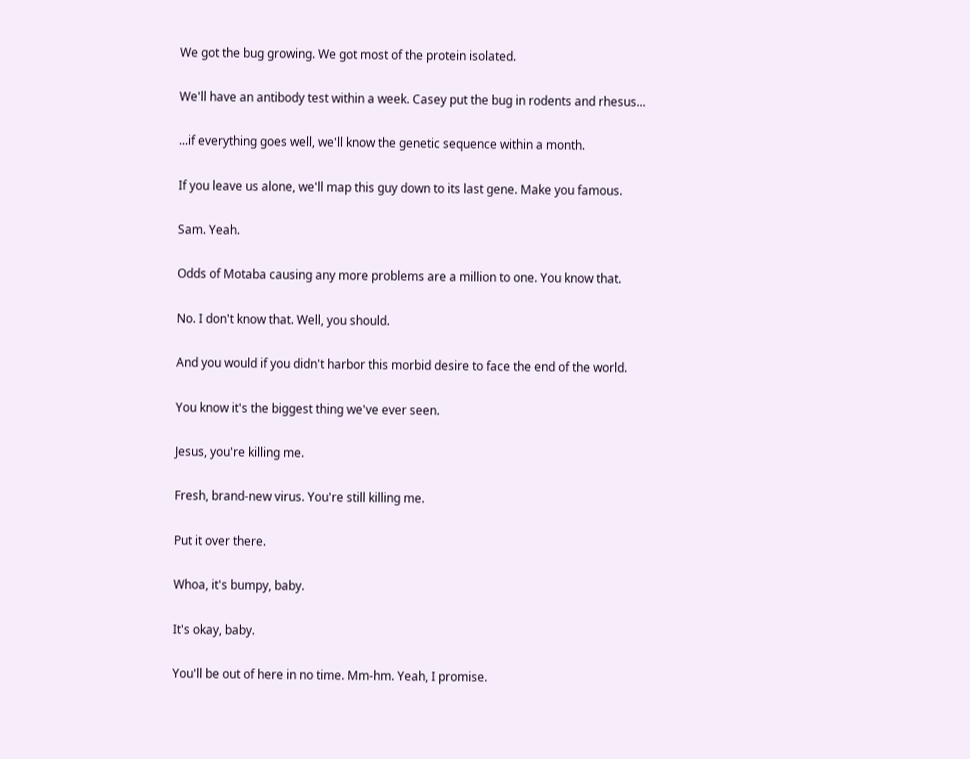We got the bug growing. We got most of the protein isolated.

We'll have an antibody test within a week. Casey put the bug in rodents and rhesus...

...if everything goes well, we'll know the genetic sequence within a month.

If you leave us alone, we'll map this guy down to its last gene. Make you famous.

Sam. Yeah.

Odds of Motaba causing any more problems are a million to one. You know that.

No. I don't know that. Well, you should.

And you would if you didn't harbor this morbid desire to face the end of the world.

You know it's the biggest thing we've ever seen.

Jesus, you're killing me.

Fresh, brand-new virus. You're still killing me.

Put it over there.

Whoa, it's bumpy, baby.

It's okay, baby.

You'll be out of here in no time. Mm-hm. Yeah, I promise.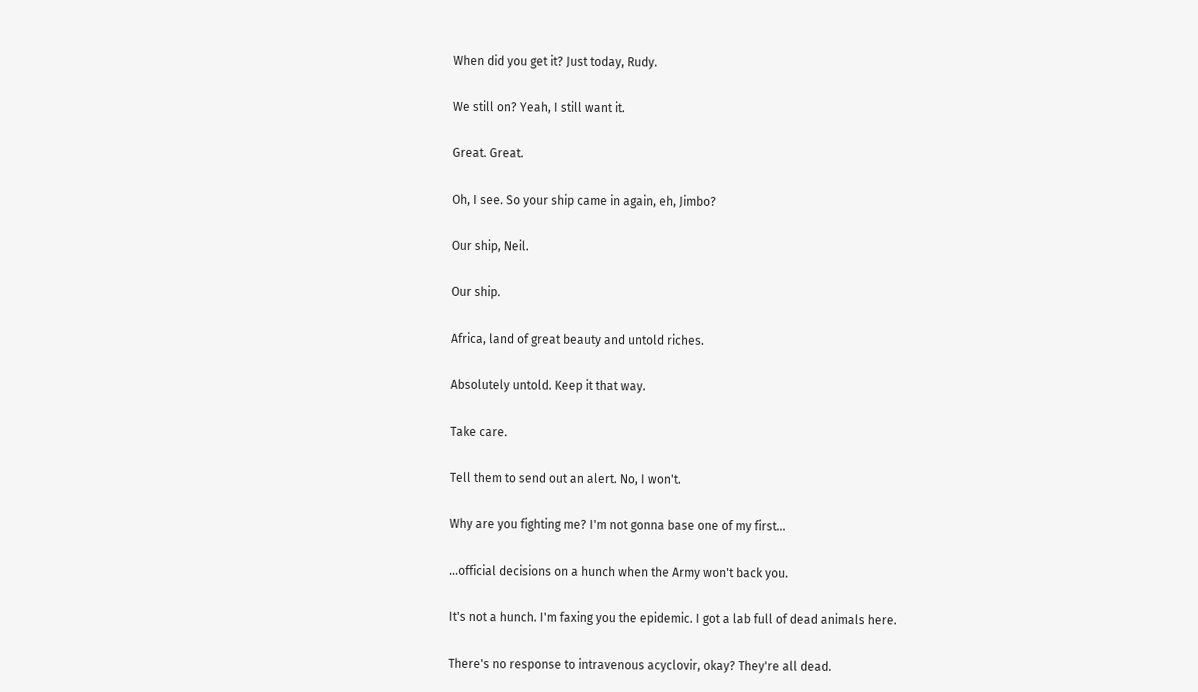When did you get it? Just today, Rudy.

We still on? Yeah, I still want it.

Great. Great.

Oh, I see. So your ship came in again, eh, Jimbo?

Our ship, Neil.

Our ship.

Africa, land of great beauty and untold riches.

Absolutely untold. Keep it that way.

Take care.

Tell them to send out an alert. No, I won't.

Why are you fighting me? I'm not gonna base one of my first...

...official decisions on a hunch when the Army won't back you.

It's not a hunch. I'm faxing you the epidemic. I got a lab full of dead animals here.

There's no response to intravenous acyclovir, okay? They're all dead.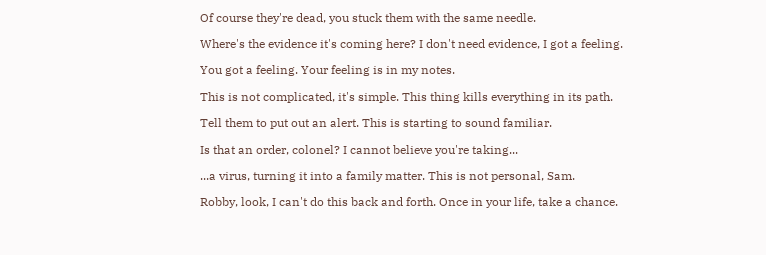Of course they're dead, you stuck them with the same needle.

Where's the evidence it's coming here? I don't need evidence, I got a feeling.

You got a feeling. Your feeling is in my notes.

This is not complicated, it's simple. This thing kills everything in its path.

Tell them to put out an alert. This is starting to sound familiar.

Is that an order, colonel? I cannot believe you're taking...

...a virus, turning it into a family matter. This is not personal, Sam.

Robby, look, I can't do this back and forth. Once in your life, take a chance.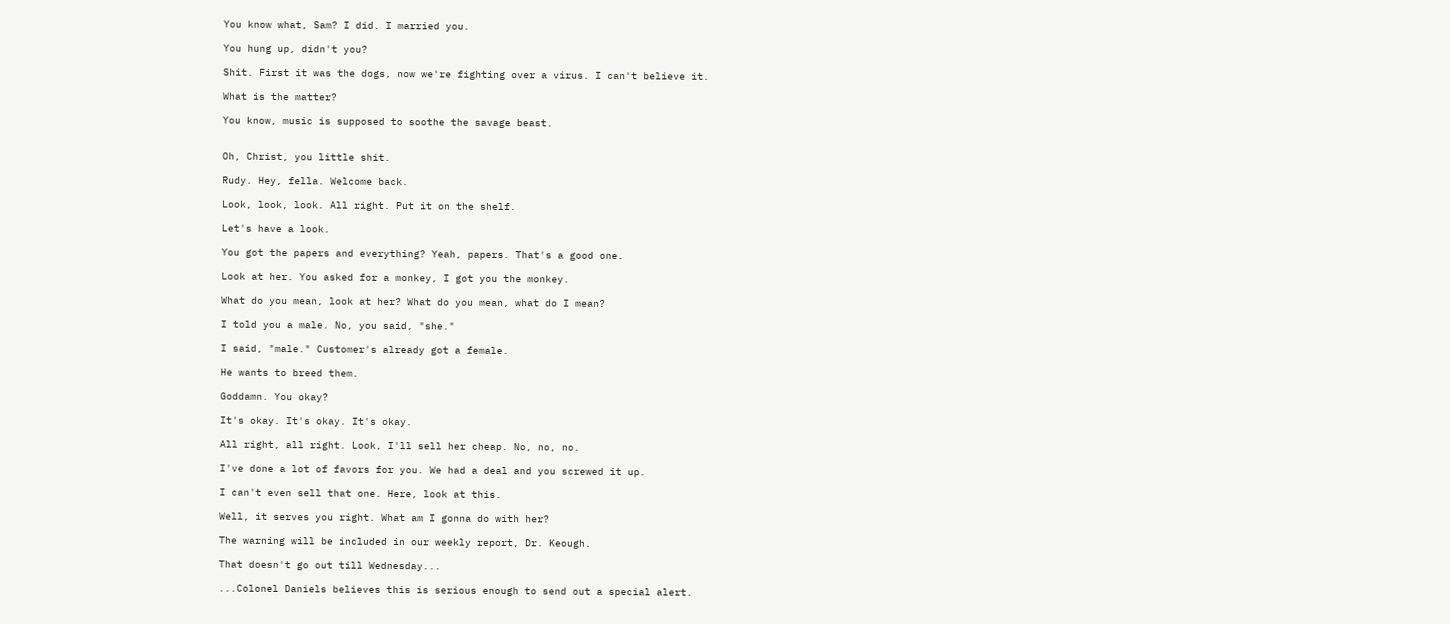You know what, Sam? I did. I married you.

You hung up, didn't you?

Shit. First it was the dogs, now we're fighting over a virus. I can't believe it.

What is the matter?

You know, music is supposed to soothe the savage beast.


Oh, Christ, you little shit.

Rudy. Hey, fella. Welcome back.

Look, look, look. All right. Put it on the shelf.

Let's have a look.

You got the papers and everything? Yeah, papers. That's a good one.

Look at her. You asked for a monkey, I got you the monkey.

What do you mean, look at her? What do you mean, what do I mean?

I told you a male. No, you said, "she."

I said, "male." Customer's already got a female.

He wants to breed them.

Goddamn. You okay?

It's okay. It's okay. It's okay.

All right, all right. Look, I'll sell her cheap. No, no, no.

I've done a lot of favors for you. We had a deal and you screwed it up.

I can't even sell that one. Here, look at this.

Well, it serves you right. What am I gonna do with her?

The warning will be included in our weekly report, Dr. Keough.

That doesn't go out till Wednesday...

...Colonel Daniels believes this is serious enough to send out a special alert.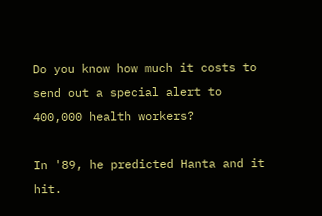Do you know how much it costs to send out a special alert to 400,000 health workers?

In '89, he predicted Hanta and it hit.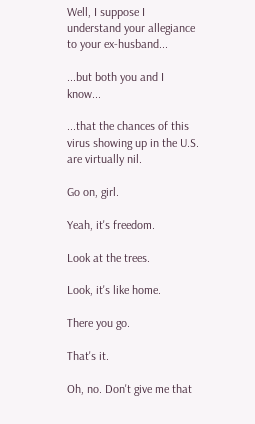Well, I suppose I understand your allegiance to your ex-husband...

...but both you and I know...

...that the chances of this virus showing up in the U.S. are virtually nil.

Go on, girl.

Yeah, it's freedom.

Look at the trees.

Look, it's like home.

There you go.

That's it.

Oh, no. Don't give me that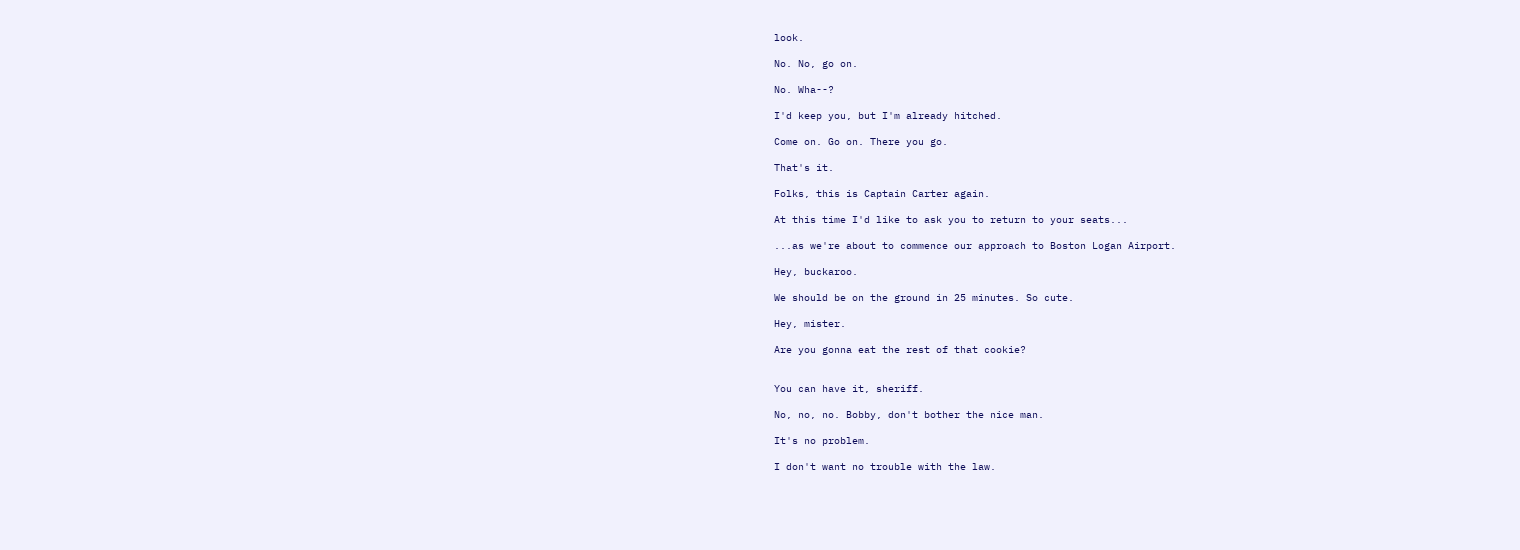look.

No. No, go on.

No. Wha--?

I'd keep you, but I'm already hitched.

Come on. Go on. There you go.

That's it.

Folks, this is Captain Carter again.

At this time I'd like to ask you to return to your seats...

...as we're about to commence our approach to Boston Logan Airport.

Hey, buckaroo.

We should be on the ground in 25 minutes. So cute.

Hey, mister.

Are you gonna eat the rest of that cookie?


You can have it, sheriff.

No, no, no. Bobby, don't bother the nice man.

It's no problem.

I don't want no trouble with the law.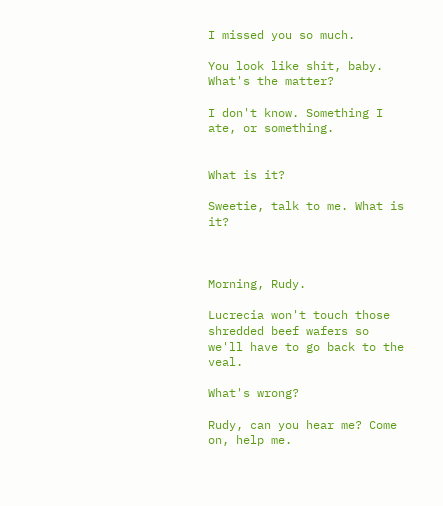I missed you so much.

You look like shit, baby. What's the matter?

I don't know. Something I ate, or something.


What is it?

Sweetie, talk to me. What is it?



Morning, Rudy.

Lucrecia won't touch those shredded beef wafers so we'll have to go back to the veal.

What's wrong?

Rudy, can you hear me? Come on, help me.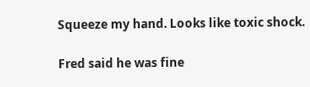Squeeze my hand. Looks like toxic shock.

Fred said he was fine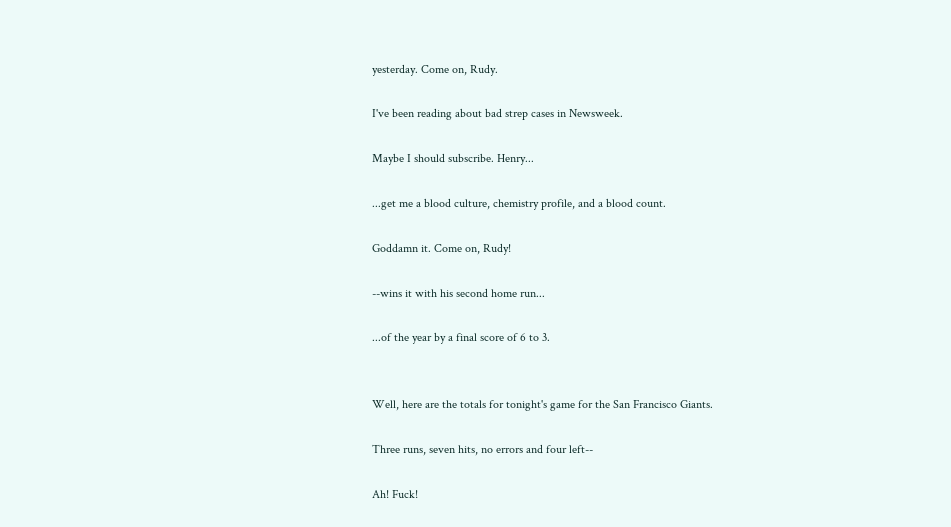yesterday. Come on, Rudy.

I've been reading about bad strep cases in Newsweek.

Maybe I should subscribe. Henry...

...get me a blood culture, chemistry profile, and a blood count.

Goddamn it. Come on, Rudy!

--wins it with his second home run...

...of the year by a final score of 6 to 3.


Well, here are the totals for tonight's game for the San Francisco Giants.

Three runs, seven hits, no errors and four left--

Ah! Fuck!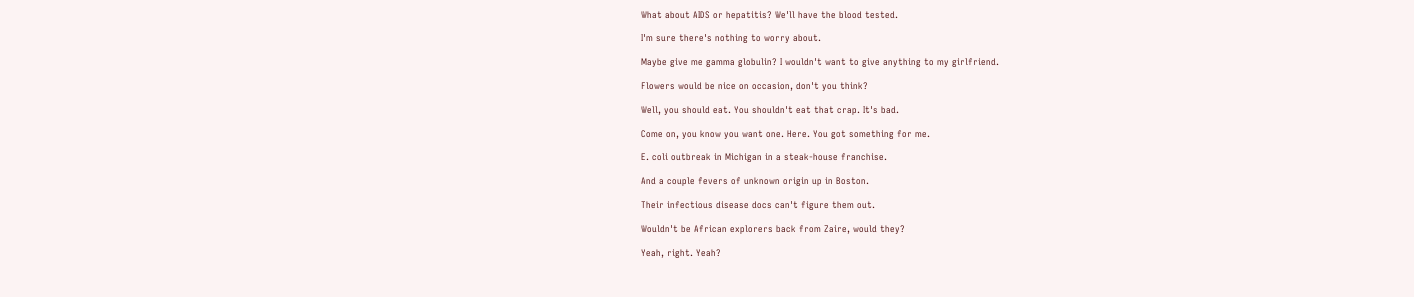What about AIDS or hepatitis? We'll have the blood tested.

I'm sure there's nothing to worry about.

Maybe give me gamma globulin? I wouldn't want to give anything to my girlfriend.

Flowers would be nice on occasion, don't you think?

Well, you should eat. You shouldn't eat that crap. It's bad.

Come on, you know you want one. Here. You got something for me.

E. coli outbreak in Michigan in a steak-house franchise.

And a couple fevers of unknown origin up in Boston.

Their infectious disease docs can't figure them out.

Wouldn't be African explorers back from Zaire, would they?

Yeah, right. Yeah?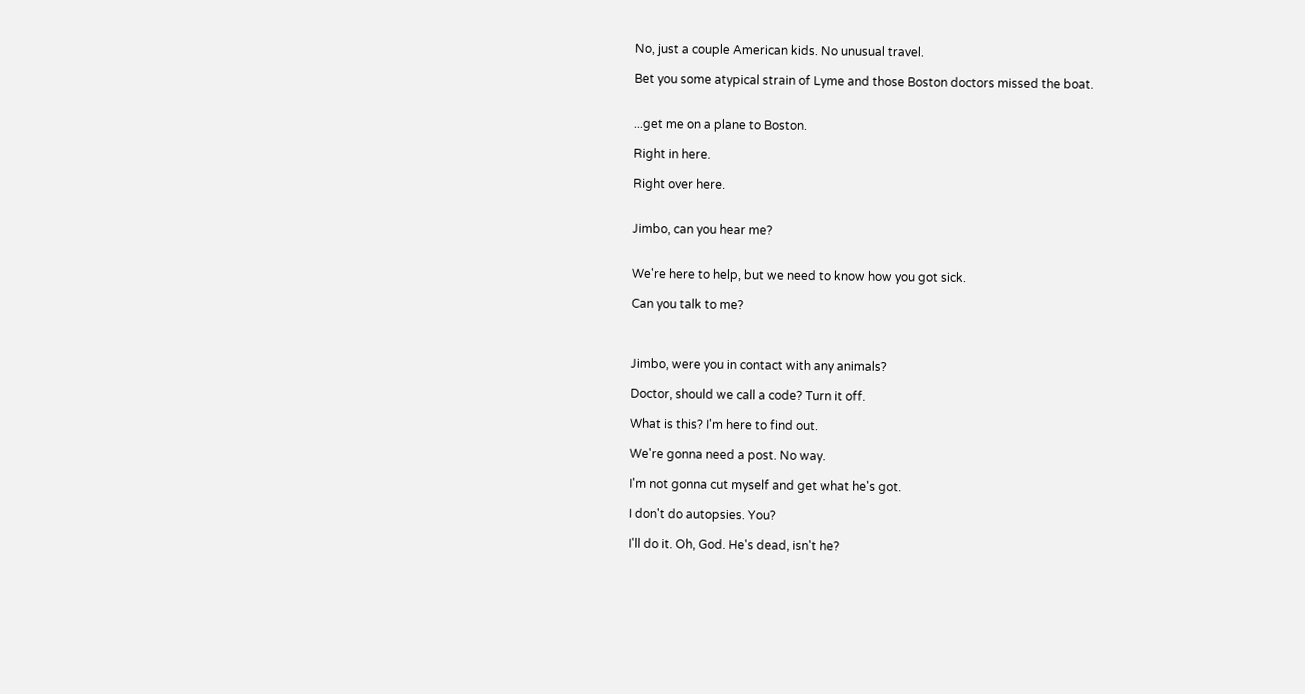No, just a couple American kids. No unusual travel.

Bet you some atypical strain of Lyme and those Boston doctors missed the boat.


...get me on a plane to Boston.

Right in here.

Right over here.


Jimbo, can you hear me?


We're here to help, but we need to know how you got sick.

Can you talk to me?



Jimbo, were you in contact with any animals?

Doctor, should we call a code? Turn it off.

What is this? I'm here to find out.

We're gonna need a post. No way.

I'm not gonna cut myself and get what he's got.

I don't do autopsies. You?

I'll do it. Oh, God. He's dead, isn't he?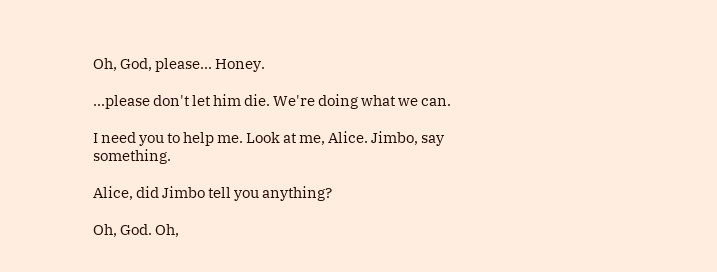Oh, God, please... Honey.

...please don't let him die. We're doing what we can.

I need you to help me. Look at me, Alice. Jimbo, say something.

Alice, did Jimbo tell you anything?

Oh, God. Oh,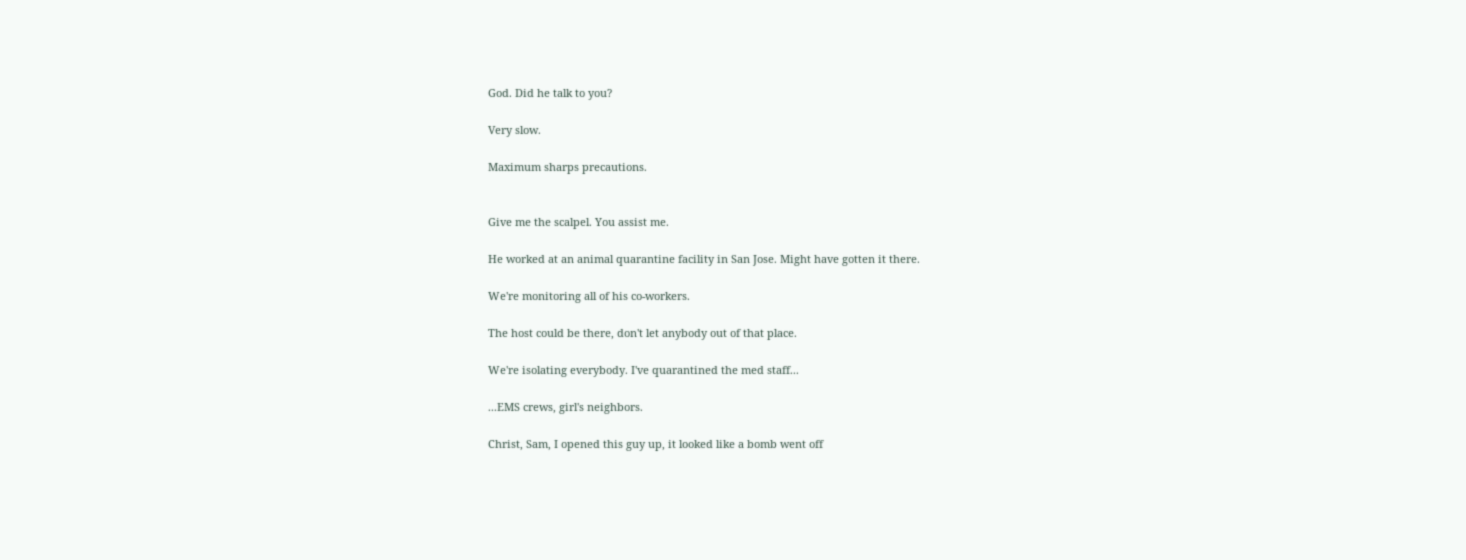God. Did he talk to you?

Very slow.

Maximum sharps precautions.


Give me the scalpel. You assist me.

He worked at an animal quarantine facility in San Jose. Might have gotten it there.

We're monitoring all of his co-workers.

The host could be there, don't let anybody out of that place.

We're isolating everybody. I've quarantined the med staff...

...EMS crews, girl's neighbors.

Christ, Sam, I opened this guy up, it looked like a bomb went off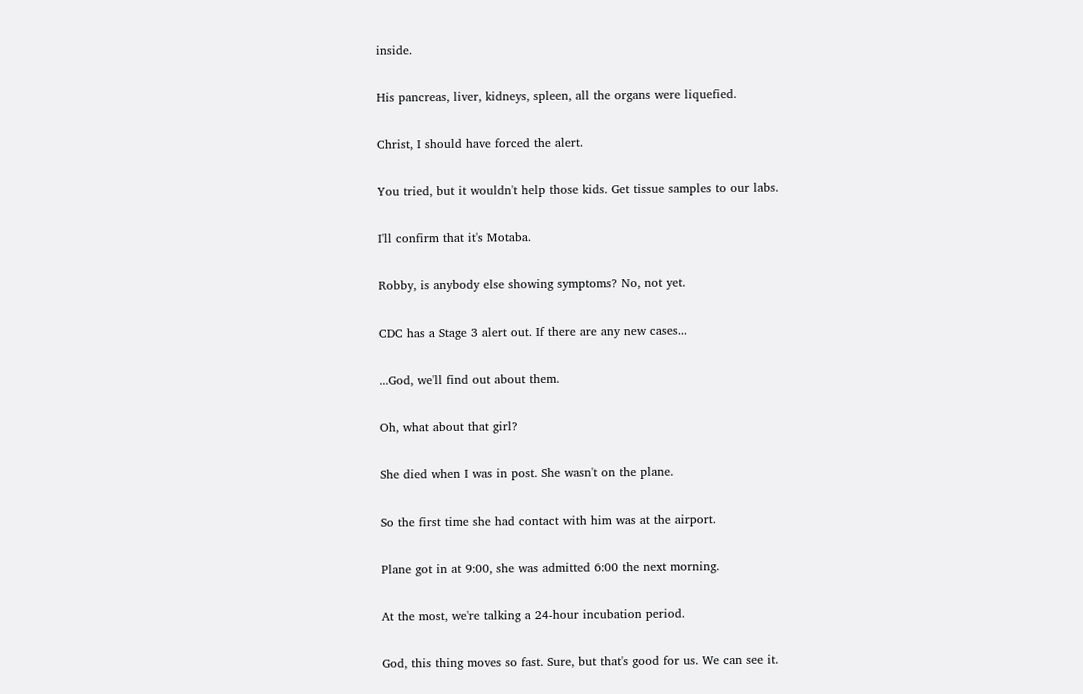inside.

His pancreas, liver, kidneys, spleen, all the organs were liquefied.

Christ, I should have forced the alert.

You tried, but it wouldn't help those kids. Get tissue samples to our labs.

I'll confirm that it's Motaba.

Robby, is anybody else showing symptoms? No, not yet.

CDC has a Stage 3 alert out. If there are any new cases...

...God, we'll find out about them.

Oh, what about that girl?

She died when I was in post. She wasn't on the plane.

So the first time she had contact with him was at the airport.

Plane got in at 9:00, she was admitted 6:00 the next morning.

At the most, we're talking a 24-hour incubation period.

God, this thing moves so fast. Sure, but that's good for us. We can see it.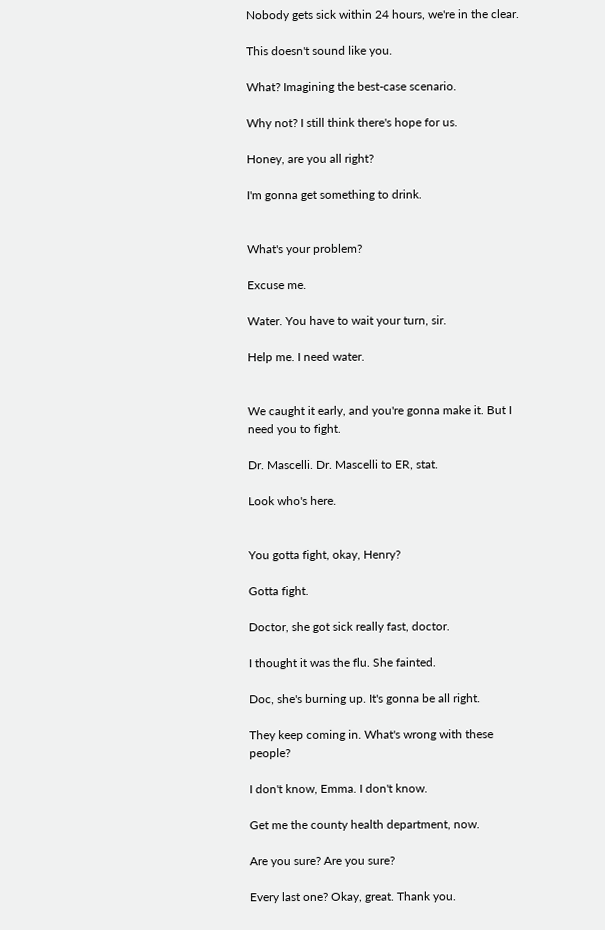Nobody gets sick within 24 hours, we're in the clear.

This doesn't sound like you.

What? Imagining the best-case scenario.

Why not? I still think there's hope for us.

Honey, are you all right?

I'm gonna get something to drink.


What's your problem?

Excuse me.

Water. You have to wait your turn, sir.

Help me. I need water.


We caught it early, and you're gonna make it. But I need you to fight.

Dr. Mascelli. Dr. Mascelli to ER, stat.

Look who's here.


You gotta fight, okay, Henry?

Gotta fight.

Doctor, she got sick really fast, doctor.

I thought it was the flu. She fainted.

Doc, she's burning up. It's gonna be all right.

They keep coming in. What's wrong with these people?

I don't know, Emma. I don't know.

Get me the county health department, now.

Are you sure? Are you sure?

Every last one? Okay, great. Thank you.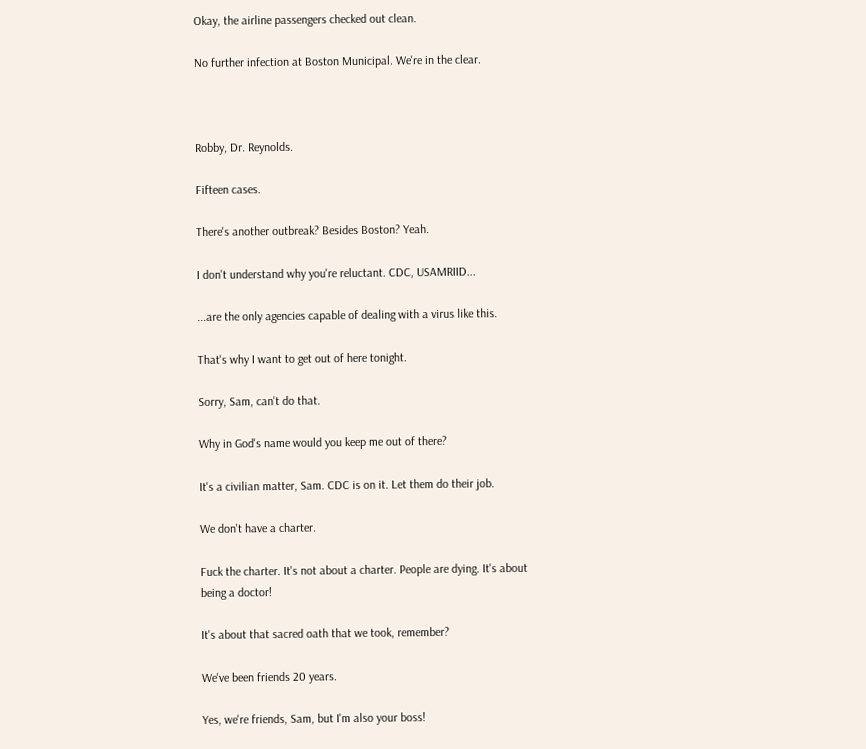Okay, the airline passengers checked out clean.

No further infection at Boston Municipal. We're in the clear.



Robby, Dr. Reynolds.

Fifteen cases.

There's another outbreak? Besides Boston? Yeah.

I don't understand why you're reluctant. CDC, USAMRIID...

...are the only agencies capable of dealing with a virus like this.

That's why I want to get out of here tonight.

Sorry, Sam, can't do that.

Why in God's name would you keep me out of there?

It's a civilian matter, Sam. CDC is on it. Let them do their job.

We don't have a charter.

Fuck the charter. It's not about a charter. People are dying. It's about being a doctor!

It's about that sacred oath that we took, remember?

We've been friends 20 years.

Yes, we're friends, Sam, but I'm also your boss!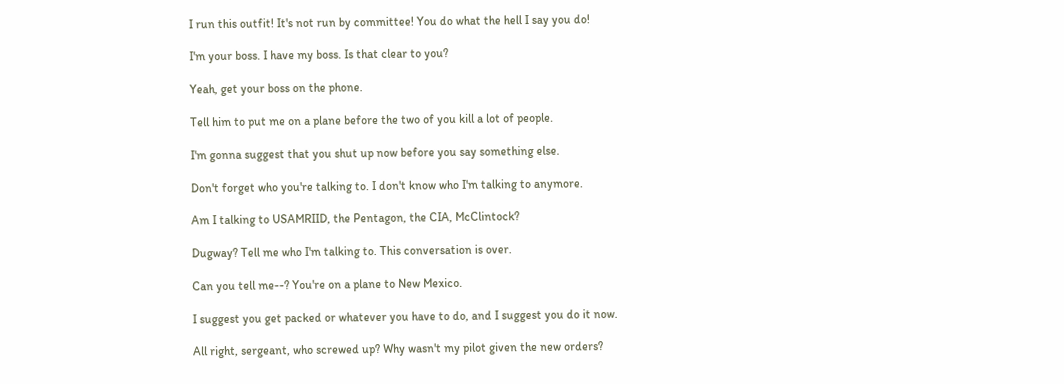I run this outfit! It's not run by committee! You do what the hell I say you do!

I'm your boss. I have my boss. Is that clear to you?

Yeah, get your boss on the phone.

Tell him to put me on a plane before the two of you kill a lot of people.

I'm gonna suggest that you shut up now before you say something else.

Don't forget who you're talking to. I don't know who I'm talking to anymore.

Am I talking to USAMRIID, the Pentagon, the CIA, McClintock?

Dugway? Tell me who I'm talking to. This conversation is over.

Can you tell me--? You're on a plane to New Mexico.

I suggest you get packed or whatever you have to do, and I suggest you do it now.

All right, sergeant, who screwed up? Why wasn't my pilot given the new orders?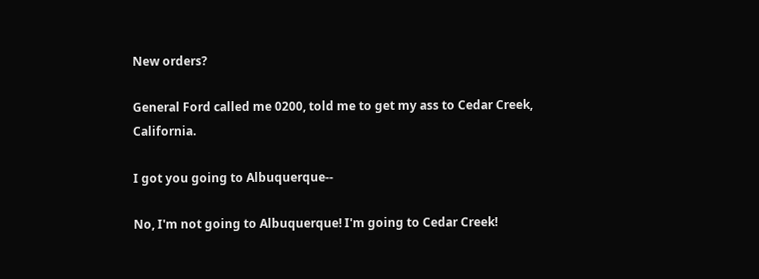New orders?

General Ford called me 0200, told me to get my ass to Cedar Creek, California.

I got you going to Albuquerque--

No, I'm not going to Albuquerque! I'm going to Cedar Creek!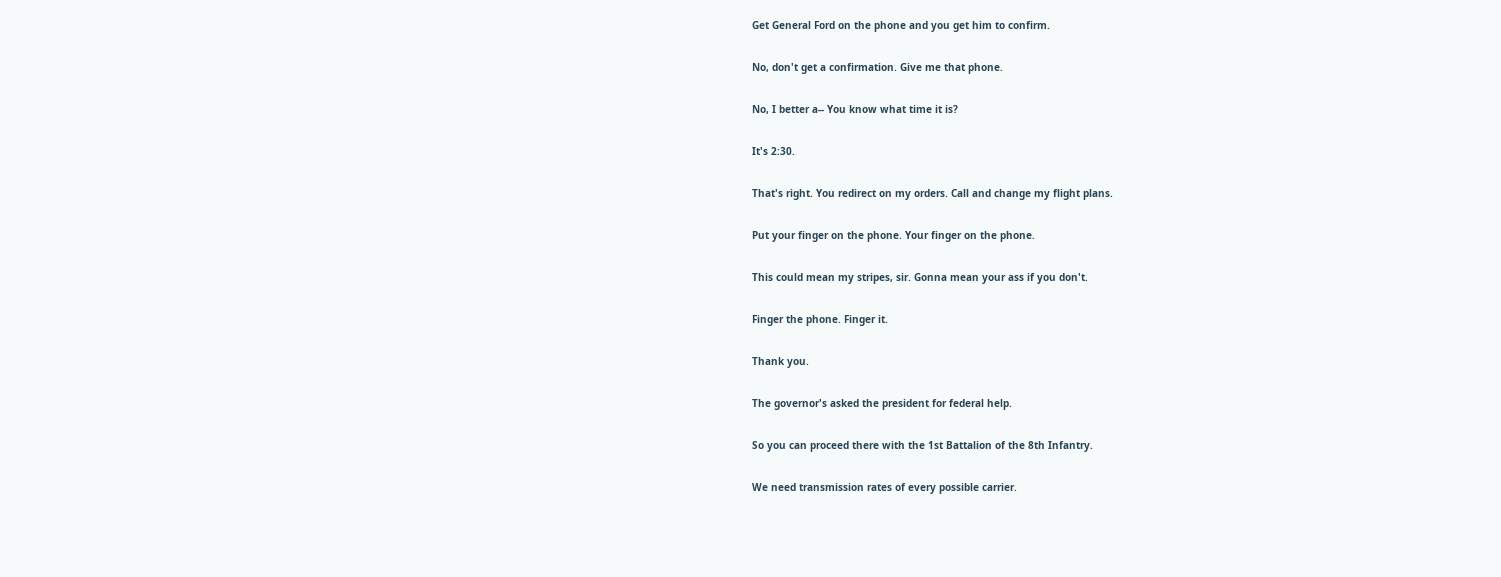Get General Ford on the phone and you get him to confirm.

No, don't get a confirmation. Give me that phone.

No, I better a-- You know what time it is?

It's 2:30.

That's right. You redirect on my orders. Call and change my flight plans.

Put your finger on the phone. Your finger on the phone.

This could mean my stripes, sir. Gonna mean your ass if you don't.

Finger the phone. Finger it.

Thank you.

The governor's asked the president for federal help.

So you can proceed there with the 1st Battalion of the 8th Infantry.

We need transmission rates of every possible carrier.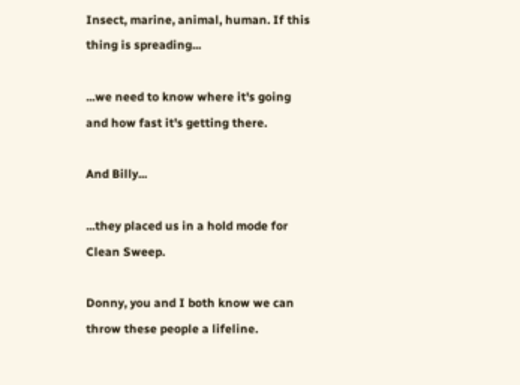Insect, marine, animal, human. If this thing is spreading...

...we need to know where it's going and how fast it's getting there.

And Billy...

...they placed us in a hold mode for Clean Sweep.

Donny, you and I both know we can throw these people a lifeline.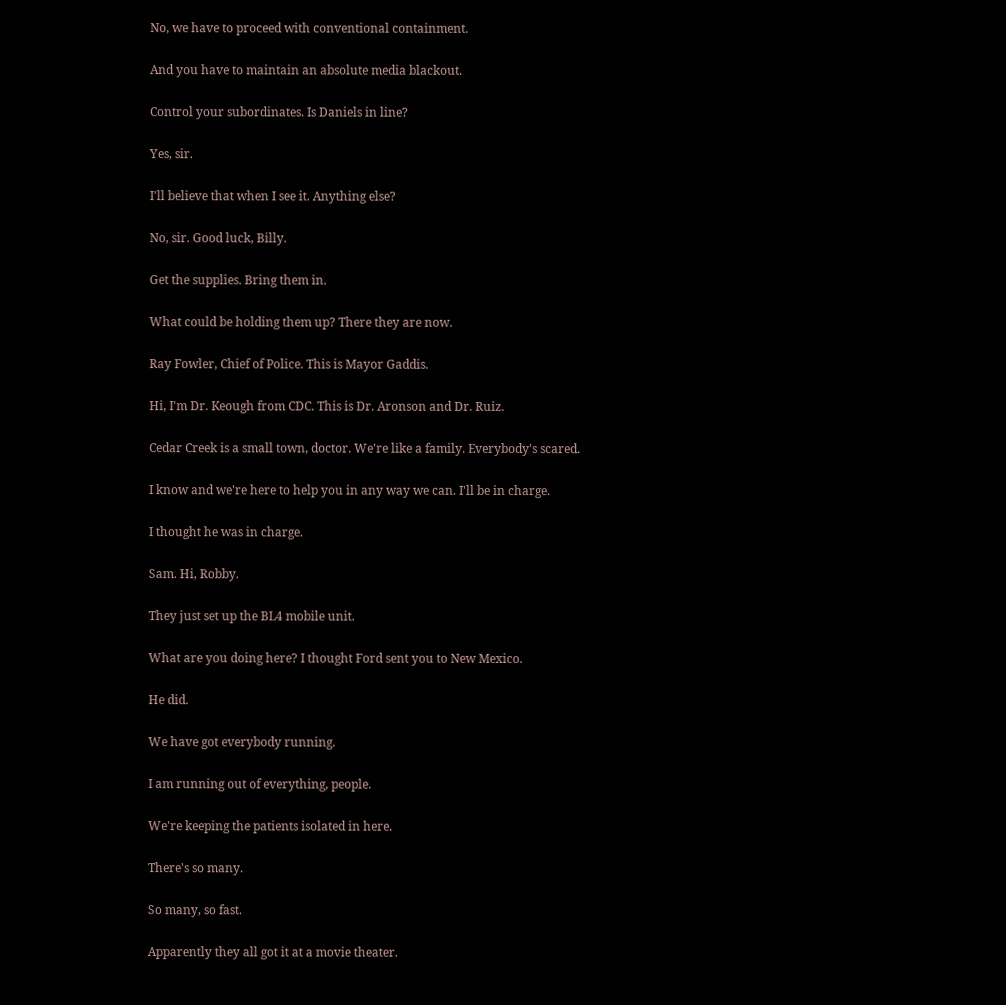No, we have to proceed with conventional containment.

And you have to maintain an absolute media blackout.

Control your subordinates. Is Daniels in line?

Yes, sir.

I'll believe that when I see it. Anything else?

No, sir. Good luck, Billy.

Get the supplies. Bring them in.

What could be holding them up? There they are now.

Ray Fowler, Chief of Police. This is Mayor Gaddis.

Hi, I'm Dr. Keough from CDC. This is Dr. Aronson and Dr. Ruiz.

Cedar Creek is a small town, doctor. We're like a family. Everybody's scared.

I know and we're here to help you in any way we can. I'll be in charge.

I thought he was in charge.

Sam. Hi, Robby.

They just set up the BL4 mobile unit.

What are you doing here? I thought Ford sent you to New Mexico.

He did.

We have got everybody running.

I am running out of everything, people.

We're keeping the patients isolated in here.

There's so many.

So many, so fast.

Apparently they all got it at a movie theater.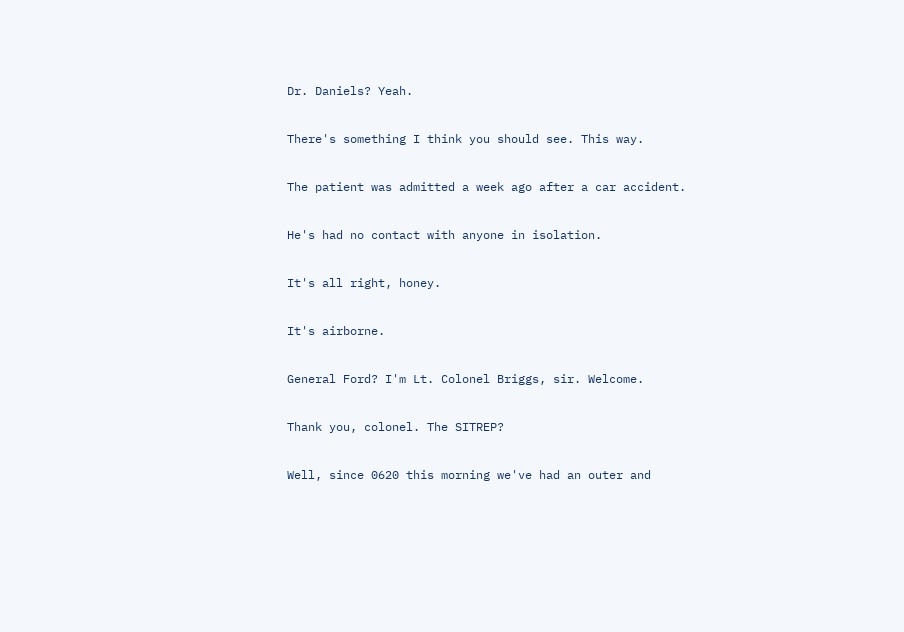Dr. Daniels? Yeah.

There's something I think you should see. This way.

The patient was admitted a week ago after a car accident.

He's had no contact with anyone in isolation.

It's all right, honey.

It's airborne.

General Ford? I'm Lt. Colonel Briggs, sir. Welcome.

Thank you, colonel. The SITREP?

Well, since 0620 this morning we've had an outer and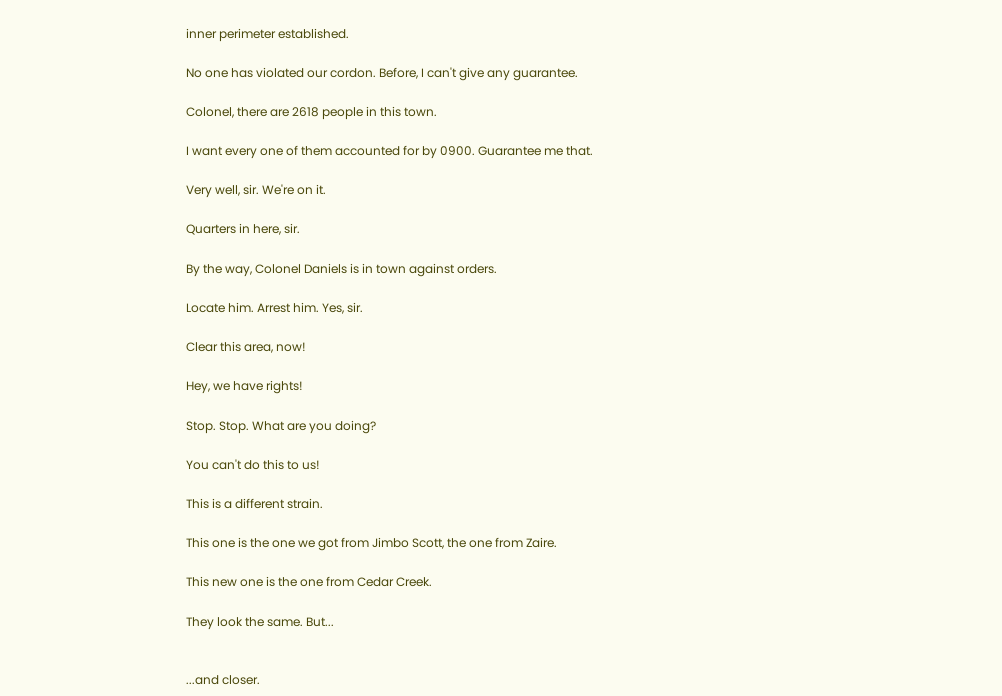inner perimeter established.

No one has violated our cordon. Before, I can't give any guarantee.

Colonel, there are 2618 people in this town.

I want every one of them accounted for by 0900. Guarantee me that.

Very well, sir. We're on it.

Quarters in here, sir.

By the way, Colonel Daniels is in town against orders.

Locate him. Arrest him. Yes, sir.

Clear this area, now!

Hey, we have rights!

Stop. Stop. What are you doing?

You can't do this to us!

This is a different strain.

This one is the one we got from Jimbo Scott, the one from Zaire.

This new one is the one from Cedar Creek.

They look the same. But...


...and closer.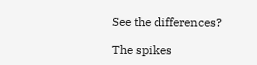See the differences?

The spikes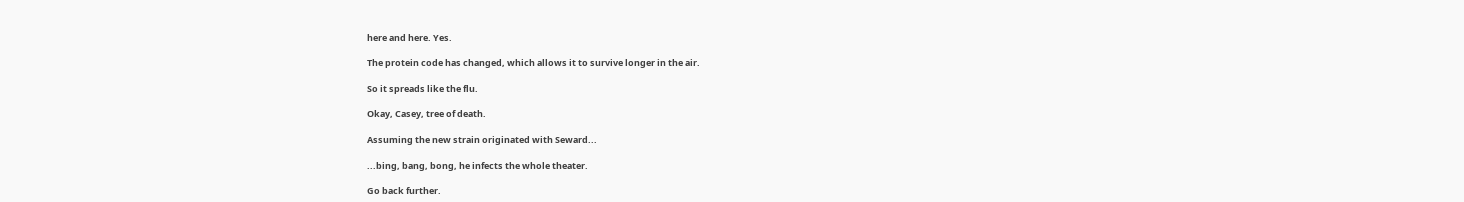here and here. Yes.

The protein code has changed, which allows it to survive longer in the air.

So it spreads like the flu.

Okay, Casey, tree of death.

Assuming the new strain originated with Seward...

...bing, bang, bong, he infects the whole theater.

Go back further.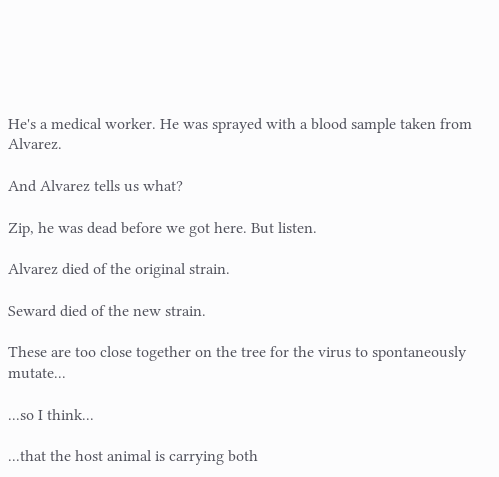He's a medical worker. He was sprayed with a blood sample taken from Alvarez.

And Alvarez tells us what?

Zip, he was dead before we got here. But listen.

Alvarez died of the original strain.

Seward died of the new strain.

These are too close together on the tree for the virus to spontaneously mutate...

...so I think...

...that the host animal is carrying both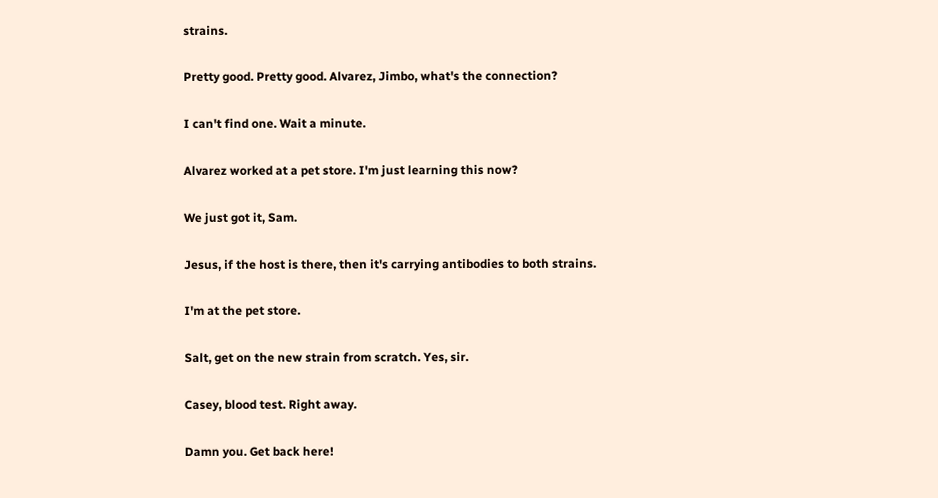strains.

Pretty good. Pretty good. Alvarez, Jimbo, what's the connection?

I can't find one. Wait a minute.

Alvarez worked at a pet store. I'm just learning this now?

We just got it, Sam.

Jesus, if the host is there, then it's carrying antibodies to both strains.

I'm at the pet store.

Salt, get on the new strain from scratch. Yes, sir.

Casey, blood test. Right away.

Damn you. Get back here!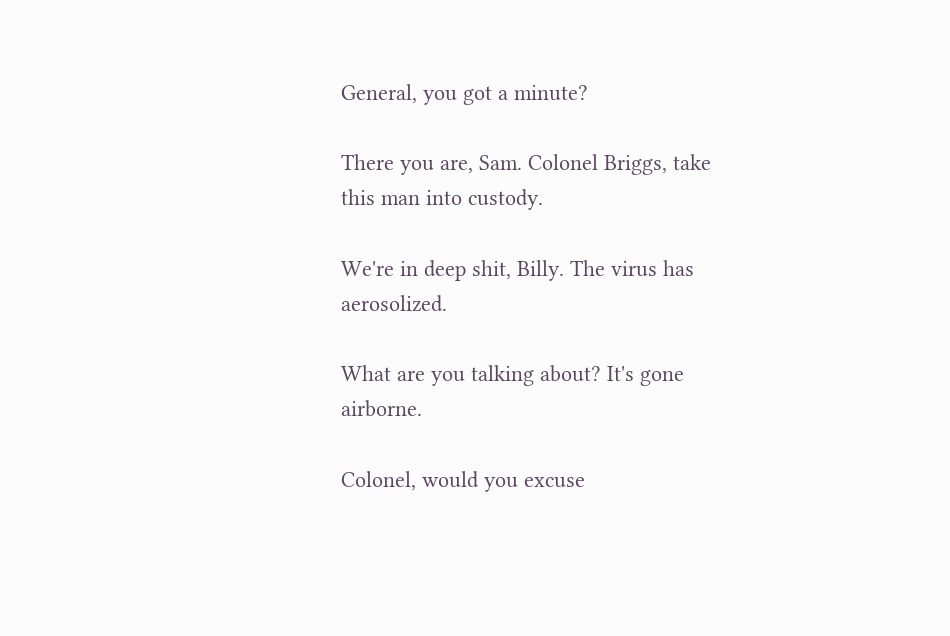General, you got a minute?

There you are, Sam. Colonel Briggs, take this man into custody.

We're in deep shit, Billy. The virus has aerosolized.

What are you talking about? It's gone airborne.

Colonel, would you excuse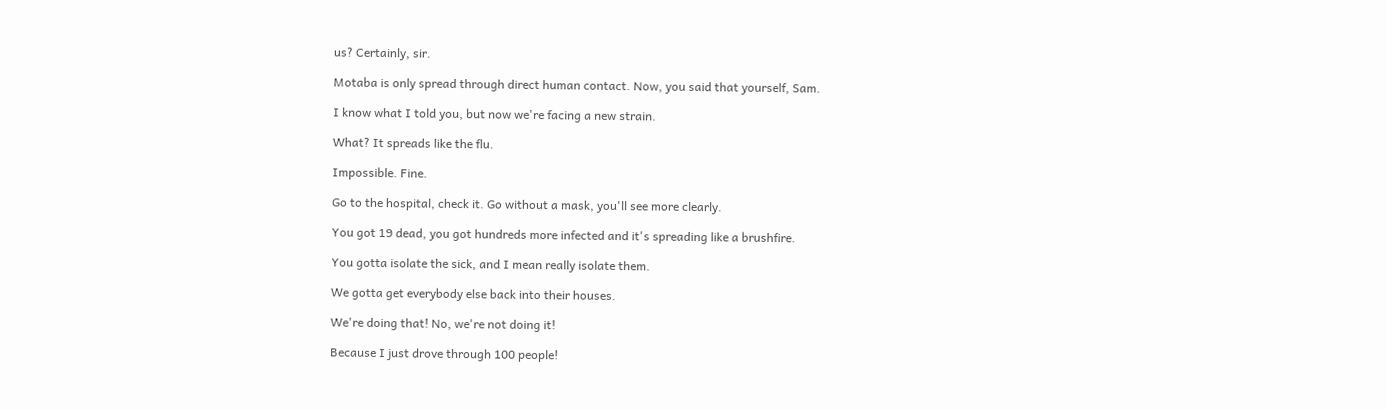us? Certainly, sir.

Motaba is only spread through direct human contact. Now, you said that yourself, Sam.

I know what I told you, but now we're facing a new strain.

What? It spreads like the flu.

Impossible. Fine.

Go to the hospital, check it. Go without a mask, you'll see more clearly.

You got 19 dead, you got hundreds more infected and it's spreading like a brushfire.

You gotta isolate the sick, and I mean really isolate them.

We gotta get everybody else back into their houses.

We're doing that! No, we're not doing it!

Because I just drove through 100 people!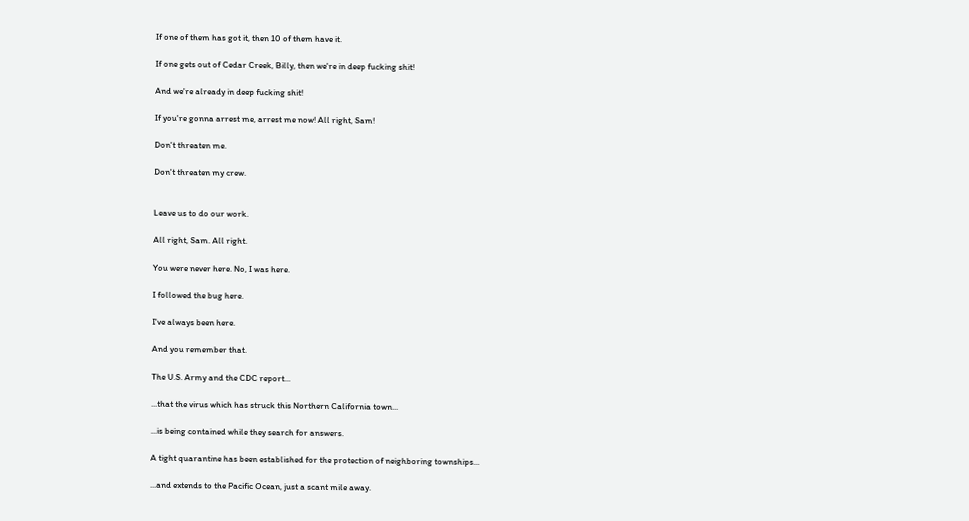If one of them has got it, then 10 of them have it.

If one gets out of Cedar Creek, Billy, then we're in deep fucking shit!

And we're already in deep fucking shit!

If you're gonna arrest me, arrest me now! All right, Sam!

Don't threaten me.

Don't threaten my crew.


Leave us to do our work.

All right, Sam. All right.

You were never here. No, I was here.

I followed the bug here.

I've always been here.

And you remember that.

The U.S. Army and the CDC report...

...that the virus which has struck this Northern California town...

...is being contained while they search for answers.

A tight quarantine has been established for the protection of neighboring townships...

...and extends to the Pacific Ocean, just a scant mile away.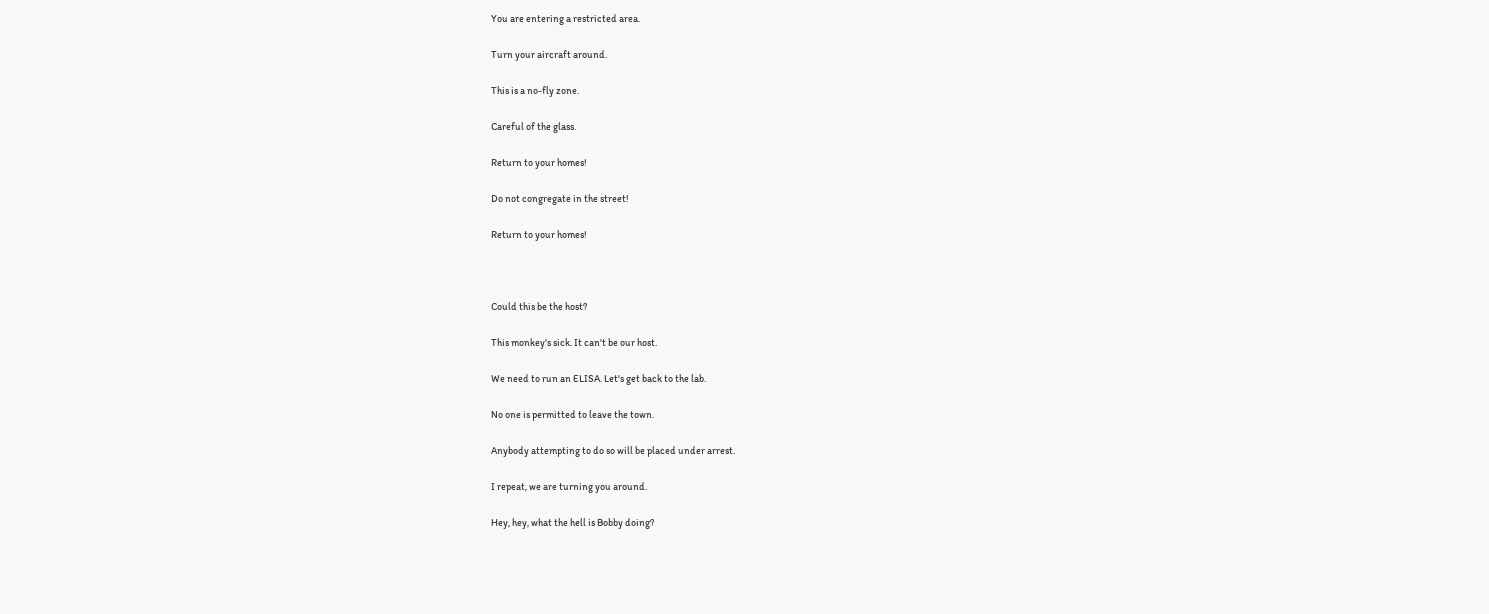You are entering a restricted area.

Turn your aircraft around.

This is a no-fly zone.

Careful of the glass.

Return to your homes!

Do not congregate in the street!

Return to your homes!



Could this be the host?

This monkey's sick. It can't be our host.

We need to run an ELISA. Let's get back to the lab.

No one is permitted to leave the town.

Anybody attempting to do so will be placed under arrest.

I repeat, we are turning you around.

Hey, hey, what the hell is Bobby doing?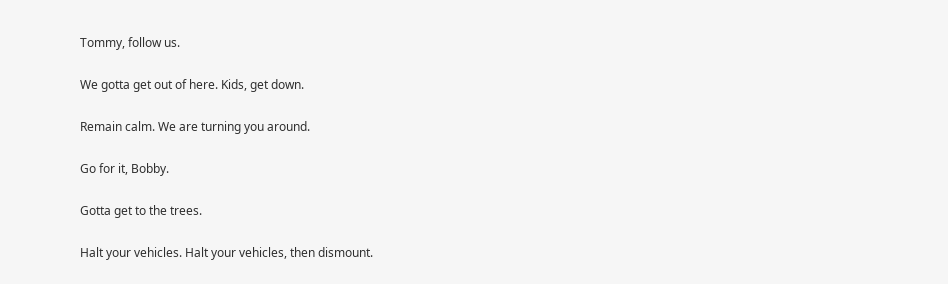Tommy, follow us.

We gotta get out of here. Kids, get down.

Remain calm. We are turning you around.

Go for it, Bobby.

Gotta get to the trees.

Halt your vehicles. Halt your vehicles, then dismount.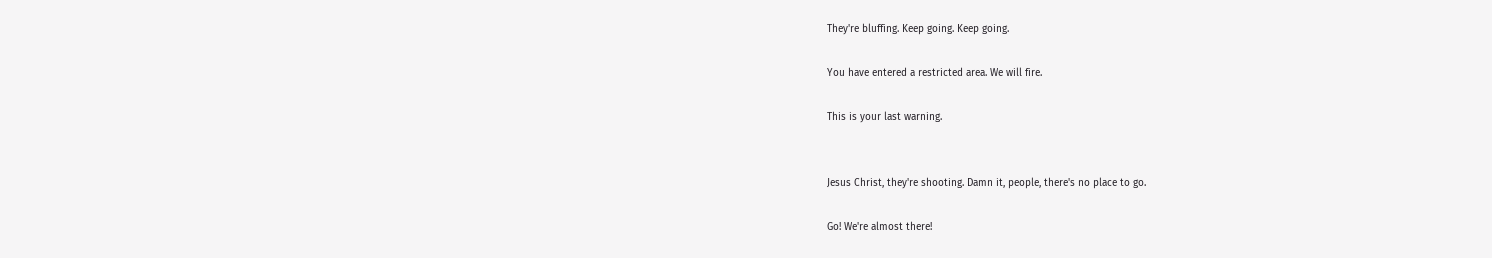They're bluffing. Keep going. Keep going.

You have entered a restricted area. We will fire.

This is your last warning.


Jesus Christ, they're shooting. Damn it, people, there's no place to go.

Go! We're almost there!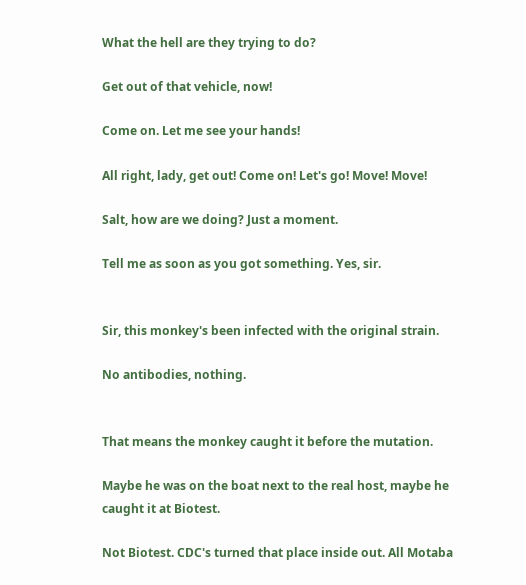What the hell are they trying to do?

Get out of that vehicle, now!

Come on. Let me see your hands!

All right, lady, get out! Come on! Let's go! Move! Move!

Salt, how are we doing? Just a moment.

Tell me as soon as you got something. Yes, sir.


Sir, this monkey's been infected with the original strain.

No antibodies, nothing.


That means the monkey caught it before the mutation.

Maybe he was on the boat next to the real host, maybe he caught it at Biotest.

Not Biotest. CDC's turned that place inside out. All Motaba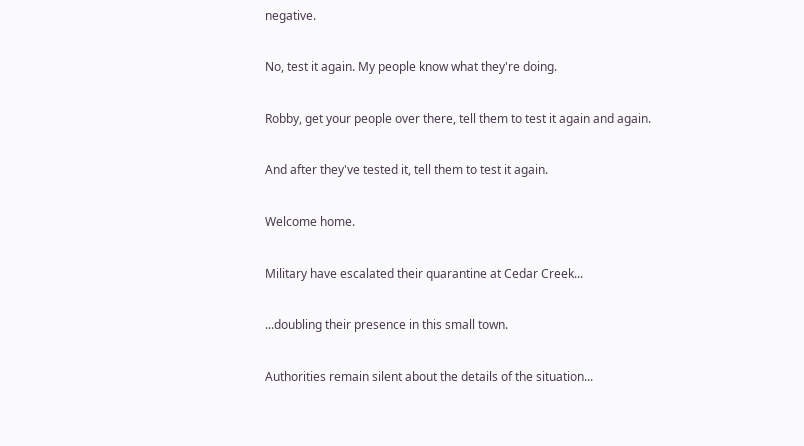negative.

No, test it again. My people know what they're doing.

Robby, get your people over there, tell them to test it again and again.

And after they've tested it, tell them to test it again.

Welcome home.

Military have escalated their quarantine at Cedar Creek...

...doubling their presence in this small town.

Authorities remain silent about the details of the situation...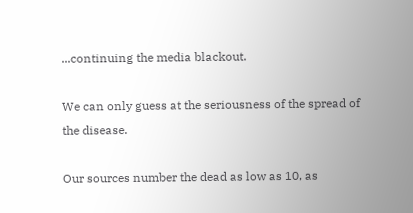...continuing the media blackout.

We can only guess at the seriousness of the spread of the disease.

Our sources number the dead as low as 10, as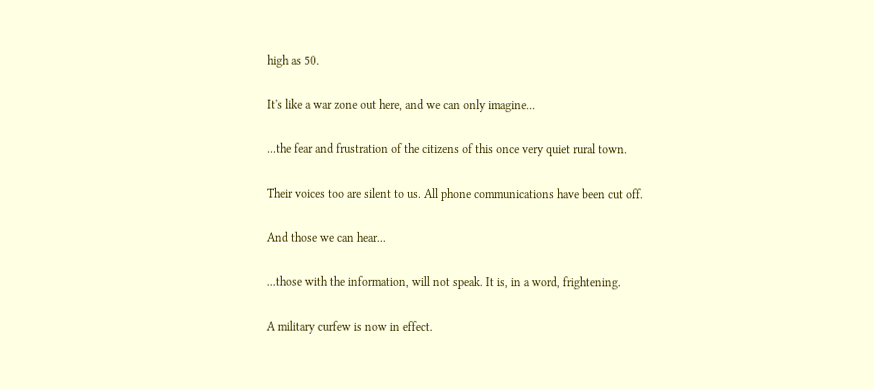high as 50.

It's like a war zone out here, and we can only imagine...

...the fear and frustration of the citizens of this once very quiet rural town.

Their voices too are silent to us. All phone communications have been cut off.

And those we can hear...

...those with the information, will not speak. It is, in a word, frightening.

A military curfew is now in effect.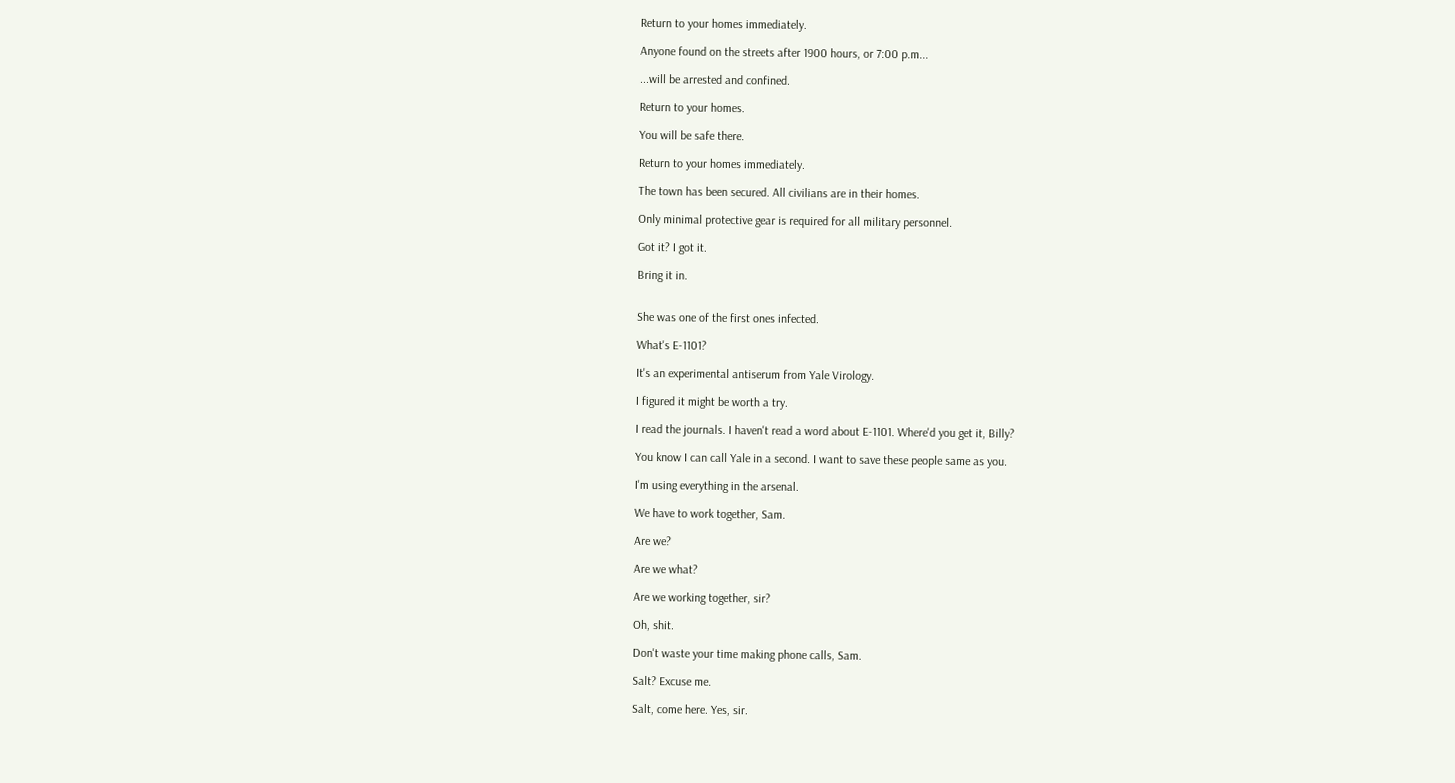Return to your homes immediately.

Anyone found on the streets after 1900 hours, or 7:00 p.m...

...will be arrested and confined.

Return to your homes.

You will be safe there.

Return to your homes immediately.

The town has been secured. All civilians are in their homes.

Only minimal protective gear is required for all military personnel.

Got it? I got it.

Bring it in.


She was one of the first ones infected.

What's E-1101?

It's an experimental antiserum from Yale Virology.

I figured it might be worth a try.

I read the journals. I haven't read a word about E-1101. Where'd you get it, Billy?

You know I can call Yale in a second. I want to save these people same as you.

I'm using everything in the arsenal.

We have to work together, Sam.

Are we?

Are we what?

Are we working together, sir?

Oh, shit.

Don't waste your time making phone calls, Sam.

Salt? Excuse me.

Salt, come here. Yes, sir.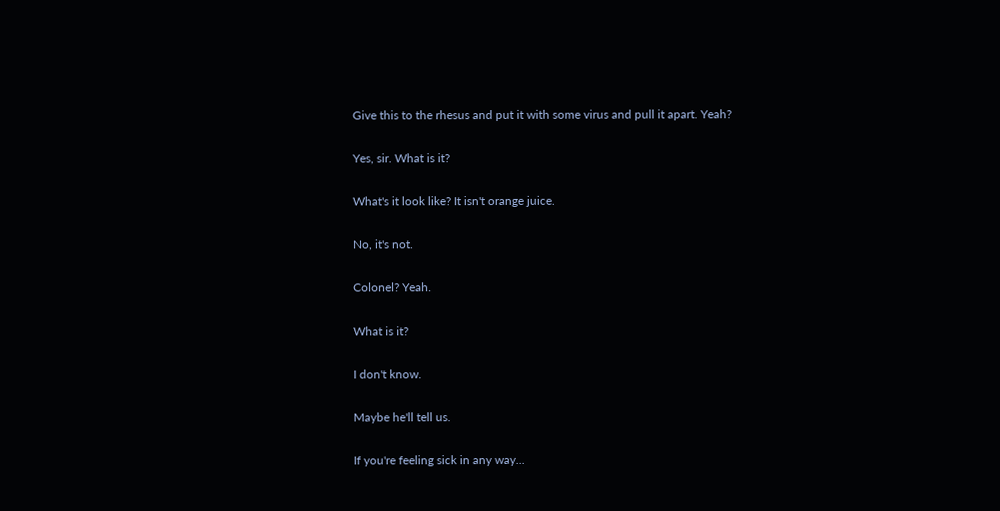Give this to the rhesus and put it with some virus and pull it apart. Yeah?

Yes, sir. What is it?

What's it look like? It isn't orange juice.

No, it's not.

Colonel? Yeah.

What is it?

I don't know.

Maybe he'll tell us.

If you're feeling sick in any way...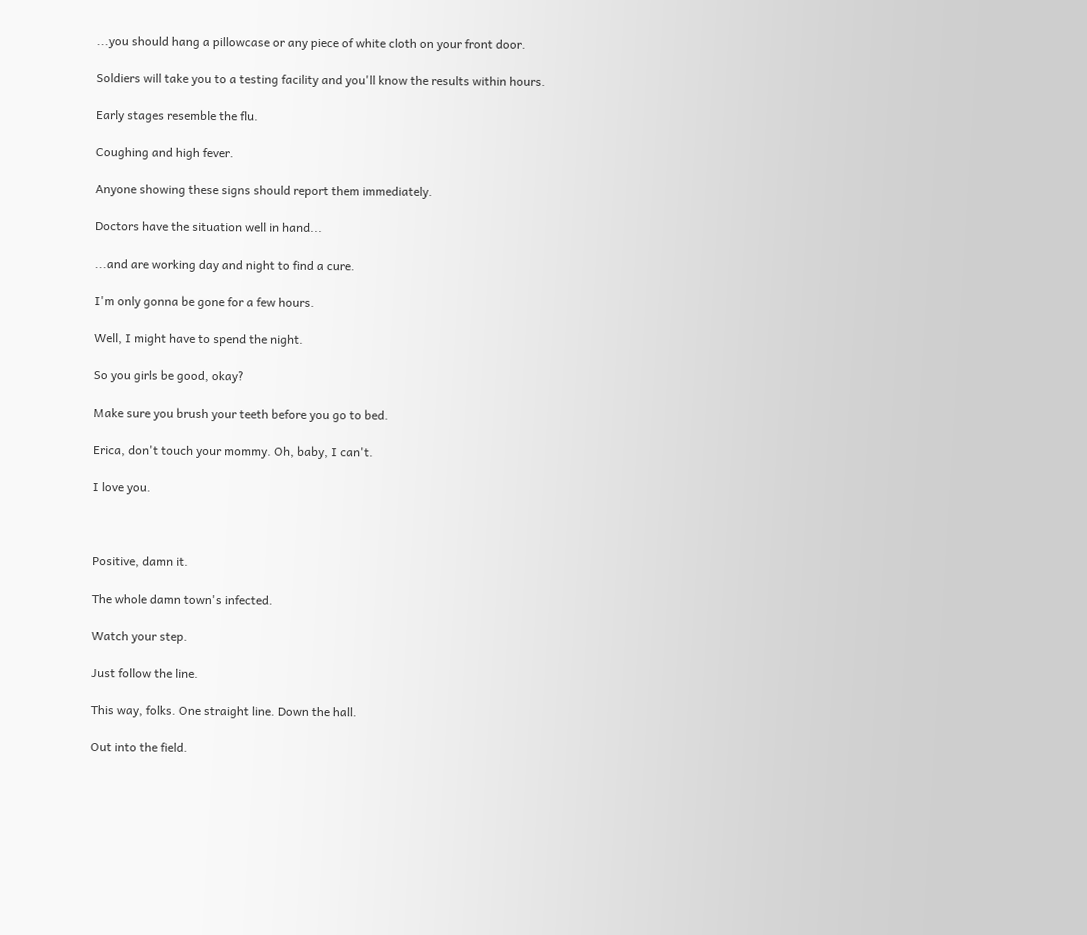...you should hang a pillowcase or any piece of white cloth on your front door.

Soldiers will take you to a testing facility and you'll know the results within hours.

Early stages resemble the flu.

Coughing and high fever.

Anyone showing these signs should report them immediately.

Doctors have the situation well in hand...

...and are working day and night to find a cure.

I'm only gonna be gone for a few hours.

Well, I might have to spend the night.

So you girls be good, okay?

Make sure you brush your teeth before you go to bed.

Erica, don't touch your mommy. Oh, baby, I can't.

I love you.



Positive, damn it.

The whole damn town's infected.

Watch your step.

Just follow the line.

This way, folks. One straight line. Down the hall.

Out into the field.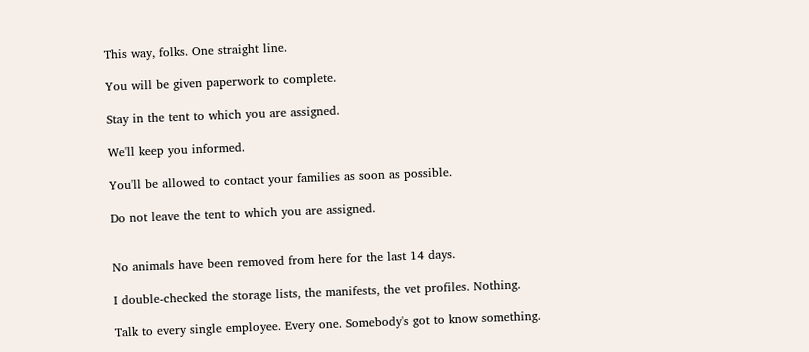This way, folks. One straight line.

You will be given paperwork to complete.

Stay in the tent to which you are assigned.

We'll keep you informed.

You'll be allowed to contact your families as soon as possible.

Do not leave the tent to which you are assigned.


No animals have been removed from here for the last 14 days.

I double-checked the storage lists, the manifests, the vet profiles. Nothing.

Talk to every single employee. Every one. Somebody's got to know something.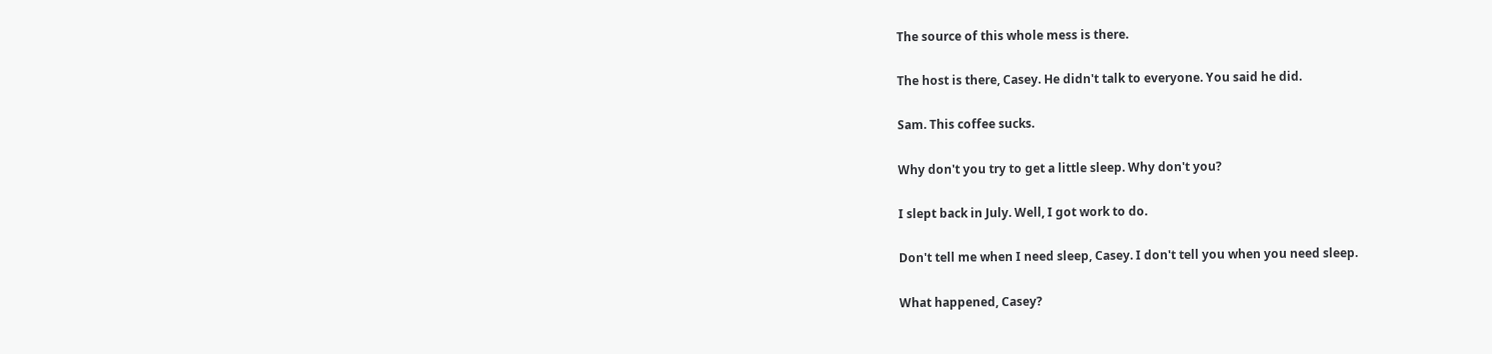The source of this whole mess is there.

The host is there, Casey. He didn't talk to everyone. You said he did.

Sam. This coffee sucks.

Why don't you try to get a little sleep. Why don't you?

I slept back in July. Well, I got work to do.

Don't tell me when I need sleep, Casey. I don't tell you when you need sleep.

What happened, Casey?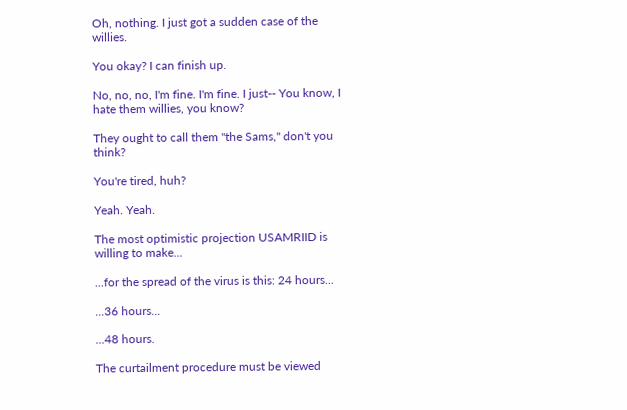Oh, nothing. I just got a sudden case of the willies.

You okay? I can finish up.

No, no, no, I'm fine. I'm fine. I just-- You know, I hate them willies, you know?

They ought to call them "the Sams," don't you think?

You're tired, huh?

Yeah. Yeah.

The most optimistic projection USAMRIID is willing to make...

...for the spread of the virus is this: 24 hours...

...36 hours...

...48 hours.

The curtailment procedure must be viewed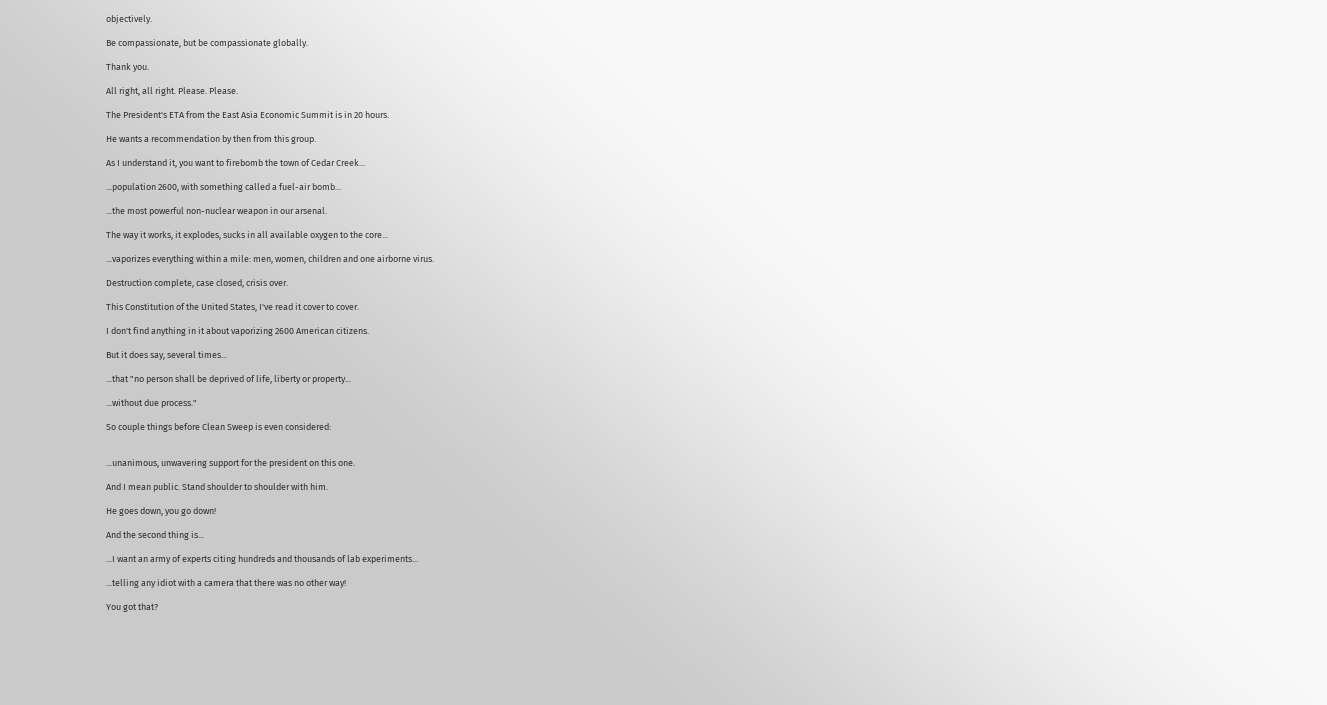objectively.

Be compassionate, but be compassionate globally.

Thank you.

All right, all right. Please. Please.

The President's ETA from the East Asia Economic Summit is in 20 hours.

He wants a recommendation by then from this group.

As I understand it, you want to firebomb the town of Cedar Creek...

...population 2600, with something called a fuel-air bomb...

...the most powerful non-nuclear weapon in our arsenal.

The way it works, it explodes, sucks in all available oxygen to the core...

...vaporizes everything within a mile: men, women, children and one airborne virus.

Destruction complete, case closed, crisis over.

This Constitution of the United States, I've read it cover to cover.

I don't find anything in it about vaporizing 2600 American citizens.

But it does say, several times...

...that "no person shall be deprived of life, liberty or property...

...without due process."

So couple things before Clean Sweep is even considered:


...unanimous, unwavering support for the president on this one.

And I mean public. Stand shoulder to shoulder with him.

He goes down, you go down!

And the second thing is...

...I want an army of experts citing hundreds and thousands of lab experiments...

...telling any idiot with a camera that there was no other way!

You got that?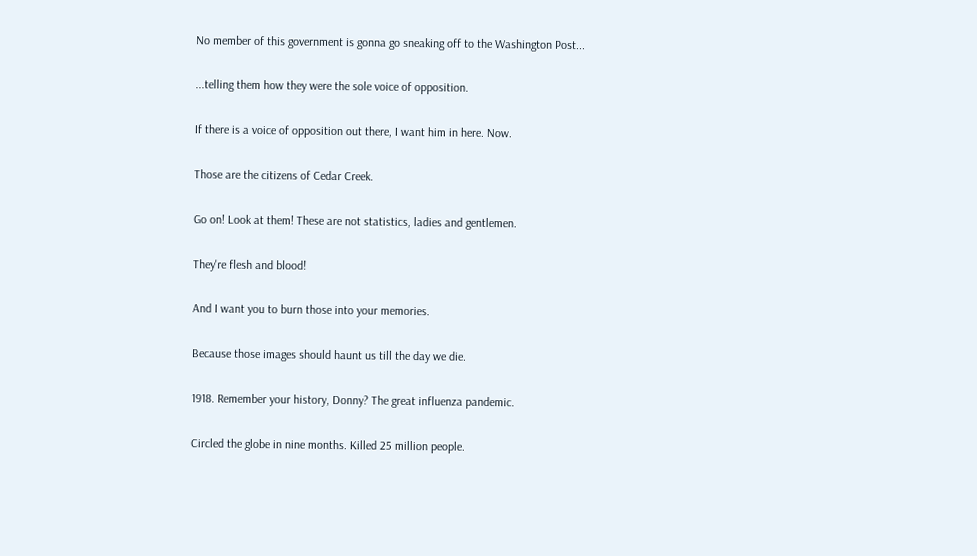No member of this government is gonna go sneaking off to the Washington Post...

...telling them how they were the sole voice of opposition.

If there is a voice of opposition out there, I want him in here. Now.

Those are the citizens of Cedar Creek.

Go on! Look at them! These are not statistics, ladies and gentlemen.

They're flesh and blood!

And I want you to burn those into your memories.

Because those images should haunt us till the day we die.

1918. Remember your history, Donny? The great influenza pandemic.

Circled the globe in nine months. Killed 25 million people.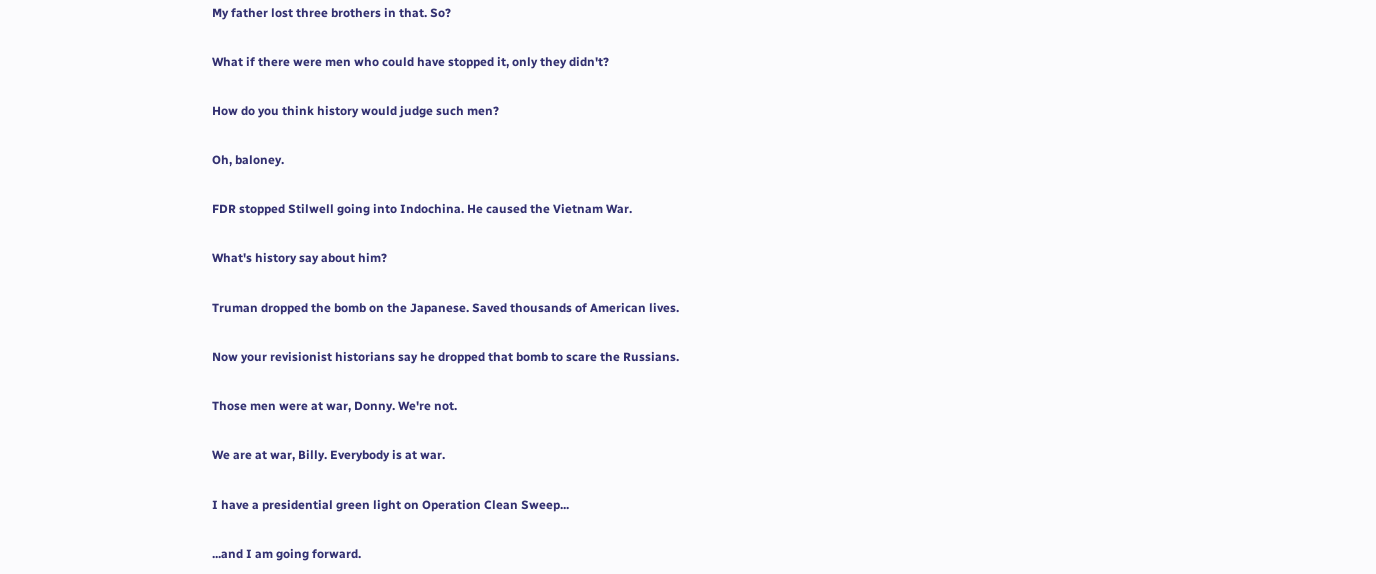My father lost three brothers in that. So?

What if there were men who could have stopped it, only they didn't?

How do you think history would judge such men?

Oh, baloney.

FDR stopped Stilwell going into Indochina. He caused the Vietnam War.

What's history say about him?

Truman dropped the bomb on the Japanese. Saved thousands of American lives.

Now your revisionist historians say he dropped that bomb to scare the Russians.

Those men were at war, Donny. We're not.

We are at war, Billy. Everybody is at war.

I have a presidential green light on Operation Clean Sweep...

...and I am going forward.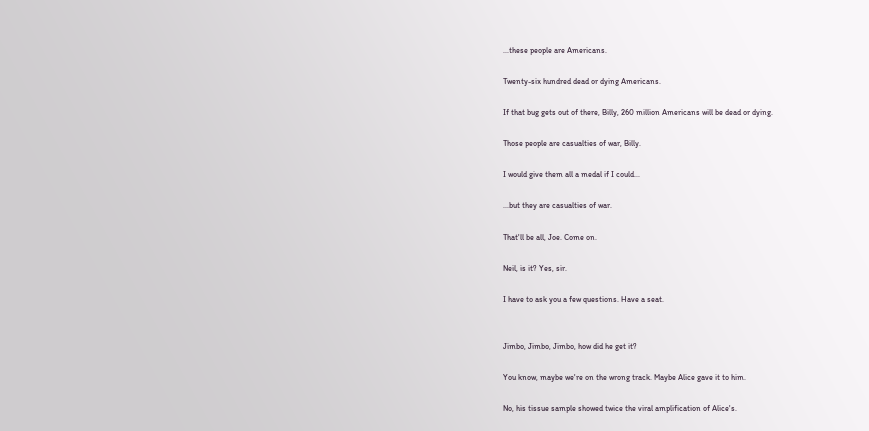...these people are Americans.

Twenty-six hundred dead or dying Americans.

If that bug gets out of there, Billy, 260 million Americans will be dead or dying.

Those people are casualties of war, Billy.

I would give them all a medal if I could...

...but they are casualties of war.

That'll be all, Joe. Come on.

Neil, is it? Yes, sir.

I have to ask you a few questions. Have a seat.


Jimbo, Jimbo, Jimbo, how did he get it?

You know, maybe we're on the wrong track. Maybe Alice gave it to him.

No, his tissue sample showed twice the viral amplification of Alice's.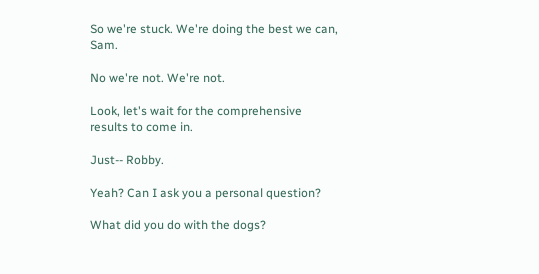So we're stuck. We're doing the best we can, Sam.

No we're not. We're not.

Look, let's wait for the comprehensive results to come in.

Just-- Robby.

Yeah? Can I ask you a personal question?

What did you do with the dogs?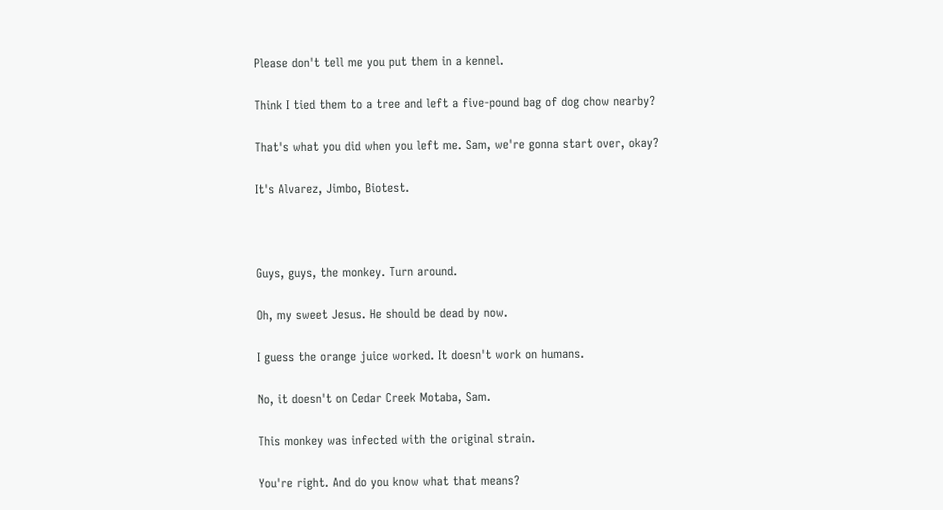Please don't tell me you put them in a kennel.

Think I tied them to a tree and left a five-pound bag of dog chow nearby?

That's what you did when you left me. Sam, we're gonna start over, okay?

It's Alvarez, Jimbo, Biotest.



Guys, guys, the monkey. Turn around.

Oh, my sweet Jesus. He should be dead by now.

I guess the orange juice worked. It doesn't work on humans.

No, it doesn't on Cedar Creek Motaba, Sam.

This monkey was infected with the original strain.

You're right. And do you know what that means?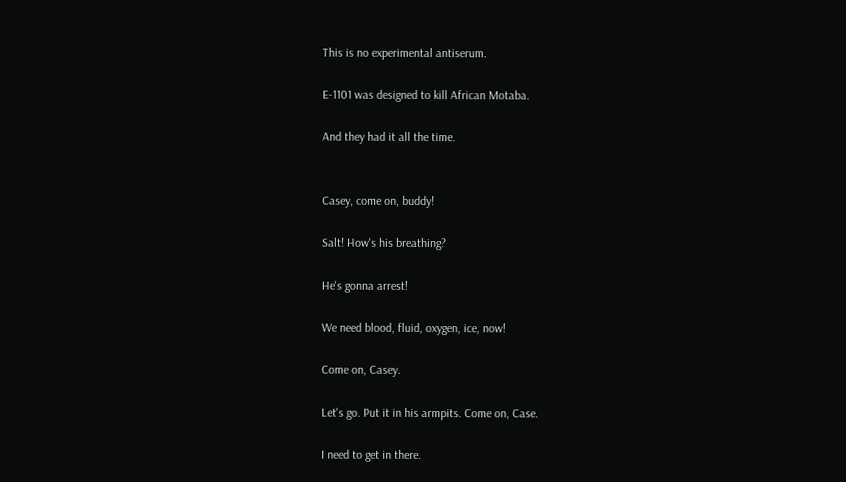This is no experimental antiserum.

E-1101 was designed to kill African Motaba.

And they had it all the time.


Casey, come on, buddy!

Salt! How's his breathing?

He's gonna arrest!

We need blood, fluid, oxygen, ice, now!

Come on, Casey.

Let's go. Put it in his armpits. Come on, Case.

I need to get in there.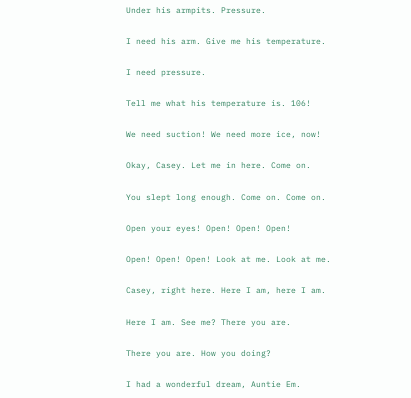Under his armpits. Pressure.

I need his arm. Give me his temperature.

I need pressure.

Tell me what his temperature is. 106!

We need suction! We need more ice, now!

Okay, Casey. Let me in here. Come on.

You slept long enough. Come on. Come on.

Open your eyes! Open! Open! Open!

Open! Open! Open! Look at me. Look at me.

Casey, right here. Here I am, here I am.

Here I am. See me? There you are.

There you are. How you doing?

I had a wonderful dream, Auntie Em.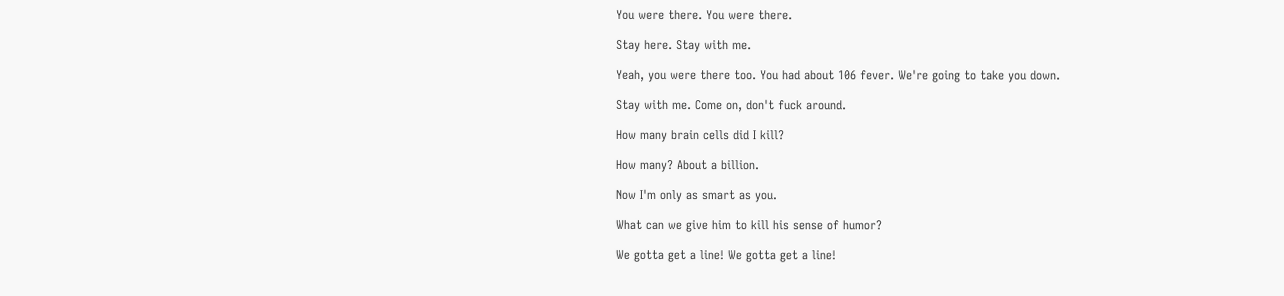You were there. You were there.

Stay here. Stay with me.

Yeah, you were there too. You had about 106 fever. We're going to take you down.

Stay with me. Come on, don't fuck around.

How many brain cells did I kill?

How many? About a billion.

Now I'm only as smart as you.

What can we give him to kill his sense of humor?

We gotta get a line! We gotta get a line!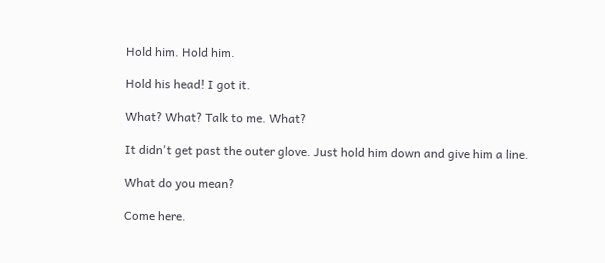Hold him. Hold him.

Hold his head! I got it.

What? What? Talk to me. What?

It didn't get past the outer glove. Just hold him down and give him a line.

What do you mean?

Come here.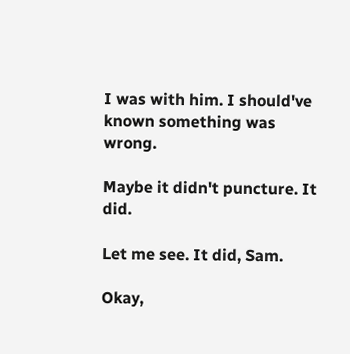I was with him. I should've known something was wrong.

Maybe it didn't puncture. It did.

Let me see. It did, Sam.

Okay,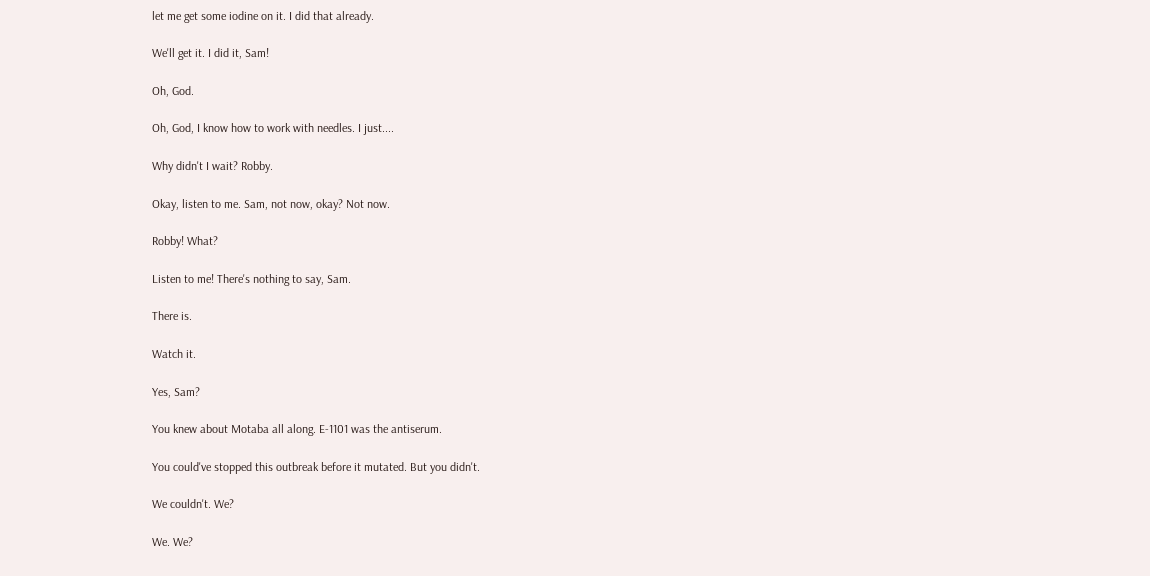let me get some iodine on it. I did that already.

We'll get it. I did it, Sam!

Oh, God.

Oh, God, I know how to work with needles. I just....

Why didn't I wait? Robby.

Okay, listen to me. Sam, not now, okay? Not now.

Robby! What?

Listen to me! There's nothing to say, Sam.

There is.

Watch it.

Yes, Sam?

You knew about Motaba all along. E-1101 was the antiserum.

You could've stopped this outbreak before it mutated. But you didn't.

We couldn't. We?

We. We?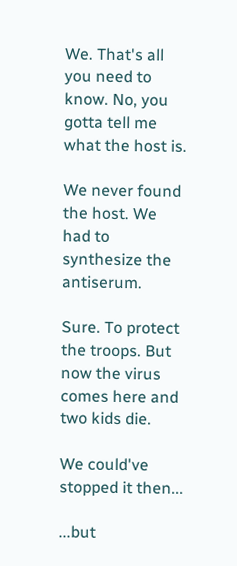We. That's all you need to know. No, you gotta tell me what the host is.

We never found the host. We had to synthesize the antiserum.

Sure. To protect the troops. But now the virus comes here and two kids die.

We could've stopped it then...

...but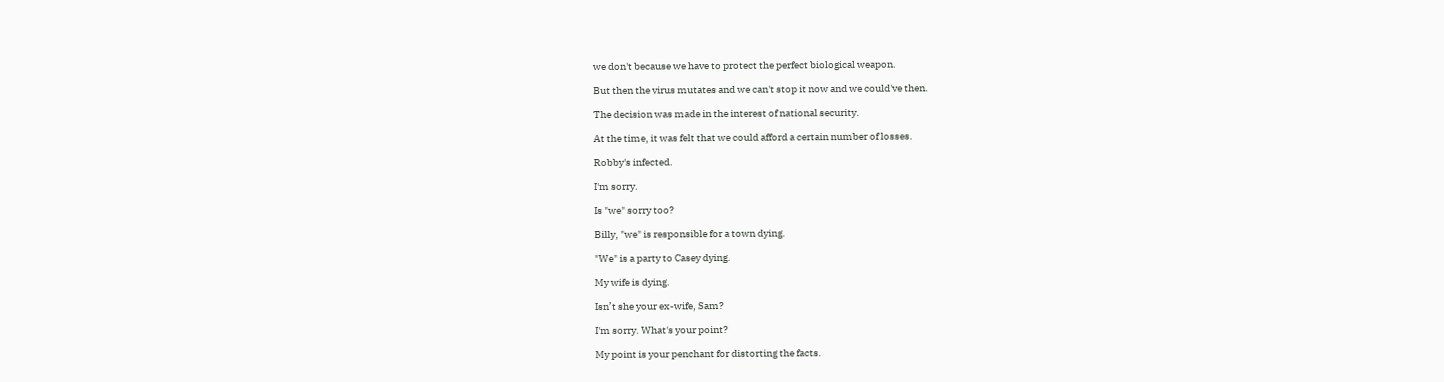we don't because we have to protect the perfect biological weapon.

But then the virus mutates and we can't stop it now and we could've then.

The decision was made in the interest of national security.

At the time, it was felt that we could afford a certain number of losses.

Robby's infected.

I'm sorry.

Is "we" sorry too?

Billy, "we" is responsible for a town dying.

"We" is a party to Casey dying.

My wife is dying.

Isn’t she your ex-wife, Sam?

I'm sorry. What's your point?

My point is your penchant for distorting the facts.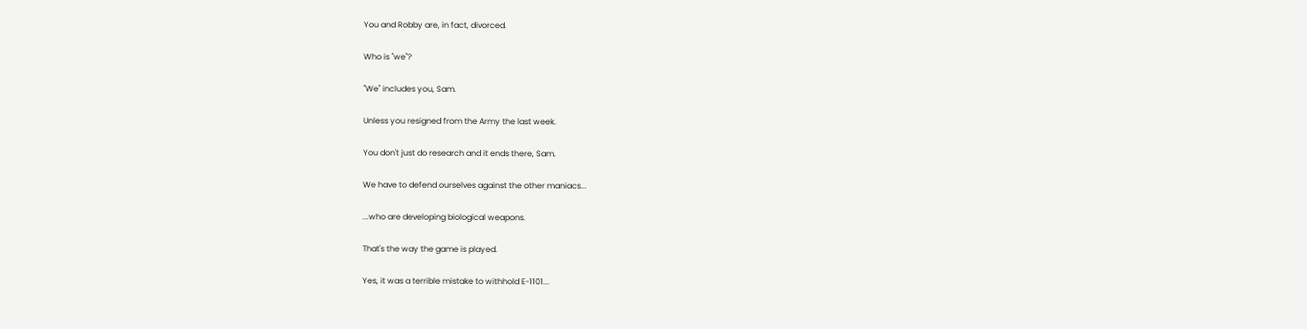You and Robby are, in fact, divorced.

Who is "we"?

"We" includes you, Sam.

Unless you resigned from the Army the last week.

You don't just do research and it ends there, Sam.

We have to defend ourselves against the other maniacs...

...who are developing biological weapons.

That's the way the game is played.

Yes, it was a terrible mistake to withhold E-1101...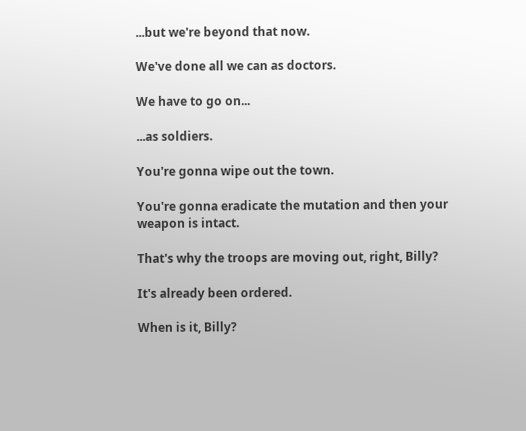...but we're beyond that now.

We've done all we can as doctors.

We have to go on...

...as soldiers.

You're gonna wipe out the town.

You're gonna eradicate the mutation and then your weapon is intact.

That's why the troops are moving out, right, Billy?

It's already been ordered.

When is it, Billy?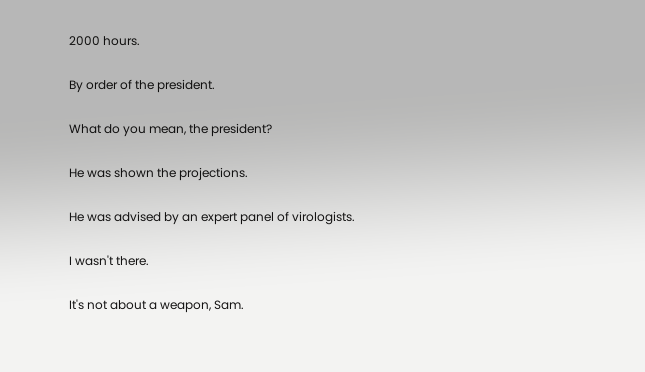2000 hours.

By order of the president.

What do you mean, the president?

He was shown the projections.

He was advised by an expert panel of virologists.

I wasn't there.

It's not about a weapon, Sam.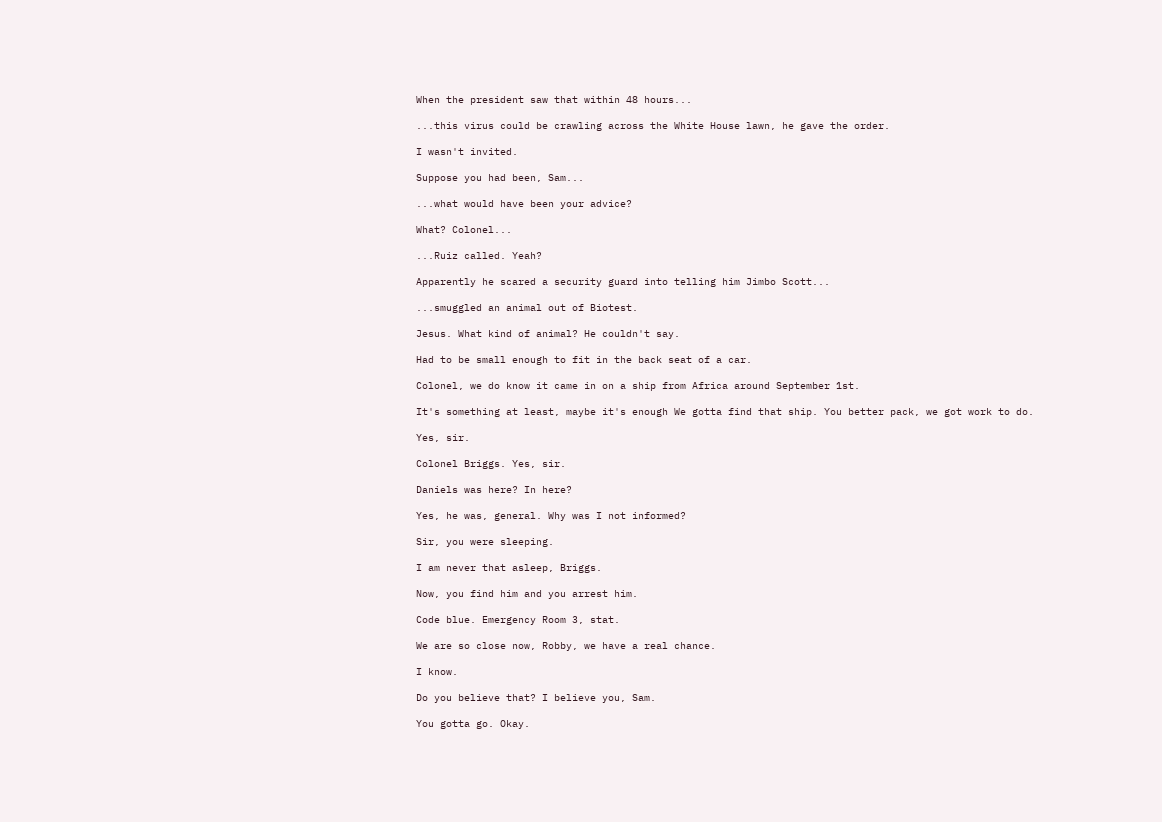When the president saw that within 48 hours...

...this virus could be crawling across the White House lawn, he gave the order.

I wasn't invited.

Suppose you had been, Sam...

...what would have been your advice?

What? Colonel...

...Ruiz called. Yeah?

Apparently he scared a security guard into telling him Jimbo Scott...

...smuggled an animal out of Biotest.

Jesus. What kind of animal? He couldn't say.

Had to be small enough to fit in the back seat of a car.

Colonel, we do know it came in on a ship from Africa around September 1st.

It's something at least, maybe it's enough We gotta find that ship. You better pack, we got work to do.

Yes, sir.

Colonel Briggs. Yes, sir.

Daniels was here? In here?

Yes, he was, general. Why was I not informed?

Sir, you were sleeping.

I am never that asleep, Briggs.

Now, you find him and you arrest him.

Code blue. Emergency Room 3, stat.

We are so close now, Robby, we have a real chance.

I know.

Do you believe that? I believe you, Sam.

You gotta go. Okay.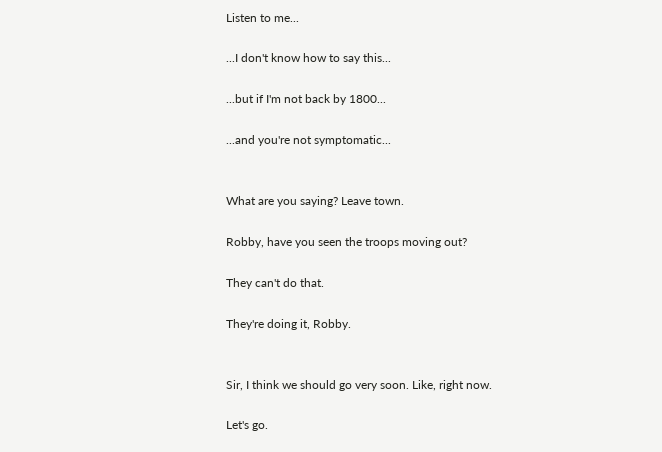Listen to me...

...I don't know how to say this...

...but if I'm not back by 1800...

...and you're not symptomatic...


What are you saying? Leave town.

Robby, have you seen the troops moving out?

They can't do that.

They're doing it, Robby.


Sir, I think we should go very soon. Like, right now.

Let's go.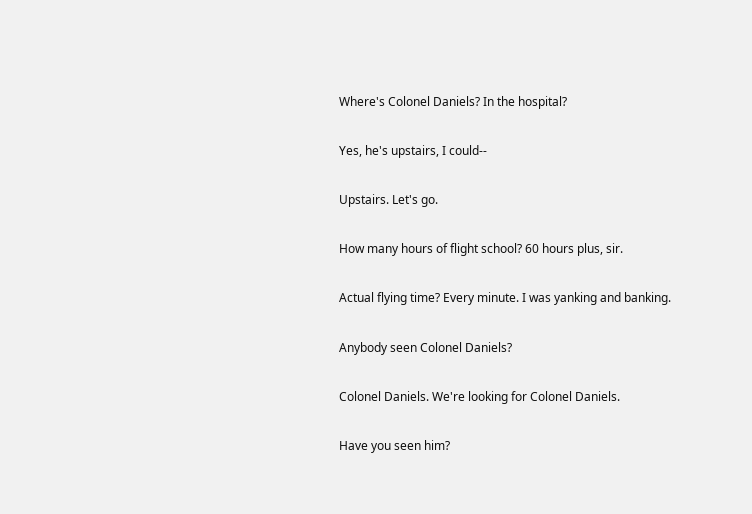Where's Colonel Daniels? In the hospital?

Yes, he's upstairs, I could--

Upstairs. Let's go.

How many hours of flight school? 60 hours plus, sir.

Actual flying time? Every minute. I was yanking and banking.

Anybody seen Colonel Daniels?

Colonel Daniels. We're looking for Colonel Daniels.

Have you seen him?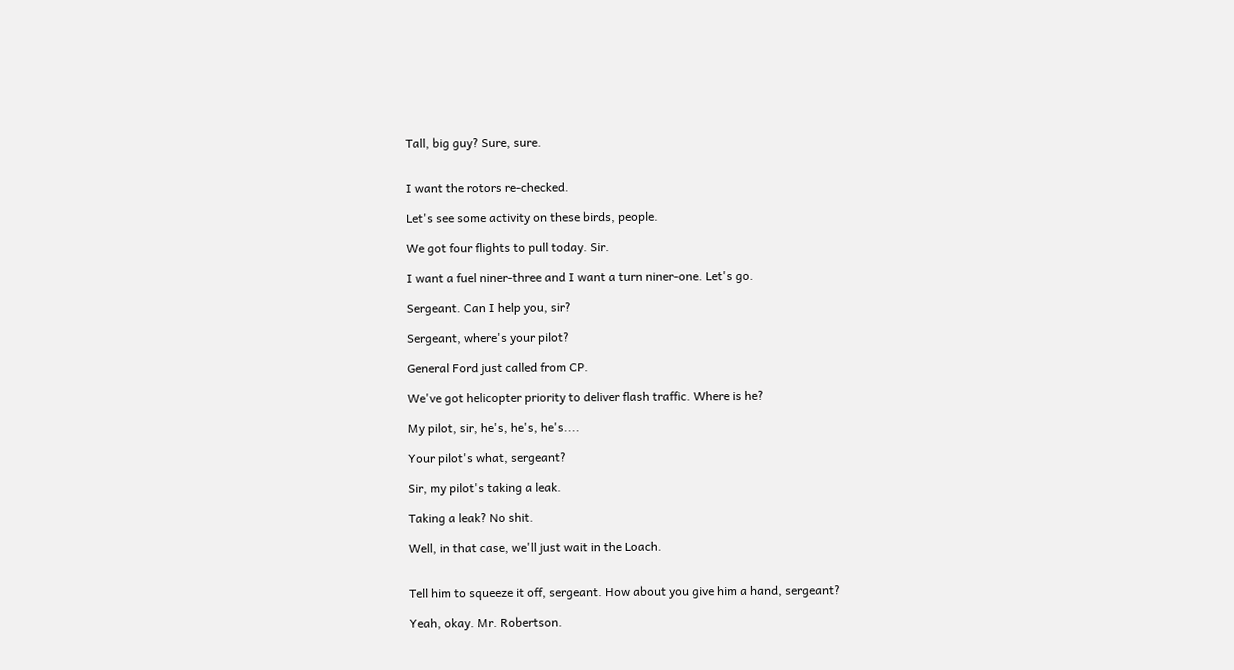Tall, big guy? Sure, sure.


I want the rotors re-checked.

Let's see some activity on these birds, people.

We got four flights to pull today. Sir.

I want a fuel niner-three and I want a turn niner-one. Let's go.

Sergeant. Can I help you, sir?

Sergeant, where's your pilot?

General Ford just called from CP.

We've got helicopter priority to deliver flash traffic. Where is he?

My pilot, sir, he's, he's, he's....

Your pilot's what, sergeant?

Sir, my pilot's taking a leak.

Taking a leak? No shit.

Well, in that case, we'll just wait in the Loach.


Tell him to squeeze it off, sergeant. How about you give him a hand, sergeant?

Yeah, okay. Mr. Robertson.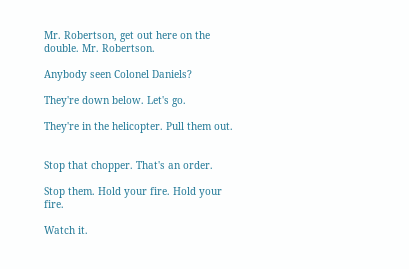Mr. Robertson, get out here on the double. Mr. Robertson.

Anybody seen Colonel Daniels?

They're down below. Let's go.

They're in the helicopter. Pull them out.


Stop that chopper. That's an order.

Stop them. Hold your fire. Hold your fire.

Watch it.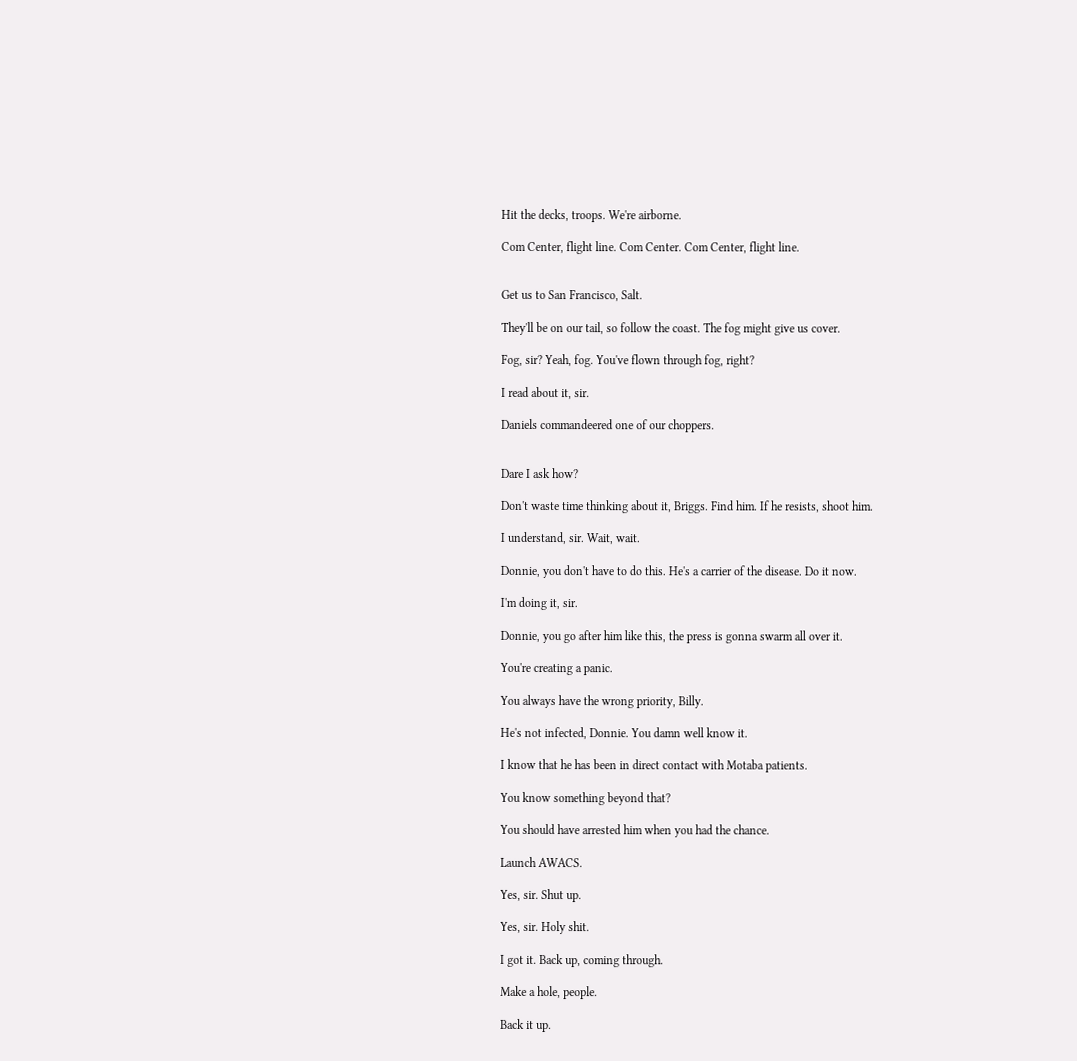Hit the decks, troops. We're airborne.

Com Center, flight line. Com Center. Com Center, flight line.


Get us to San Francisco, Salt.

They'll be on our tail, so follow the coast. The fog might give us cover.

Fog, sir? Yeah, fog. You've flown through fog, right?

I read about it, sir.

Daniels commandeered one of our choppers.


Dare I ask how?

Don't waste time thinking about it, Briggs. Find him. If he resists, shoot him.

I understand, sir. Wait, wait.

Donnie, you don't have to do this. He's a carrier of the disease. Do it now.

I'm doing it, sir.

Donnie, you go after him like this, the press is gonna swarm all over it.

You're creating a panic.

You always have the wrong priority, Billy.

He's not infected, Donnie. You damn well know it.

I know that he has been in direct contact with Motaba patients.

You know something beyond that?

You should have arrested him when you had the chance.

Launch AWACS.

Yes, sir. Shut up.

Yes, sir. Holy shit.

I got it. Back up, coming through.

Make a hole, people.

Back it up.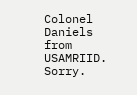Colonel Daniels from USAMRIID. Sorry.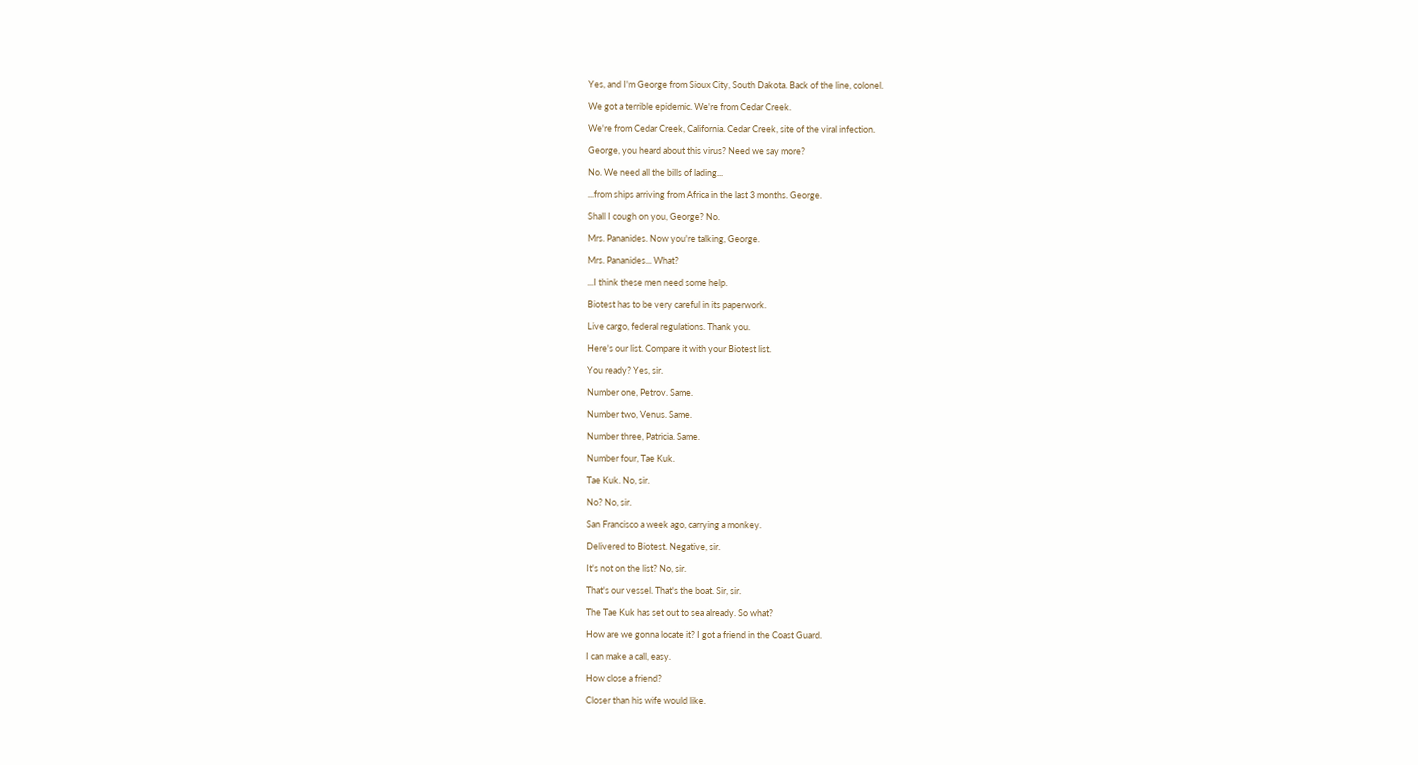Yes, and I'm George from Sioux City, South Dakota. Back of the line, colonel.

We got a terrible epidemic. We're from Cedar Creek.

We're from Cedar Creek, California. Cedar Creek, site of the viral infection.

George, you heard about this virus? Need we say more?

No. We need all the bills of lading...

...from ships arriving from Africa in the last 3 months. George.

Shall I cough on you, George? No.

Mrs. Pananides. Now you're talking, George.

Mrs. Pananides... What?

...I think these men need some help.

Biotest has to be very careful in its paperwork.

Live cargo, federal regulations. Thank you.

Here's our list. Compare it with your Biotest list.

You ready? Yes, sir.

Number one, Petrov. Same.

Number two, Venus. Same.

Number three, Patricia. Same.

Number four, Tae Kuk.

Tae Kuk. No, sir.

No? No, sir.

San Francisco a week ago, carrying a monkey.

Delivered to Biotest. Negative, sir.

It's not on the list? No, sir.

That's our vessel. That's the boat. Sir, sir.

The Tae Kuk has set out to sea already. So what?

How are we gonna locate it? I got a friend in the Coast Guard.

I can make a call, easy.

How close a friend?

Closer than his wife would like.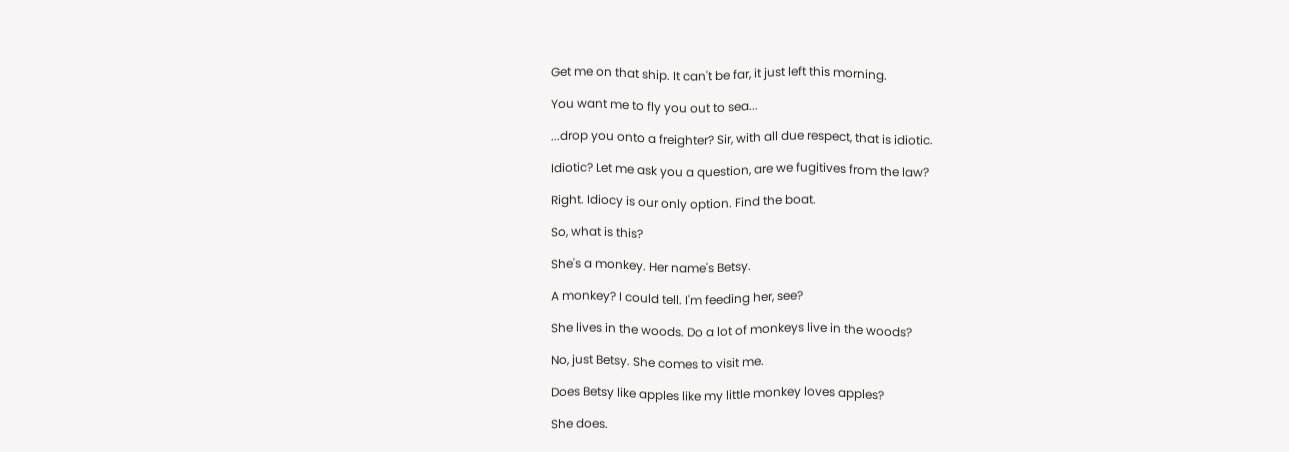Get me on that ship. It can't be far, it just left this morning.

You want me to fly you out to sea...

...drop you onto a freighter? Sir, with all due respect, that is idiotic.

Idiotic? Let me ask you a question, are we fugitives from the law?

Right. Idiocy is our only option. Find the boat.

So, what is this?

She's a monkey. Her name's Betsy.

A monkey? I could tell. I'm feeding her, see?

She lives in the woods. Do a lot of monkeys live in the woods?

No, just Betsy. She comes to visit me.

Does Betsy like apples like my little monkey loves apples?

She does.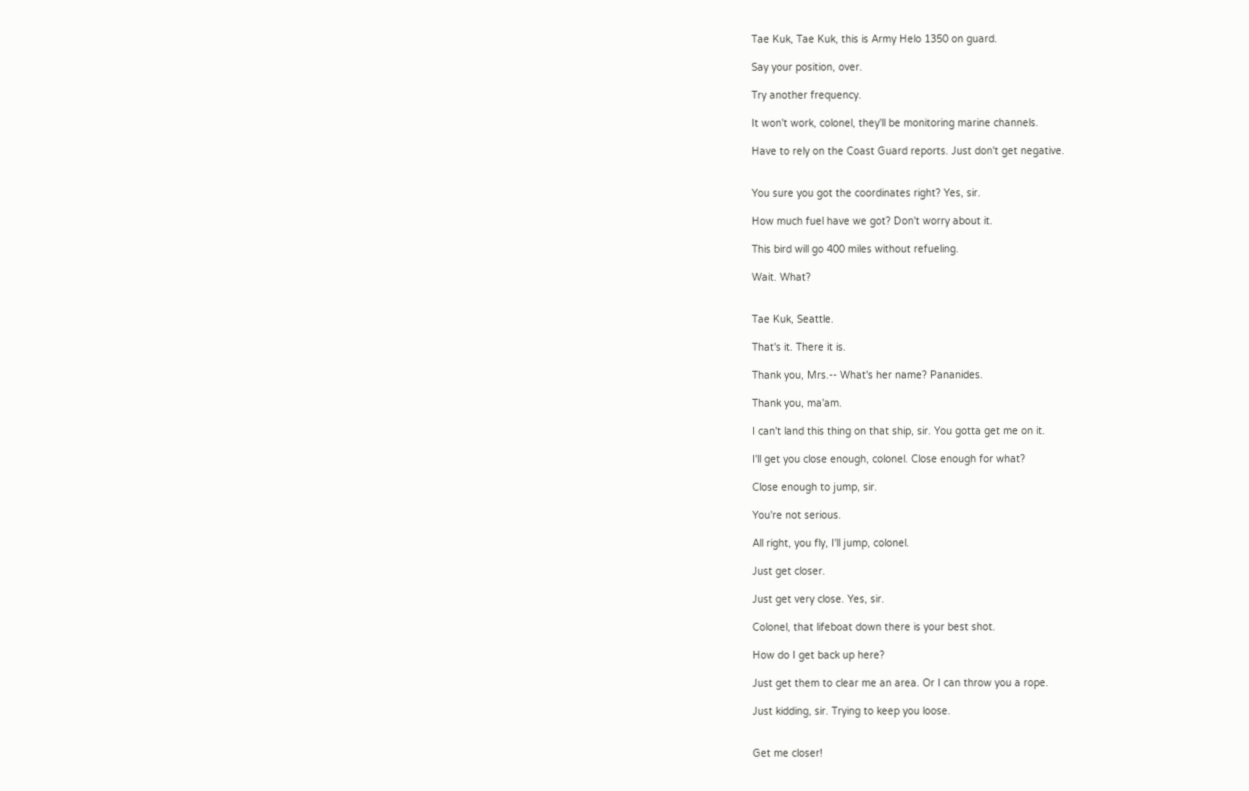Tae Kuk, Tae Kuk, this is Army Helo 1350 on guard.

Say your position, over.

Try another frequency.

It won't work, colonel, they'll be monitoring marine channels.

Have to rely on the Coast Guard reports. Just don't get negative.


You sure you got the coordinates right? Yes, sir.

How much fuel have we got? Don't worry about it.

This bird will go 400 miles without refueling.

Wait. What?


Tae Kuk, Seattle.

That's it. There it is.

Thank you, Mrs.-- What's her name? Pananides.

Thank you, ma'am.

I can't land this thing on that ship, sir. You gotta get me on it.

I'll get you close enough, colonel. Close enough for what?

Close enough to jump, sir.

You're not serious.

All right, you fly, I'll jump, colonel.

Just get closer.

Just get very close. Yes, sir.

Colonel, that lifeboat down there is your best shot.

How do I get back up here?

Just get them to clear me an area. Or I can throw you a rope.

Just kidding, sir. Trying to keep you loose.


Get me closer!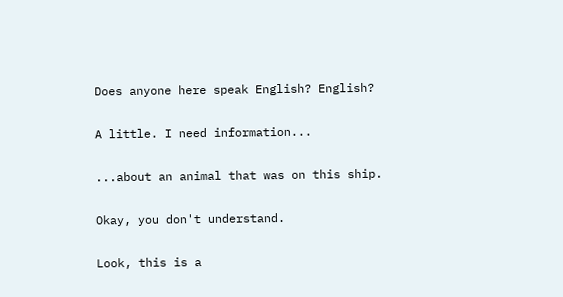Does anyone here speak English? English?

A little. I need information...

...about an animal that was on this ship.

Okay, you don't understand.

Look, this is a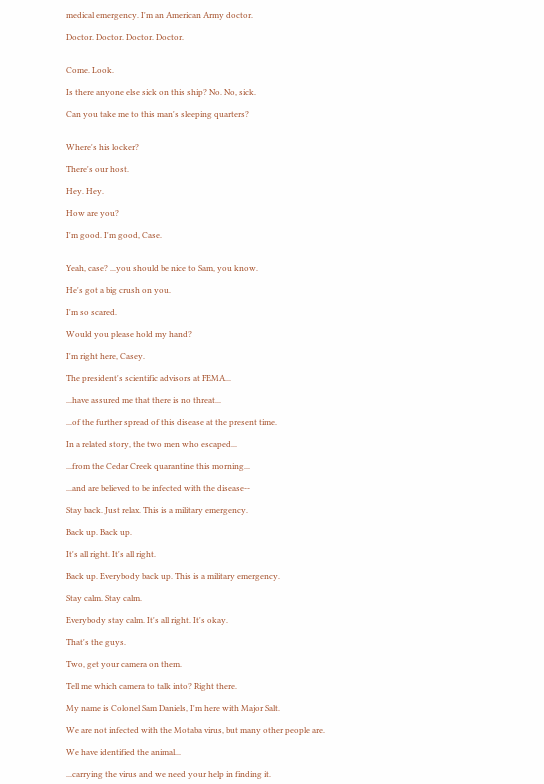medical emergency. I'm an American Army doctor.

Doctor. Doctor. Doctor. Doctor.


Come. Look.

Is there anyone else sick on this ship? No. No, sick.

Can you take me to this man's sleeping quarters?


Where's his locker?

There's our host.

Hey. Hey.

How are you?

I'm good. I'm good, Case.


Yeah, case? ...you should be nice to Sam, you know.

He's got a big crush on you.

I'm so scared.

Would you please hold my hand?

I'm right here, Casey.

The president's scientific advisors at FEMA...

...have assured me that there is no threat...

...of the further spread of this disease at the present time.

In a related story, the two men who escaped...

...from the Cedar Creek quarantine this morning...

...and are believed to be infected with the disease--

Stay back. Just relax. This is a military emergency.

Back up. Back up.

It's all right. It's all right.

Back up. Everybody back up. This is a military emergency.

Stay calm. Stay calm.

Everybody stay calm. It's all right. It's okay.

That's the guys.

Two, get your camera on them.

Tell me which camera to talk into? Right there.

My name is Colonel Sam Daniels, I'm here with Major Salt.

We are not infected with the Motaba virus, but many other people are.

We have identified the animal...

...carrying the virus and we need your help in finding it.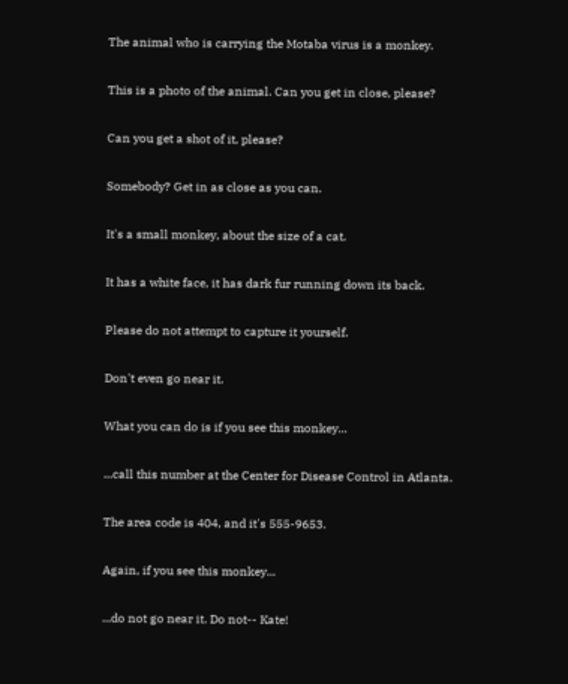The animal who is carrying the Motaba virus is a monkey.

This is a photo of the animal. Can you get in close, please?

Can you get a shot of it, please?

Somebody? Get in as close as you can.

It's a small monkey, about the size of a cat.

It has a white face, it has dark fur running down its back.

Please do not attempt to capture it yourself.

Don't even go near it.

What you can do is if you see this monkey...

...call this number at the Center for Disease Control in Atlanta.

The area code is 404, and it's 555-9653.

Again, if you see this monkey...

...do not go near it. Do not-- Kate!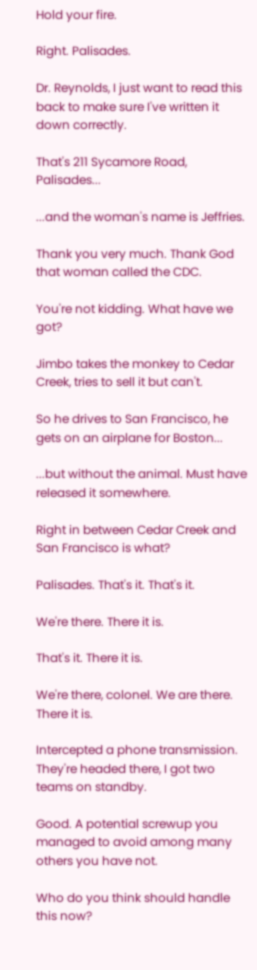Hold your fire.

Right. Palisades.

Dr. Reynolds, I just want to read this back to make sure I've written it down correctly.

That's 211 Sycamore Road, Palisades...

...and the woman's name is Jeffries.

Thank you very much. Thank God that woman called the CDC.

You're not kidding. What have we got?

Jimbo takes the monkey to Cedar Creek, tries to sell it but can't.

So he drives to San Francisco, he gets on an airplane for Boston...

...but without the animal. Must have released it somewhere.

Right in between Cedar Creek and San Francisco is what?

Palisades. That's it. That's it.

We're there. There it is.

That's it. There it is.

We're there, colonel. We are there. There it is.

Intercepted a phone transmission. They're headed there, I got two teams on standby.

Good. A potential screwup you managed to avoid among many others you have not.

Who do you think should handle this now?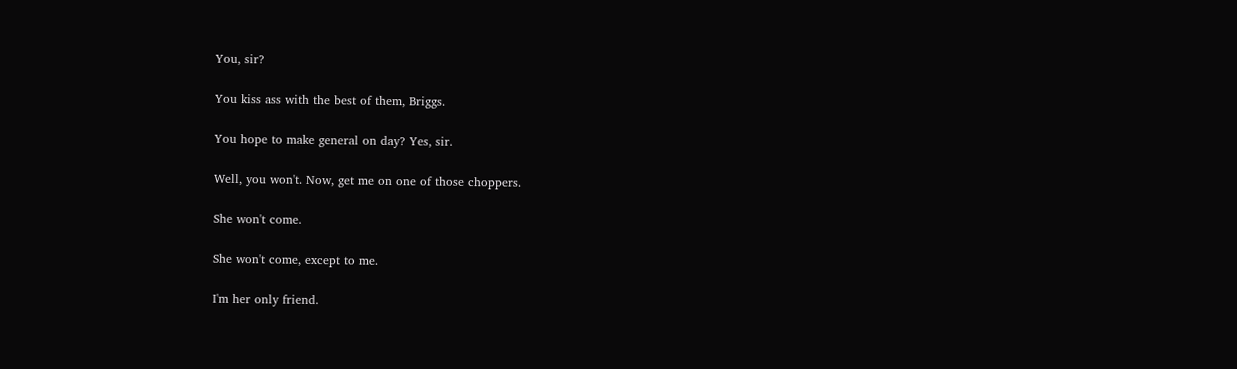You, sir?

You kiss ass with the best of them, Briggs.

You hope to make general on day? Yes, sir.

Well, you won't. Now, get me on one of those choppers.

She won't come.

She won't come, except to me.

I'm her only friend.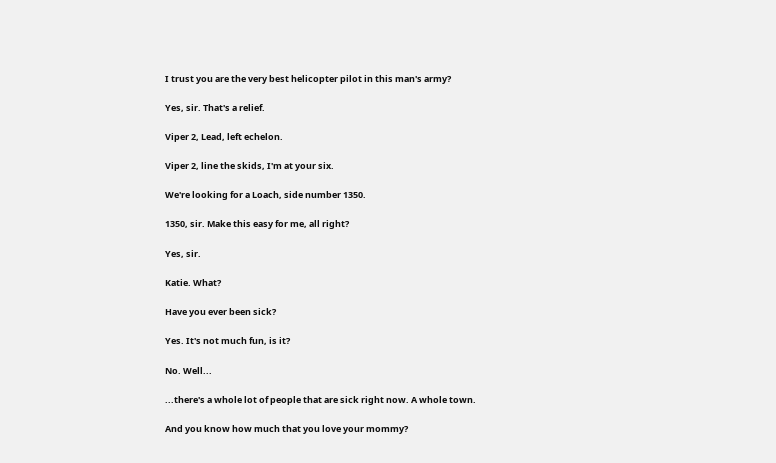I trust you are the very best helicopter pilot in this man's army?

Yes, sir. That's a relief.

Viper 2, Lead, left echelon.

Viper 2, line the skids, I'm at your six.

We're looking for a Loach, side number 1350.

1350, sir. Make this easy for me, all right?

Yes, sir.

Katie. What?

Have you ever been sick?

Yes. It's not much fun, is it?

No. Well...

...there's a whole lot of people that are sick right now. A whole town.

And you know how much that you love your mommy?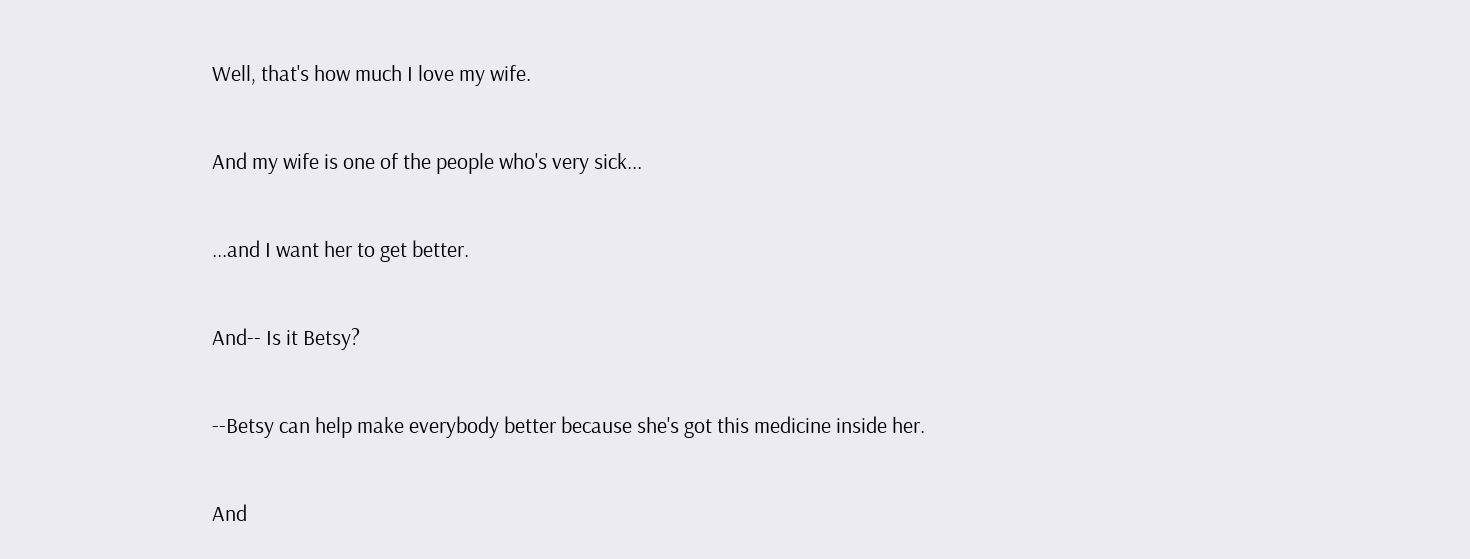Well, that's how much I love my wife.

And my wife is one of the people who's very sick...

...and I want her to get better.

And-- Is it Betsy?

--Betsy can help make everybody better because she's got this medicine inside her.

And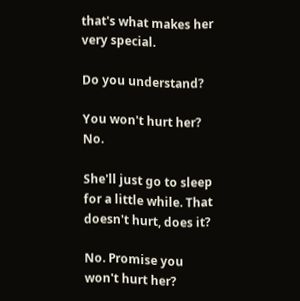that's what makes her very special.

Do you understand?

You won't hurt her? No.

She'll just go to sleep for a little while. That doesn't hurt, does it?

No. Promise you won't hurt her?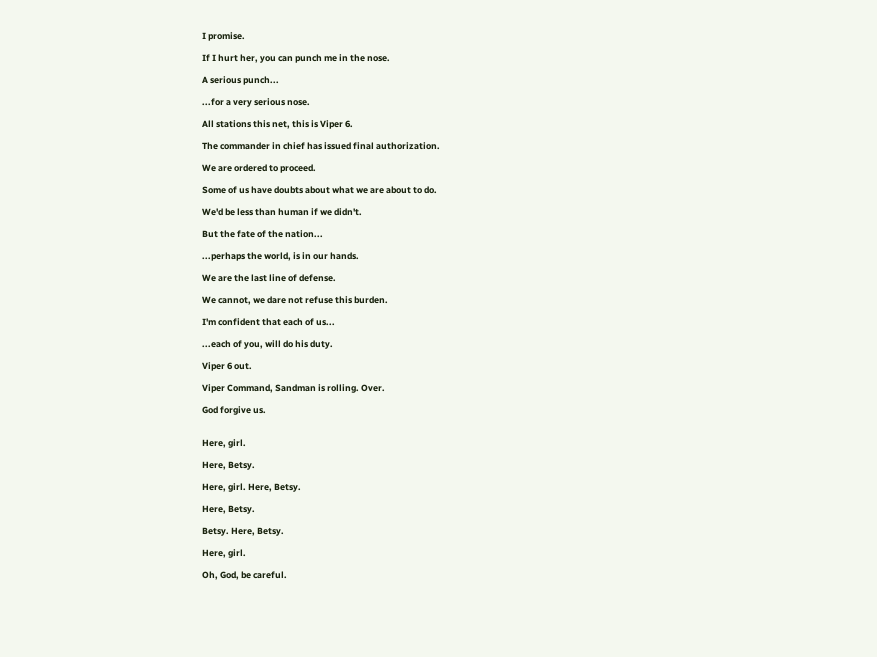I promise.

If I hurt her, you can punch me in the nose.

A serious punch...

...for a very serious nose.

All stations this net, this is Viper 6.

The commander in chief has issued final authorization.

We are ordered to proceed.

Some of us have doubts about what we are about to do.

We'd be less than human if we didn't.

But the fate of the nation...

...perhaps the world, is in our hands.

We are the last line of defense.

We cannot, we dare not refuse this burden.

I'm confident that each of us...

...each of you, will do his duty.

Viper 6 out.

Viper Command, Sandman is rolling. Over.

God forgive us.


Here, girl.

Here, Betsy.

Here, girl. Here, Betsy.

Here, Betsy.

Betsy. Here, Betsy.

Here, girl.

Oh, God, be careful.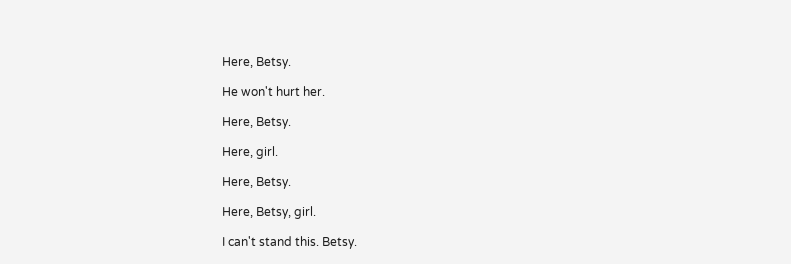Here, Betsy.

He won't hurt her.

Here, Betsy.

Here, girl.

Here, Betsy.

Here, Betsy, girl.

I can't stand this. Betsy.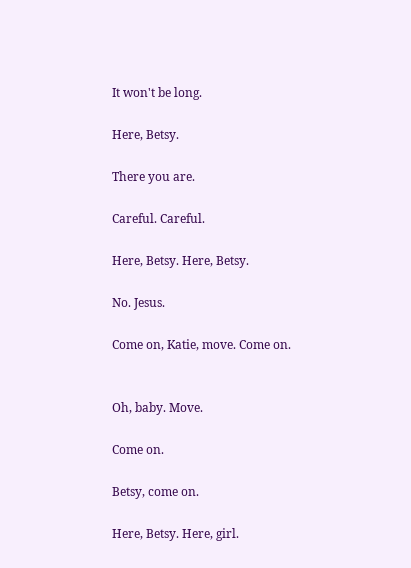It won't be long.

Here, Betsy.

There you are.

Careful. Careful.

Here, Betsy. Here, Betsy.

No. Jesus.

Come on, Katie, move. Come on.


Oh, baby. Move.

Come on.

Betsy, come on.

Here, Betsy. Here, girl.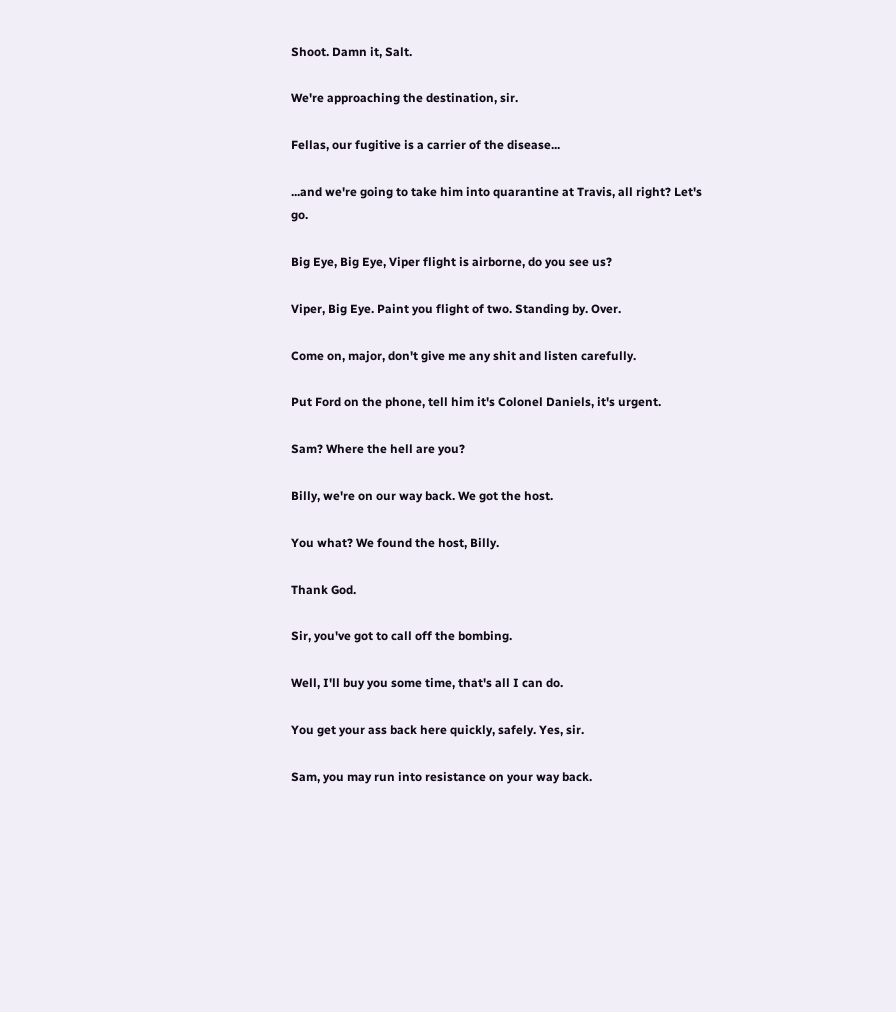Shoot. Damn it, Salt.

We're approaching the destination, sir.

Fellas, our fugitive is a carrier of the disease...

...and we're going to take him into quarantine at Travis, all right? Let's go.

Big Eye, Big Eye, Viper flight is airborne, do you see us?

Viper, Big Eye. Paint you flight of two. Standing by. Over.

Come on, major, don't give me any shit and listen carefully.

Put Ford on the phone, tell him it's Colonel Daniels, it's urgent.

Sam? Where the hell are you?

Billy, we're on our way back. We got the host.

You what? We found the host, Billy.

Thank God.

Sir, you've got to call off the bombing.

Well, I'll buy you some time, that's all I can do.

You get your ass back here quickly, safely. Yes, sir.

Sam, you may run into resistance on your way back.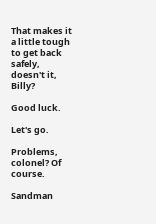That makes it a little tough to get back safely, doesn't it, Billy?

Good luck.

Let's go.

Problems, colonel? Of course.

Sandman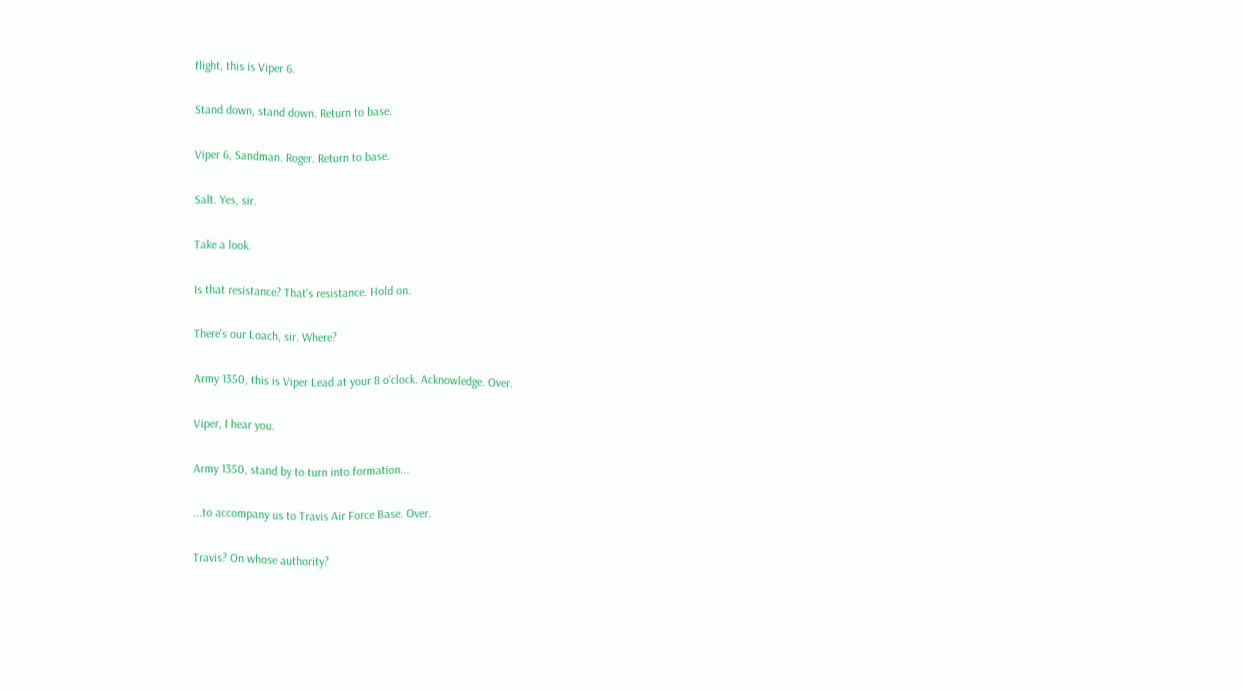flight, this is Viper 6.

Stand down, stand down. Return to base.

Viper 6, Sandman. Roger. Return to base.

Salt. Yes, sir.

Take a look.

Is that resistance? That's resistance. Hold on.

There's our Loach, sir. Where?

Army 1350, this is Viper Lead at your 8 o'clock. Acknowledge. Over.

Viper, I hear you.

Army 1350, stand by to turn into formation...

...to accompany us to Travis Air Force Base. Over.

Travis? On whose authority?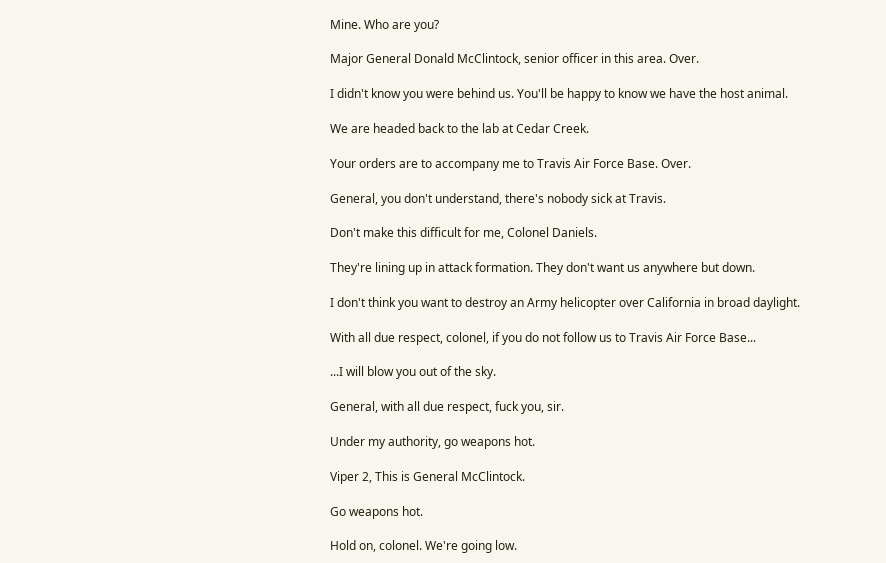Mine. Who are you?

Major General Donald McClintock, senior officer in this area. Over.

I didn't know you were behind us. You'll be happy to know we have the host animal.

We are headed back to the lab at Cedar Creek.

Your orders are to accompany me to Travis Air Force Base. Over.

General, you don't understand, there's nobody sick at Travis.

Don't make this difficult for me, Colonel Daniels.

They're lining up in attack formation. They don't want us anywhere but down.

I don't think you want to destroy an Army helicopter over California in broad daylight.

With all due respect, colonel, if you do not follow us to Travis Air Force Base...

...I will blow you out of the sky.

General, with all due respect, fuck you, sir.

Under my authority, go weapons hot.

Viper 2, This is General McClintock.

Go weapons hot.

Hold on, colonel. We're going low.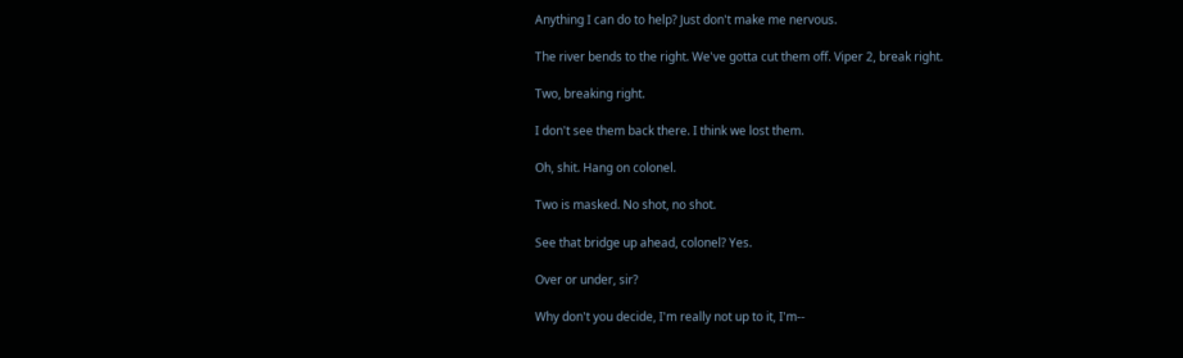Anything I can do to help? Just don't make me nervous.

The river bends to the right. We've gotta cut them off. Viper 2, break right.

Two, breaking right.

I don't see them back there. I think we lost them.

Oh, shit. Hang on colonel.

Two is masked. No shot, no shot.

See that bridge up ahead, colonel? Yes.

Over or under, sir?

Why don't you decide, I'm really not up to it, I'm--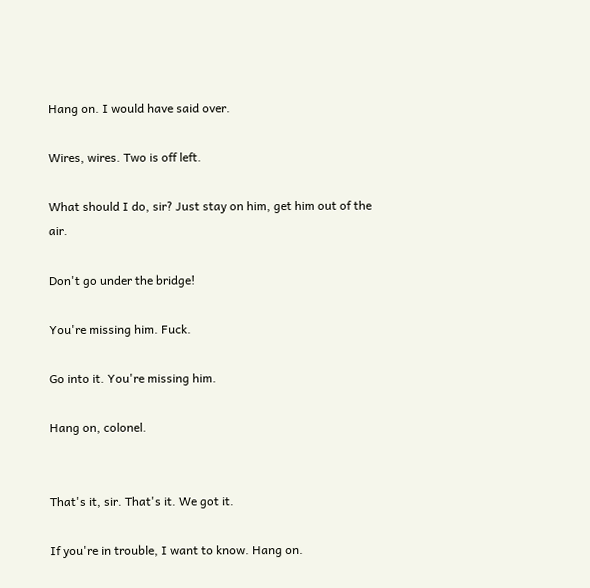Hang on. I would have said over.

Wires, wires. Two is off left.

What should I do, sir? Just stay on him, get him out of the air.

Don't go under the bridge!

You're missing him. Fuck.

Go into it. You're missing him.

Hang on, colonel.


That's it, sir. That's it. We got it.

If you're in trouble, I want to know. Hang on.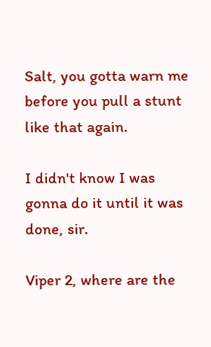Salt, you gotta warn me before you pull a stunt like that again.

I didn't know I was gonna do it until it was done, sir.

Viper 2, where are the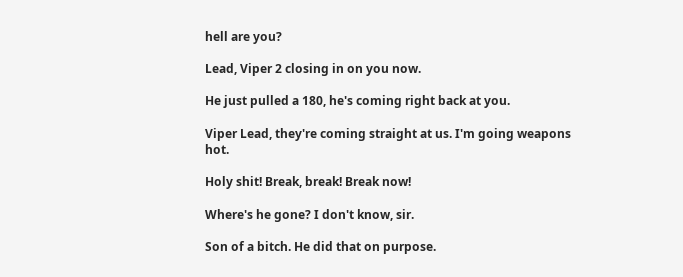hell are you?

Lead, Viper 2 closing in on you now.

He just pulled a 180, he's coming right back at you.

Viper Lead, they're coming straight at us. I'm going weapons hot.

Holy shit! Break, break! Break now!

Where's he gone? I don't know, sir.

Son of a bitch. He did that on purpose.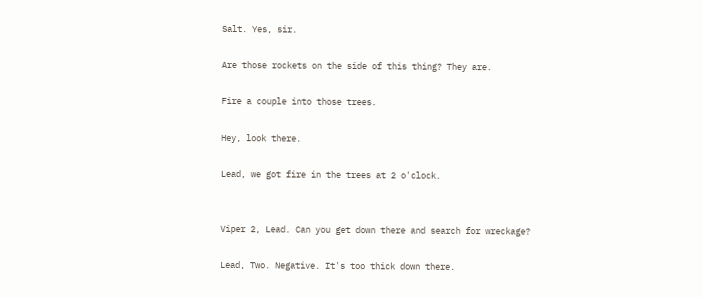Salt. Yes, sir.

Are those rockets on the side of this thing? They are.

Fire a couple into those trees.

Hey, look there.

Lead, we got fire in the trees at 2 o'clock.


Viper 2, Lead. Can you get down there and search for wreckage?

Lead, Two. Negative. It's too thick down there.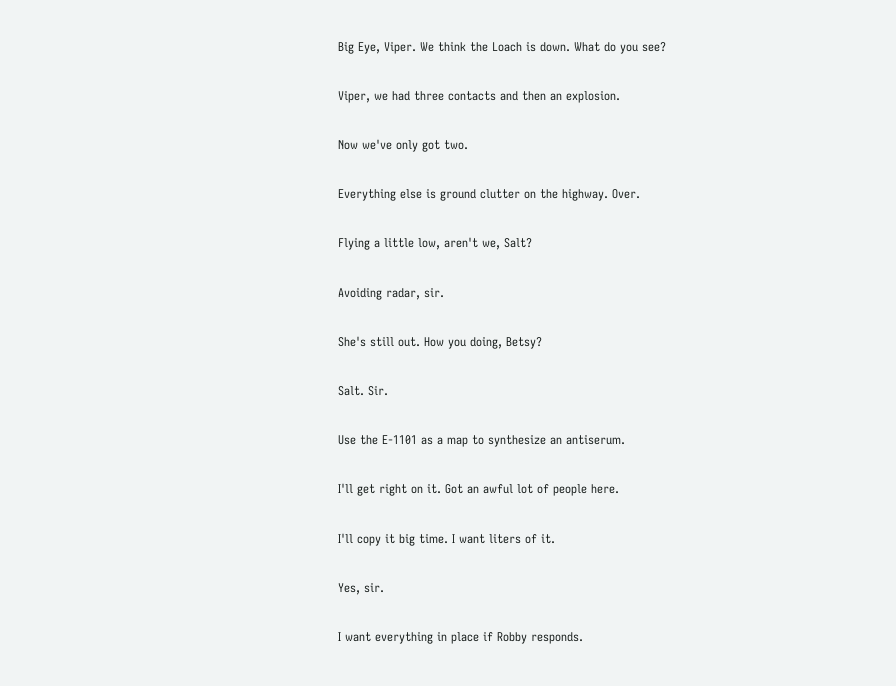Big Eye, Viper. We think the Loach is down. What do you see?

Viper, we had three contacts and then an explosion.

Now we've only got two.

Everything else is ground clutter on the highway. Over.

Flying a little low, aren't we, Salt?

Avoiding radar, sir.

She's still out. How you doing, Betsy?

Salt. Sir.

Use the E-1101 as a map to synthesize an antiserum.

I'll get right on it. Got an awful lot of people here.

I'll copy it big time. I want liters of it.

Yes, sir.

I want everything in place if Robby responds.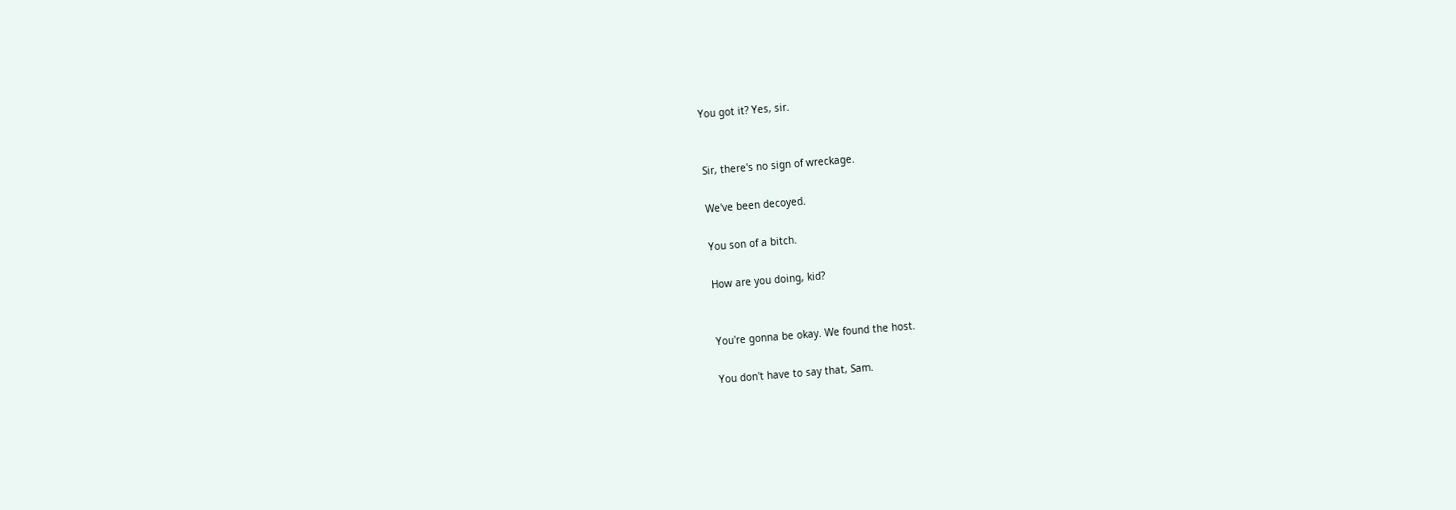You got it? Yes, sir.


Sir, there's no sign of wreckage.

We've been decoyed.

You son of a bitch.

How are you doing, kid?


You're gonna be okay. We found the host.

You don't have to say that, Sam.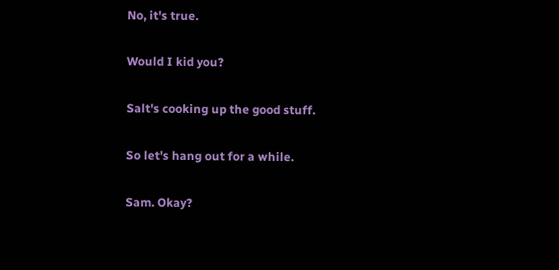No, it's true.

Would I kid you?

Salt's cooking up the good stuff.

So let's hang out for a while.

Sam. Okay?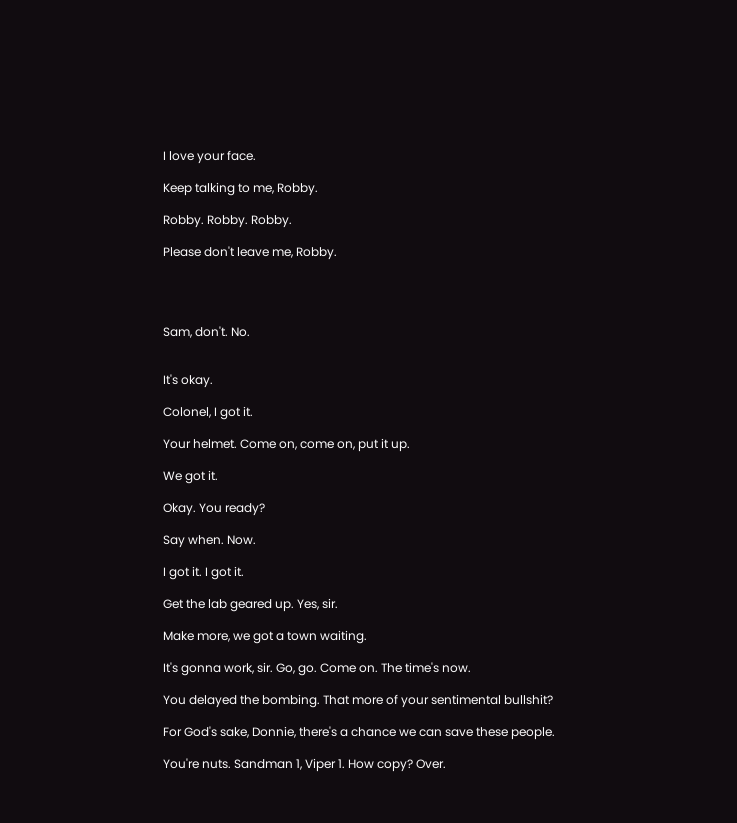I love your face.

Keep talking to me, Robby.

Robby. Robby. Robby.

Please don't leave me, Robby.




Sam, don't. No.


It's okay.

Colonel, I got it.

Your helmet. Come on, come on, put it up.

We got it.

Okay. You ready?

Say when. Now.

I got it. I got it.

Get the lab geared up. Yes, sir.

Make more, we got a town waiting.

It's gonna work, sir. Go, go. Come on. The time's now.

You delayed the bombing. That more of your sentimental bullshit?

For God's sake, Donnie, there's a chance we can save these people.

You're nuts. Sandman 1, Viper 1. How copy? Over.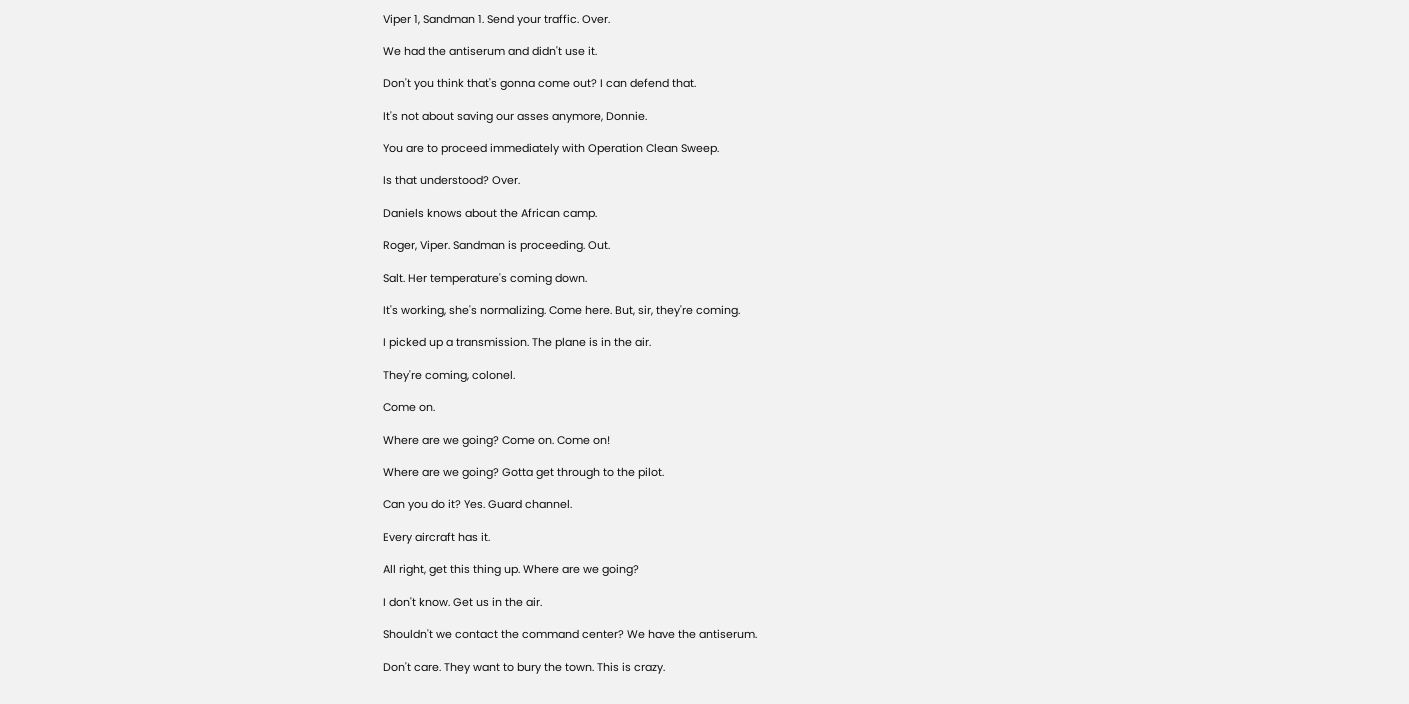Viper 1, Sandman 1. Send your traffic. Over.

We had the antiserum and didn't use it.

Don't you think that's gonna come out? I can defend that.

It's not about saving our asses anymore, Donnie.

You are to proceed immediately with Operation Clean Sweep.

Is that understood? Over.

Daniels knows about the African camp.

Roger, Viper. Sandman is proceeding. Out.

Salt. Her temperature's coming down.

It's working, she's normalizing. Come here. But, sir, they're coming.

I picked up a transmission. The plane is in the air.

They're coming, colonel.

Come on.

Where are we going? Come on. Come on!

Where are we going? Gotta get through to the pilot.

Can you do it? Yes. Guard channel.

Every aircraft has it.

All right, get this thing up. Where are we going?

I don't know. Get us in the air.

Shouldn't we contact the command center? We have the antiserum.

Don't care. They want to bury the town. This is crazy.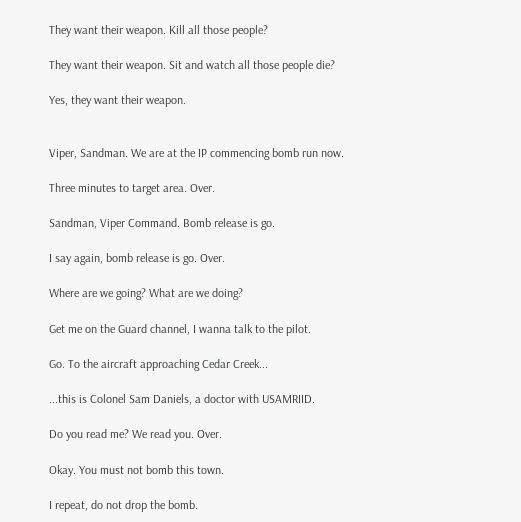They want their weapon. Kill all those people?

They want their weapon. Sit and watch all those people die?

Yes, they want their weapon.


Viper, Sandman. We are at the IP commencing bomb run now.

Three minutes to target area. Over.

Sandman, Viper Command. Bomb release is go.

I say again, bomb release is go. Over.

Where are we going? What are we doing?

Get me on the Guard channel, I wanna talk to the pilot.

Go. To the aircraft approaching Cedar Creek...

...this is Colonel Sam Daniels, a doctor with USAMRIID.

Do you read me? We read you. Over.

Okay. You must not bomb this town.

I repeat, do not drop the bomb.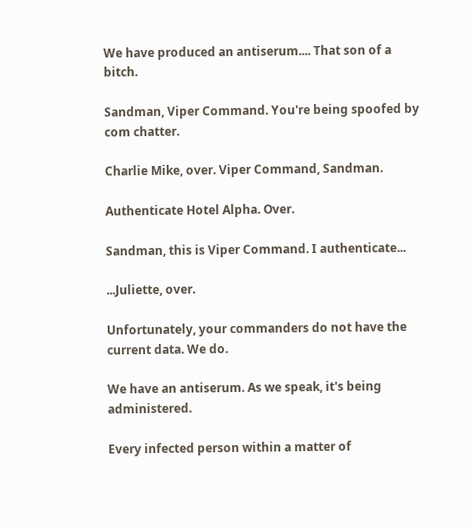We have produced an antiserum.... That son of a bitch.

Sandman, Viper Command. You're being spoofed by com chatter.

Charlie Mike, over. Viper Command, Sandman.

Authenticate Hotel Alpha. Over.

Sandman, this is Viper Command. I authenticate...

...Juliette, over.

Unfortunately, your commanders do not have the current data. We do.

We have an antiserum. As we speak, it's being administered.

Every infected person within a matter of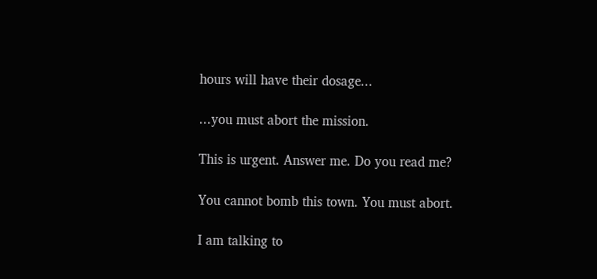hours will have their dosage...

...you must abort the mission.

This is urgent. Answer me. Do you read me?

You cannot bomb this town. You must abort.

I am talking to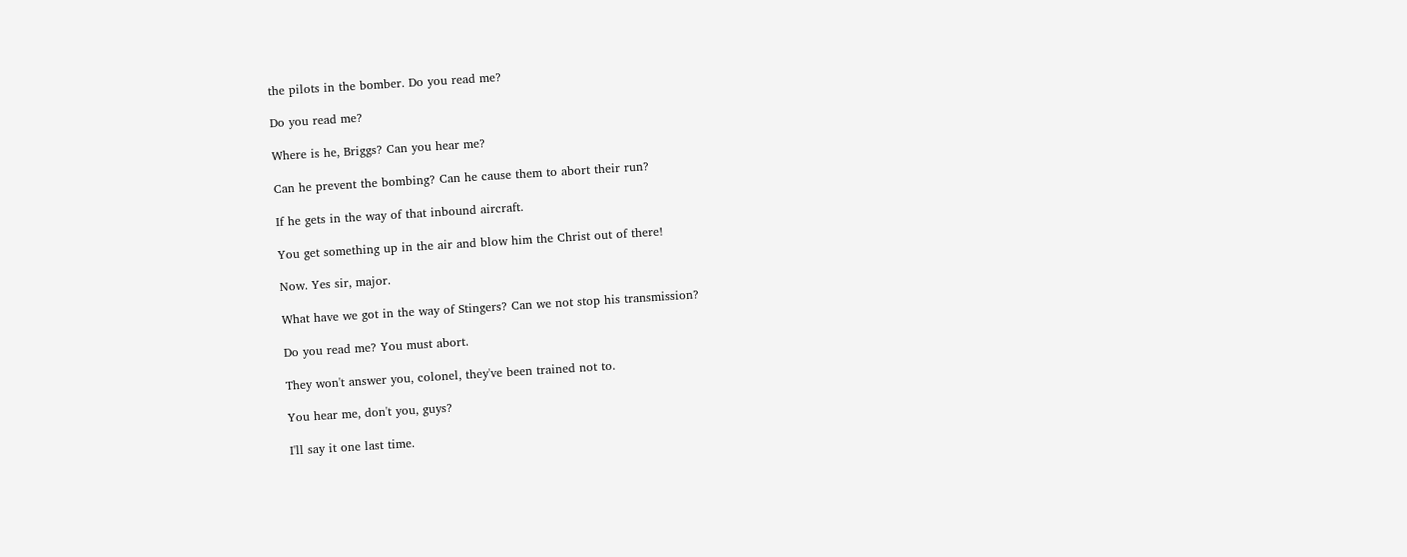the pilots in the bomber. Do you read me?

Do you read me?

Where is he, Briggs? Can you hear me?

Can he prevent the bombing? Can he cause them to abort their run?

If he gets in the way of that inbound aircraft.

You get something up in the air and blow him the Christ out of there!

Now. Yes sir, major.

What have we got in the way of Stingers? Can we not stop his transmission?

Do you read me? You must abort.

They won't answer you, colonel, they've been trained not to.

You hear me, don't you, guys?

I'll say it one last time.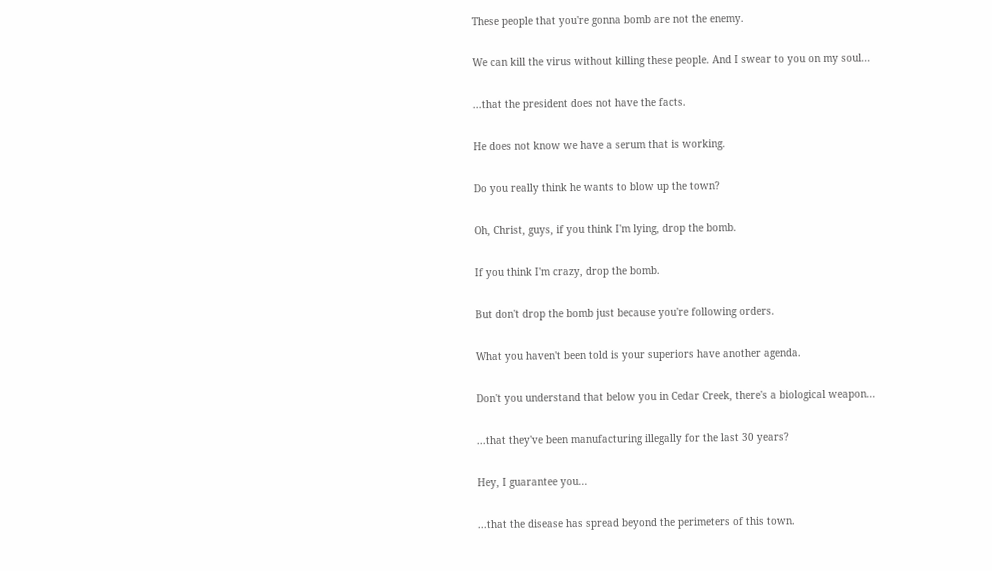These people that you're gonna bomb are not the enemy.

We can kill the virus without killing these people. And I swear to you on my soul...

...that the president does not have the facts.

He does not know we have a serum that is working.

Do you really think he wants to blow up the town?

Oh, Christ, guys, if you think I'm lying, drop the bomb.

If you think I'm crazy, drop the bomb.

But don't drop the bomb just because you're following orders.

What you haven't been told is your superiors have another agenda.

Don't you understand that below you in Cedar Creek, there's a biological weapon...

...that they've been manufacturing illegally for the last 30 years?

Hey, I guarantee you...

...that the disease has spread beyond the perimeters of this town.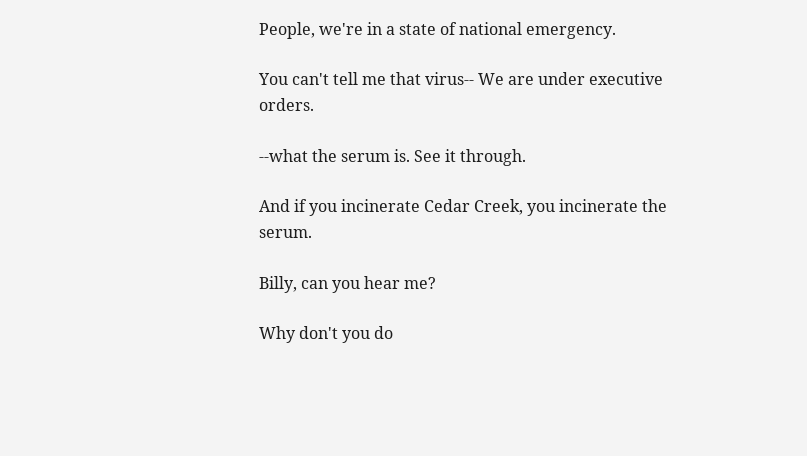People, we're in a state of national emergency.

You can't tell me that virus-- We are under executive orders.

--what the serum is. See it through.

And if you incinerate Cedar Creek, you incinerate the serum.

Billy, can you hear me?

Why don't you do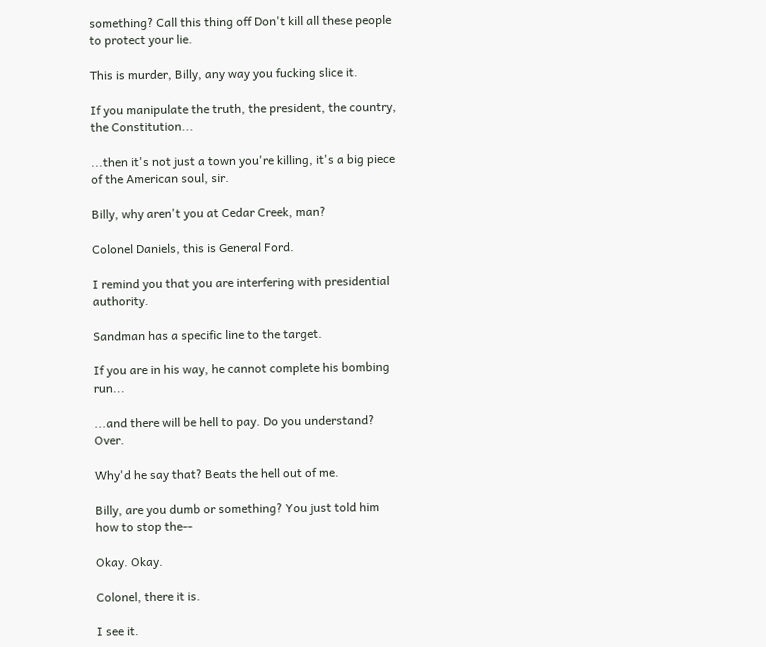something? Call this thing off Don't kill all these people to protect your lie.

This is murder, Billy, any way you fucking slice it.

If you manipulate the truth, the president, the country, the Constitution...

...then it's not just a town you're killing, it's a big piece of the American soul, sir.

Billy, why aren't you at Cedar Creek, man?

Colonel Daniels, this is General Ford.

I remind you that you are interfering with presidential authority.

Sandman has a specific line to the target.

If you are in his way, he cannot complete his bombing run...

...and there will be hell to pay. Do you understand? Over.

Why'd he say that? Beats the hell out of me.

Billy, are you dumb or something? You just told him how to stop the--

Okay. Okay.

Colonel, there it is.

I see it.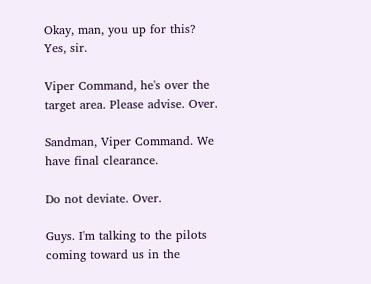Okay, man, you up for this? Yes, sir.

Viper Command, he's over the target area. Please advise. Over.

Sandman, Viper Command. We have final clearance.

Do not deviate. Over.

Guys. I'm talking to the pilots coming toward us in the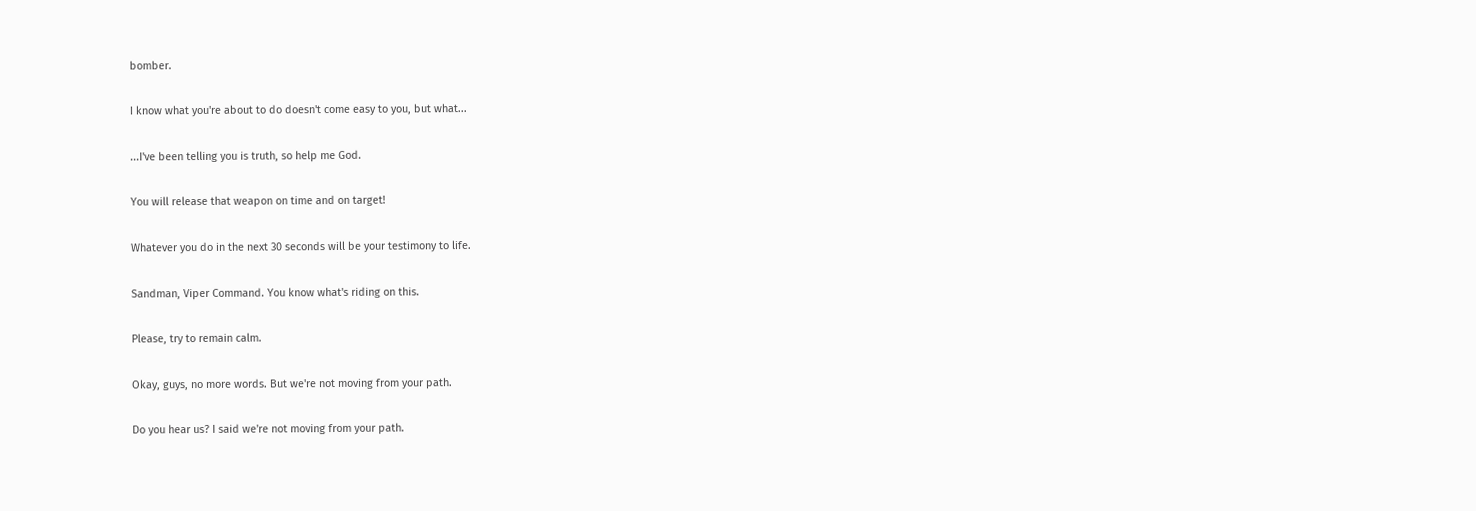bomber.

I know what you're about to do doesn't come easy to you, but what...

...I've been telling you is truth, so help me God.

You will release that weapon on time and on target!

Whatever you do in the next 30 seconds will be your testimony to life.

Sandman, Viper Command. You know what's riding on this.

Please, try to remain calm.

Okay, guys, no more words. But we're not moving from your path.

Do you hear us? I said we're not moving from your path.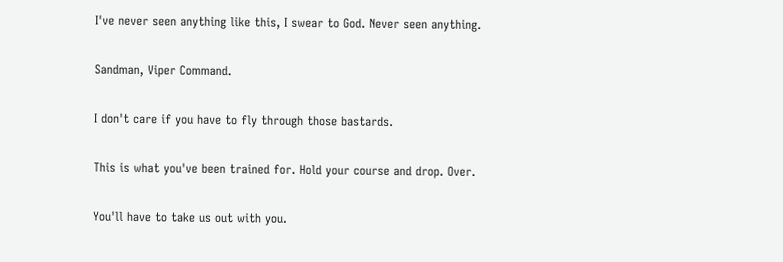I've never seen anything like this, I swear to God. Never seen anything.

Sandman, Viper Command.

I don't care if you have to fly through those bastards.

This is what you've been trained for. Hold your course and drop. Over.

You'll have to take us out with you.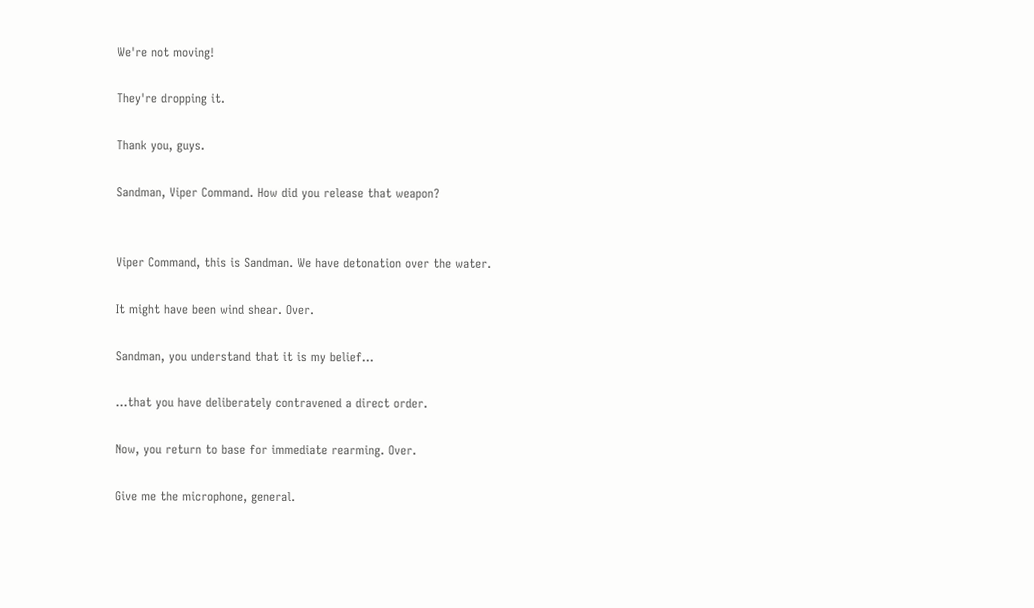We're not moving!

They're dropping it.

Thank you, guys.

Sandman, Viper Command. How did you release that weapon?


Viper Command, this is Sandman. We have detonation over the water.

It might have been wind shear. Over.

Sandman, you understand that it is my belief...

...that you have deliberately contravened a direct order.

Now, you return to base for immediate rearming. Over.

Give me the microphone, general.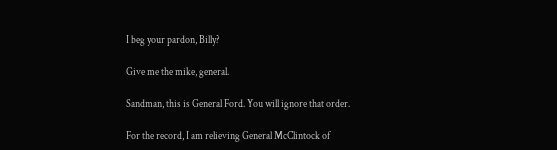I beg your pardon, Billy?

Give me the mike, general.

Sandman, this is General Ford. You will ignore that order.

For the record, I am relieving General McClintock of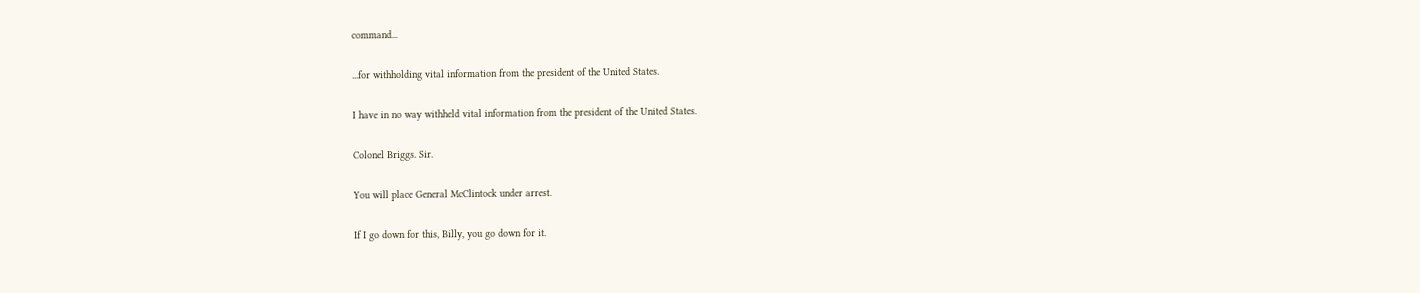command...

...for withholding vital information from the president of the United States.

I have in no way withheld vital information from the president of the United States.

Colonel Briggs. Sir.

You will place General McClintock under arrest.

If I go down for this, Billy, you go down for it.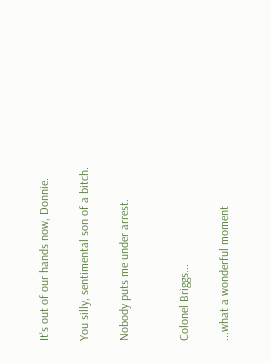It's out of our hands now, Donnie.

You silly, sentimental son of a bitch.

Nobody puts me under arrest.


Colonel Briggs...

...what a wonderful moment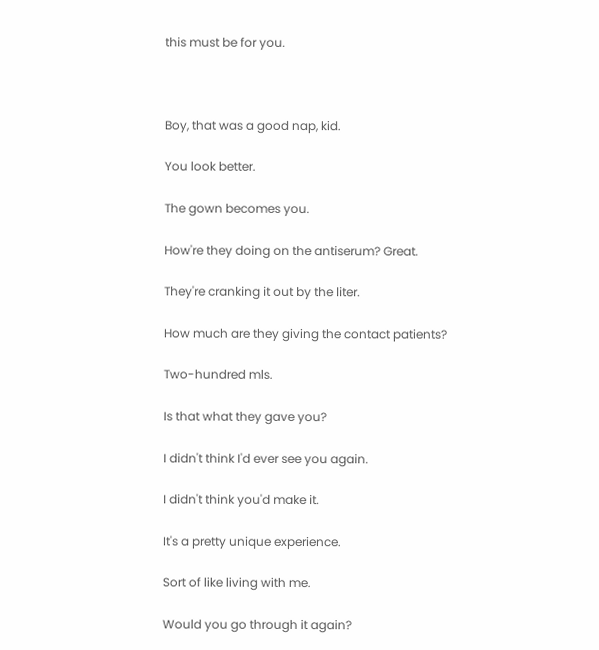this must be for you.



Boy, that was a good nap, kid.

You look better.

The gown becomes you.

How're they doing on the antiserum? Great.

They're cranking it out by the liter.

How much are they giving the contact patients?

Two-hundred mls.

Is that what they gave you?

I didn't think I'd ever see you again.

I didn't think you'd make it.

It's a pretty unique experience.

Sort of like living with me.

Would you go through it again?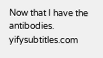Now that I have the antibodies. yifysubtitles.com